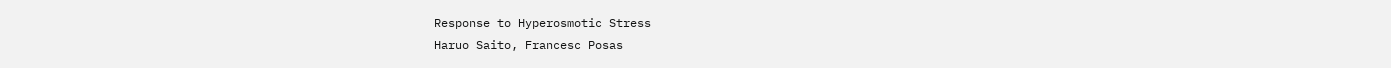Response to Hyperosmotic Stress
Haruo Saito, Francesc Posas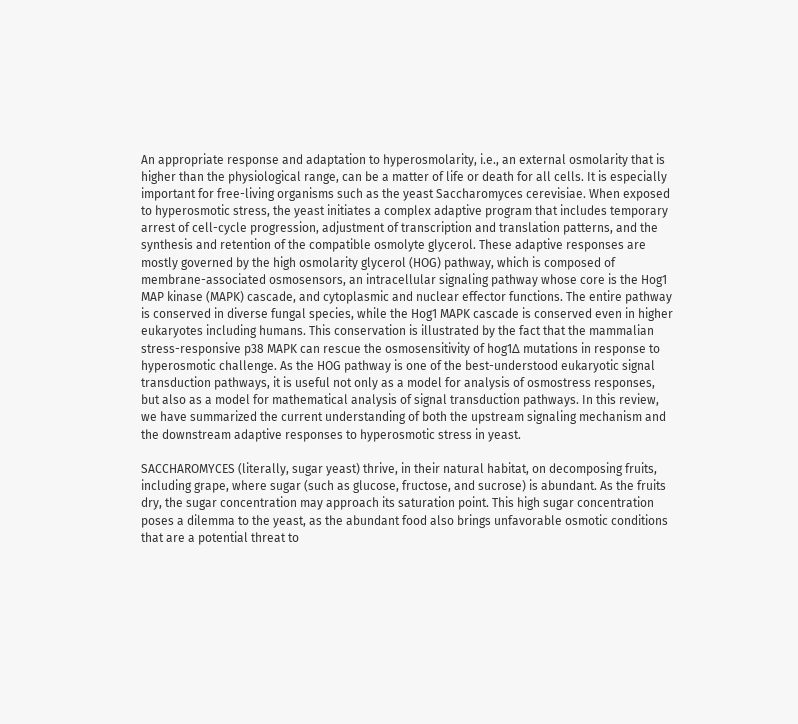An appropriate response and adaptation to hyperosmolarity, i.e., an external osmolarity that is higher than the physiological range, can be a matter of life or death for all cells. It is especially important for free-living organisms such as the yeast Saccharomyces cerevisiae. When exposed to hyperosmotic stress, the yeast initiates a complex adaptive program that includes temporary arrest of cell-cycle progression, adjustment of transcription and translation patterns, and the synthesis and retention of the compatible osmolyte glycerol. These adaptive responses are mostly governed by the high osmolarity glycerol (HOG) pathway, which is composed of membrane-associated osmosensors, an intracellular signaling pathway whose core is the Hog1 MAP kinase (MAPK) cascade, and cytoplasmic and nuclear effector functions. The entire pathway is conserved in diverse fungal species, while the Hog1 MAPK cascade is conserved even in higher eukaryotes including humans. This conservation is illustrated by the fact that the mammalian stress-responsive p38 MAPK can rescue the osmosensitivity of hog1Δ mutations in response to hyperosmotic challenge. As the HOG pathway is one of the best-understood eukaryotic signal transduction pathways, it is useful not only as a model for analysis of osmostress responses, but also as a model for mathematical analysis of signal transduction pathways. In this review, we have summarized the current understanding of both the upstream signaling mechanism and the downstream adaptive responses to hyperosmotic stress in yeast.

SACCHAROMYCES (literally, sugar yeast) thrive, in their natural habitat, on decomposing fruits, including grape, where sugar (such as glucose, fructose, and sucrose) is abundant. As the fruits dry, the sugar concentration may approach its saturation point. This high sugar concentration poses a dilemma to the yeast, as the abundant food also brings unfavorable osmotic conditions that are a potential threat to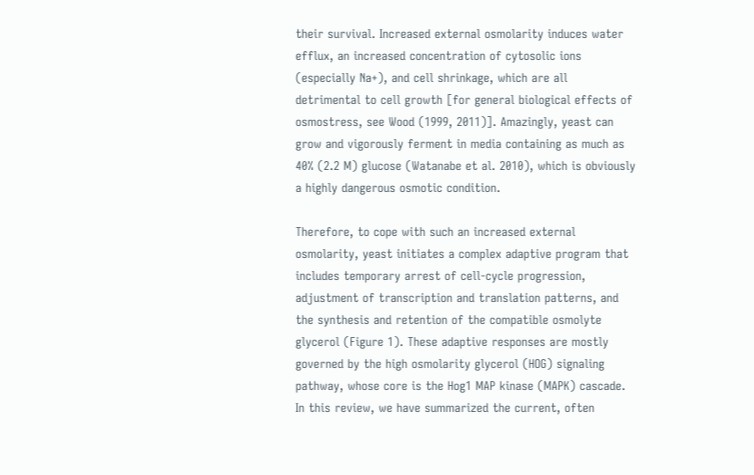their survival. Increased external osmolarity induces water efflux, an increased concentration of cytosolic ions (especially Na+), and cell shrinkage, which are all detrimental to cell growth [for general biological effects of osmostress, see Wood (1999, 2011)]. Amazingly, yeast can grow and vigorously ferment in media containing as much as 40% (2.2 M) glucose (Watanabe et al. 2010), which is obviously a highly dangerous osmotic condition.

Therefore, to cope with such an increased external osmolarity, yeast initiates a complex adaptive program that includes temporary arrest of cell-cycle progression, adjustment of transcription and translation patterns, and the synthesis and retention of the compatible osmolyte glycerol (Figure 1). These adaptive responses are mostly governed by the high osmolarity glycerol (HOG) signaling pathway, whose core is the Hog1 MAP kinase (MAPK) cascade. In this review, we have summarized the current, often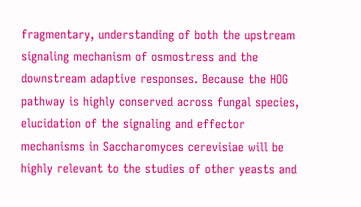fragmentary, understanding of both the upstream signaling mechanism of osmostress and the downstream adaptive responses. Because the HOG pathway is highly conserved across fungal species, elucidation of the signaling and effector mechanisms in Saccharomyces cerevisiae will be highly relevant to the studies of other yeasts and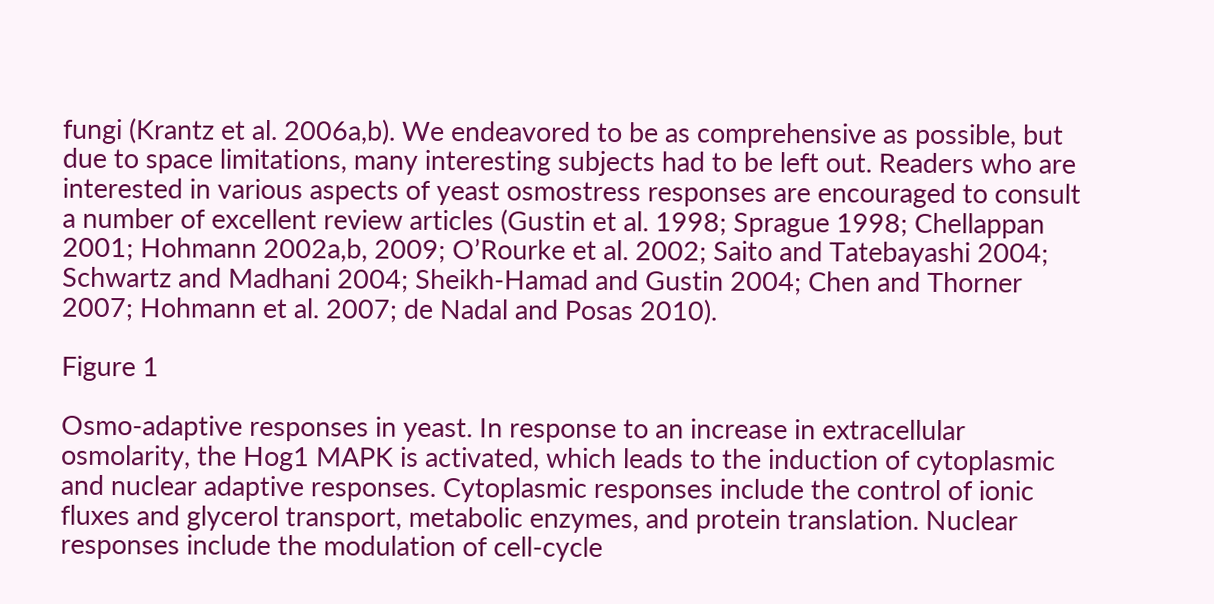fungi (Krantz et al. 2006a,b). We endeavored to be as comprehensive as possible, but due to space limitations, many interesting subjects had to be left out. Readers who are interested in various aspects of yeast osmostress responses are encouraged to consult a number of excellent review articles (Gustin et al. 1998; Sprague 1998; Chellappan 2001; Hohmann 2002a,b, 2009; O’Rourke et al. 2002; Saito and Tatebayashi 2004; Schwartz and Madhani 2004; Sheikh-Hamad and Gustin 2004; Chen and Thorner 2007; Hohmann et al. 2007; de Nadal and Posas 2010).

Figure 1

Osmo-adaptive responses in yeast. In response to an increase in extracellular osmolarity, the Hog1 MAPK is activated, which leads to the induction of cytoplasmic and nuclear adaptive responses. Cytoplasmic responses include the control of ionic fluxes and glycerol transport, metabolic enzymes, and protein translation. Nuclear responses include the modulation of cell-cycle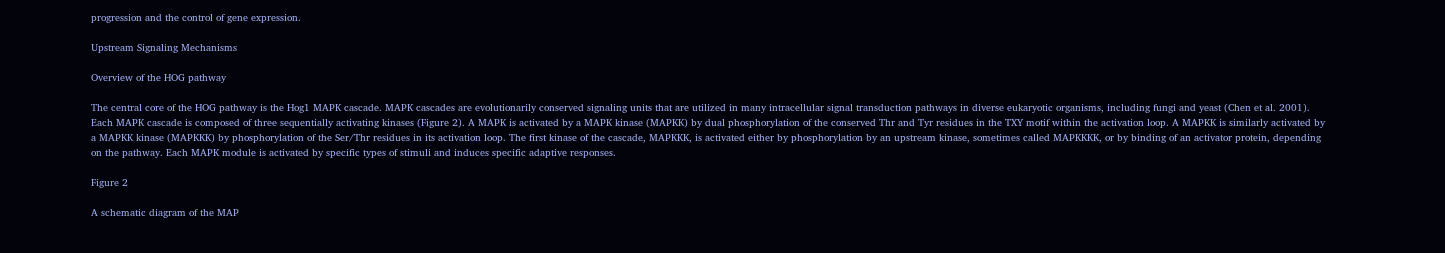progression and the control of gene expression.

Upstream Signaling Mechanisms

Overview of the HOG pathway

The central core of the HOG pathway is the Hog1 MAPK cascade. MAPK cascades are evolutionarily conserved signaling units that are utilized in many intracellular signal transduction pathways in diverse eukaryotic organisms, including fungi and yeast (Chen et al. 2001). Each MAPK cascade is composed of three sequentially activating kinases (Figure 2). A MAPK is activated by a MAPK kinase (MAPKK) by dual phosphorylation of the conserved Thr and Tyr residues in the TXY motif within the activation loop. A MAPKK is similarly activated by a MAPKK kinase (MAPKKK) by phosphorylation of the Ser/Thr residues in its activation loop. The first kinase of the cascade, MAPKKK, is activated either by phosphorylation by an upstream kinase, sometimes called MAPKKKK, or by binding of an activator protein, depending on the pathway. Each MAPK module is activated by specific types of stimuli and induces specific adaptive responses.

Figure 2

A schematic diagram of the MAP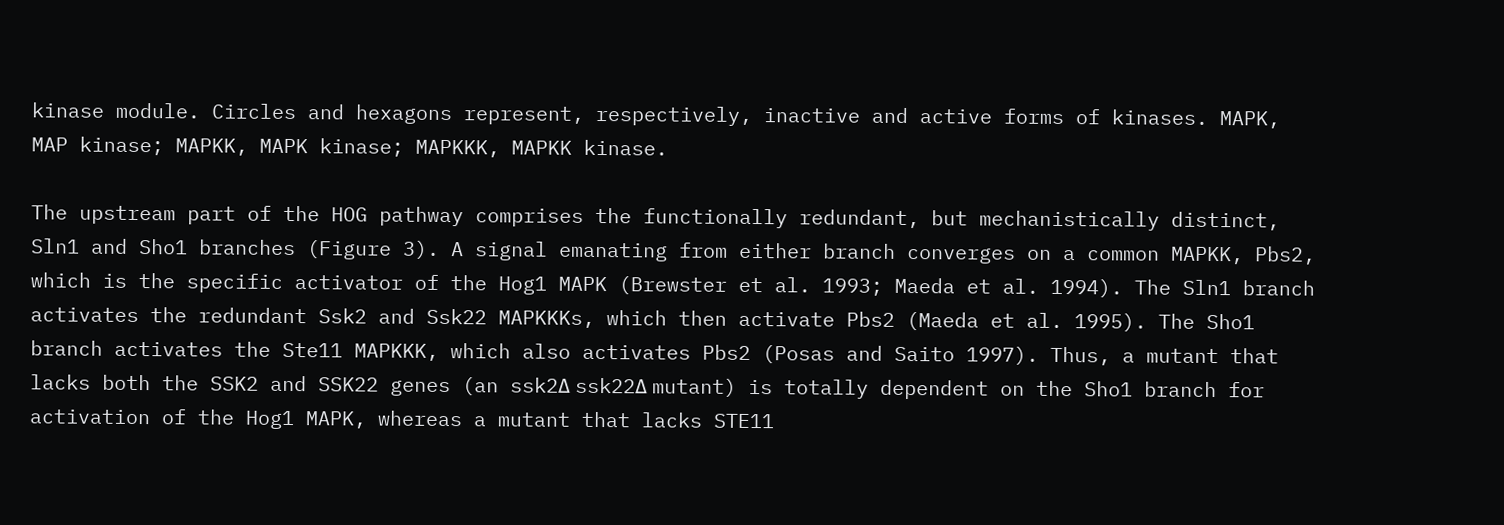kinase module. Circles and hexagons represent, respectively, inactive and active forms of kinases. MAPK, MAP kinase; MAPKK, MAPK kinase; MAPKKK, MAPKK kinase.

The upstream part of the HOG pathway comprises the functionally redundant, but mechanistically distinct, Sln1 and Sho1 branches (Figure 3). A signal emanating from either branch converges on a common MAPKK, Pbs2, which is the specific activator of the Hog1 MAPK (Brewster et al. 1993; Maeda et al. 1994). The Sln1 branch activates the redundant Ssk2 and Ssk22 MAPKKKs, which then activate Pbs2 (Maeda et al. 1995). The Sho1 branch activates the Ste11 MAPKKK, which also activates Pbs2 (Posas and Saito 1997). Thus, a mutant that lacks both the SSK2 and SSK22 genes (an ssk2Δ ssk22Δ mutant) is totally dependent on the Sho1 branch for activation of the Hog1 MAPK, whereas a mutant that lacks STE11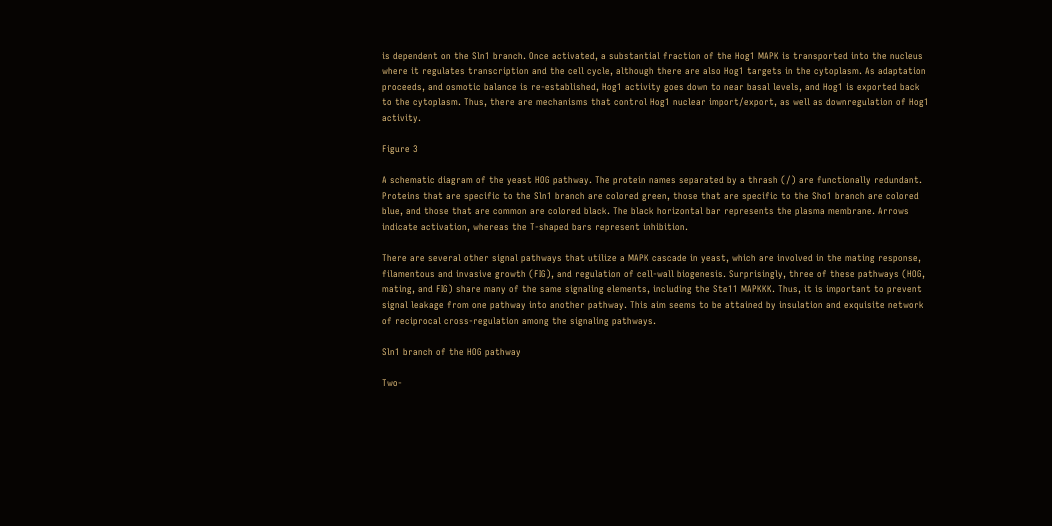is dependent on the Sln1 branch. Once activated, a substantial fraction of the Hog1 MAPK is transported into the nucleus where it regulates transcription and the cell cycle, although there are also Hog1 targets in the cytoplasm. As adaptation proceeds, and osmotic balance is re-established, Hog1 activity goes down to near basal levels, and Hog1 is exported back to the cytoplasm. Thus, there are mechanisms that control Hog1 nuclear import/export, as well as downregulation of Hog1 activity.

Figure 3

A schematic diagram of the yeast HOG pathway. The protein names separated by a thrash (/) are functionally redundant. Proteins that are specific to the Sln1 branch are colored green, those that are specific to the Sho1 branch are colored blue, and those that are common are colored black. The black horizontal bar represents the plasma membrane. Arrows indicate activation, whereas the T-shaped bars represent inhibition.

There are several other signal pathways that utilize a MAPK cascade in yeast, which are involved in the mating response, filamentous and invasive growth (FIG), and regulation of cell-wall biogenesis. Surprisingly, three of these pathways (HOG, mating, and FIG) share many of the same signaling elements, including the Ste11 MAPKKK. Thus, it is important to prevent signal leakage from one pathway into another pathway. This aim seems to be attained by insulation and exquisite network of reciprocal cross-regulation among the signaling pathways.

Sln1 branch of the HOG pathway

Two-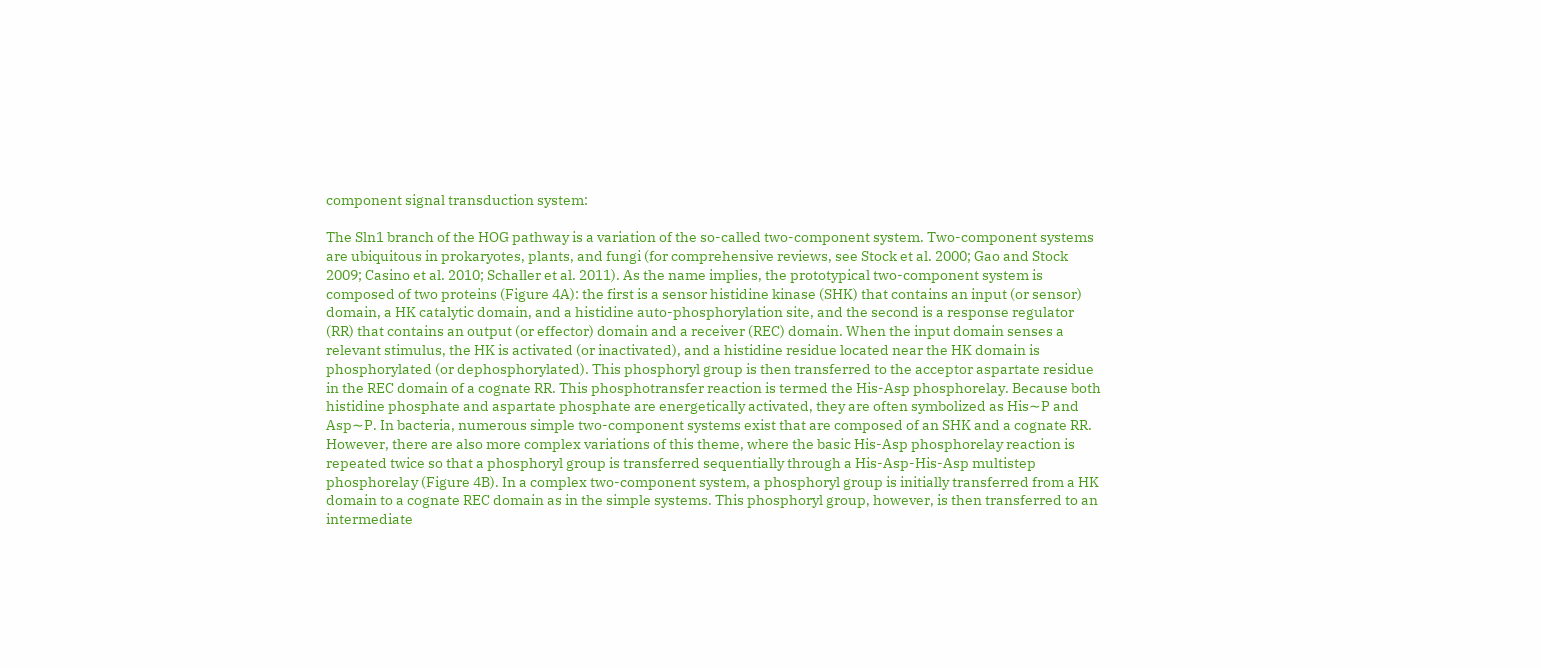component signal transduction system:

The Sln1 branch of the HOG pathway is a variation of the so-called two-component system. Two-component systems are ubiquitous in prokaryotes, plants, and fungi (for comprehensive reviews, see Stock et al. 2000; Gao and Stock 2009; Casino et al. 2010; Schaller et al. 2011). As the name implies, the prototypical two-component system is composed of two proteins (Figure 4A): the first is a sensor histidine kinase (SHK) that contains an input (or sensor) domain, a HK catalytic domain, and a histidine auto-phosphorylation site, and the second is a response regulator (RR) that contains an output (or effector) domain and a receiver (REC) domain. When the input domain senses a relevant stimulus, the HK is activated (or inactivated), and a histidine residue located near the HK domain is phosphorylated (or dephosphorylated). This phosphoryl group is then transferred to the acceptor aspartate residue in the REC domain of a cognate RR. This phosphotransfer reaction is termed the His-Asp phosphorelay. Because both histidine phosphate and aspartate phosphate are energetically activated, they are often symbolized as His∼P and Asp∼P. In bacteria, numerous simple two-component systems exist that are composed of an SHK and a cognate RR. However, there are also more complex variations of this theme, where the basic His-Asp phosphorelay reaction is repeated twice so that a phosphoryl group is transferred sequentially through a His-Asp-His-Asp multistep phosphorelay (Figure 4B). In a complex two-component system, a phosphoryl group is initially transferred from a HK domain to a cognate REC domain as in the simple systems. This phosphoryl group, however, is then transferred to an intermediate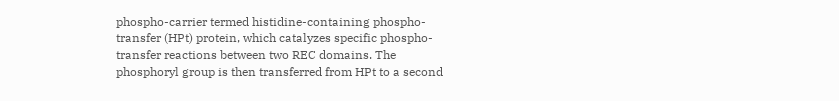phospho-carrier termed histidine-containing phospho-transfer (HPt) protein, which catalyzes specific phospho-transfer reactions between two REC domains. The phosphoryl group is then transferred from HPt to a second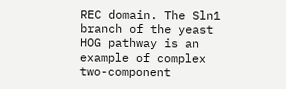REC domain. The Sln1 branch of the yeast HOG pathway is an example of complex two-component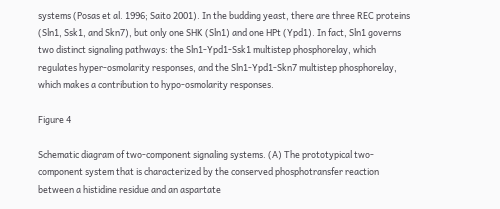systems (Posas et al. 1996; Saito 2001). In the budding yeast, there are three REC proteins (Sln1, Ssk1, and Skn7), but only one SHK (Sln1) and one HPt (Ypd1). In fact, Sln1 governs two distinct signaling pathways: the Sln1-Ypd1-Ssk1 multistep phosphorelay, which regulates hyper-osmolarity responses, and the Sln1-Ypd1-Skn7 multistep phosphorelay, which makes a contribution to hypo-osmolarity responses.

Figure 4

Schematic diagram of two-component signaling systems. (A) The prototypical two-component system that is characterized by the conserved phosphotransfer reaction between a histidine residue and an aspartate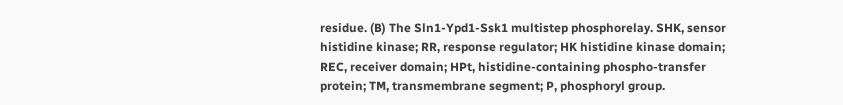residue. (B) The Sln1-Ypd1-Ssk1 multistep phosphorelay. SHK, sensor histidine kinase; RR, response regulator; HK histidine kinase domain; REC, receiver domain; HPt, histidine-containing phospho-transfer protein; TM, transmembrane segment; P, phosphoryl group.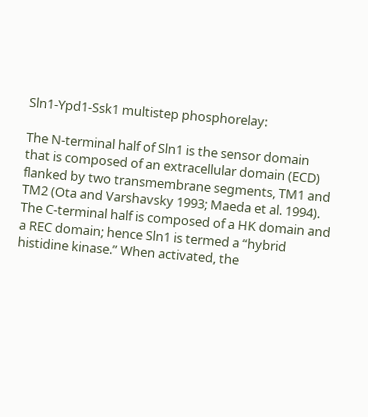Sln1-Ypd1-Ssk1 multistep phosphorelay:

The N-terminal half of Sln1 is the sensor domain that is composed of an extracellular domain (ECD) flanked by two transmembrane segments, TM1 and TM2 (Ota and Varshavsky 1993; Maeda et al. 1994). The C-terminal half is composed of a HK domain and a REC domain; hence Sln1 is termed a “hybrid histidine kinase.” When activated, the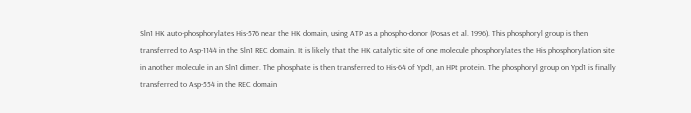Sln1 HK auto-phosphorylates His-576 near the HK domain, using ATP as a phospho-donor (Posas et al. 1996). This phosphoryl group is then transferred to Asp-1144 in the Sln1 REC domain. It is likely that the HK catalytic site of one molecule phosphorylates the His phosphorylation site in another molecule in an Sln1 dimer. The phosphate is then transferred to His-64 of Ypd1, an HPt protein. The phosphoryl group on Ypd1 is finally transferred to Asp-554 in the REC domain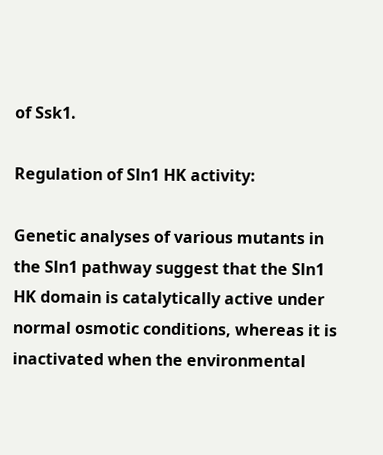of Ssk1.

Regulation of Sln1 HK activity:

Genetic analyses of various mutants in the Sln1 pathway suggest that the Sln1 HK domain is catalytically active under normal osmotic conditions, whereas it is inactivated when the environmental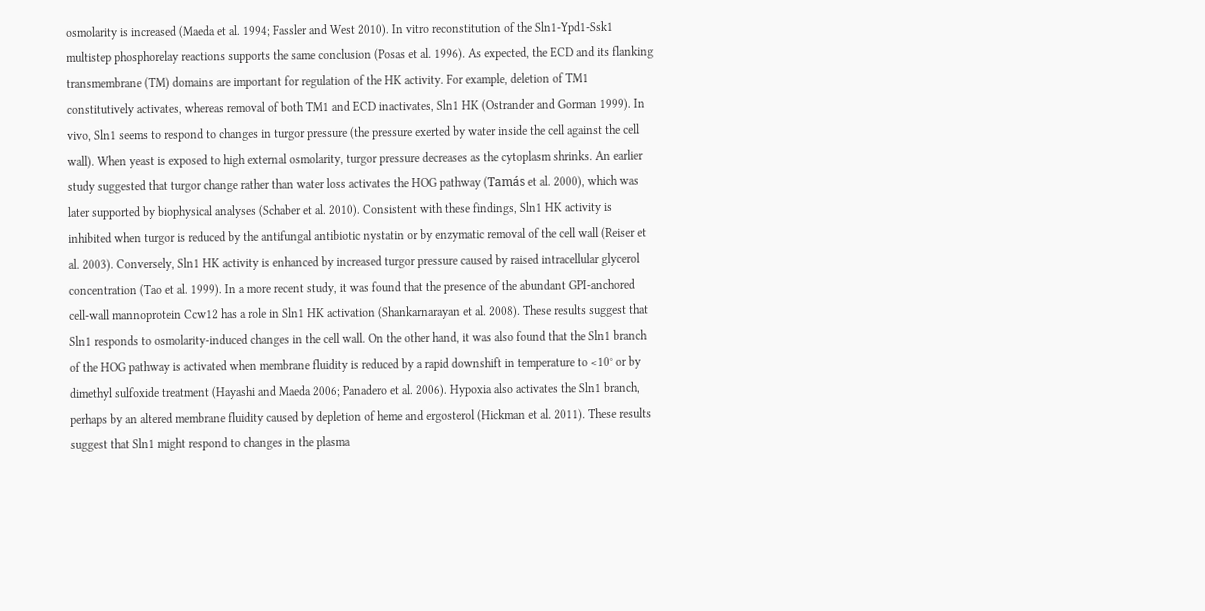osmolarity is increased (Maeda et al. 1994; Fassler and West 2010). In vitro reconstitution of the Sln1-Ypd1-Ssk1 multistep phosphorelay reactions supports the same conclusion (Posas et al. 1996). As expected, the ECD and its flanking transmembrane (TM) domains are important for regulation of the HK activity. For example, deletion of TM1 constitutively activates, whereas removal of both TM1 and ECD inactivates, Sln1 HK (Ostrander and Gorman 1999). In vivo, Sln1 seems to respond to changes in turgor pressure (the pressure exerted by water inside the cell against the cell wall). When yeast is exposed to high external osmolarity, turgor pressure decreases as the cytoplasm shrinks. An earlier study suggested that turgor change rather than water loss activates the HOG pathway (Tamás et al. 2000), which was later supported by biophysical analyses (Schaber et al. 2010). Consistent with these findings, Sln1 HK activity is inhibited when turgor is reduced by the antifungal antibiotic nystatin or by enzymatic removal of the cell wall (Reiser et al. 2003). Conversely, Sln1 HK activity is enhanced by increased turgor pressure caused by raised intracellular glycerol concentration (Tao et al. 1999). In a more recent study, it was found that the presence of the abundant GPI-anchored cell-wall mannoprotein Ccw12 has a role in Sln1 HK activation (Shankarnarayan et al. 2008). These results suggest that Sln1 responds to osmolarity-induced changes in the cell wall. On the other hand, it was also found that the Sln1 branch of the HOG pathway is activated when membrane fluidity is reduced by a rapid downshift in temperature to <10° or by dimethyl sulfoxide treatment (Hayashi and Maeda 2006; Panadero et al. 2006). Hypoxia also activates the Sln1 branch, perhaps by an altered membrane fluidity caused by depletion of heme and ergosterol (Hickman et al. 2011). These results suggest that Sln1 might respond to changes in the plasma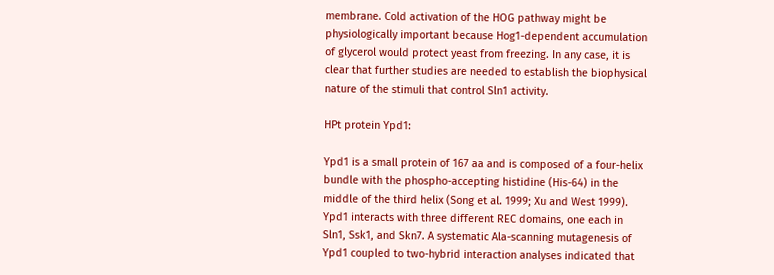membrane. Cold activation of the HOG pathway might be physiologically important because Hog1-dependent accumulation of glycerol would protect yeast from freezing. In any case, it is clear that further studies are needed to establish the biophysical nature of the stimuli that control Sln1 activity.

HPt protein Ypd1:

Ypd1 is a small protein of 167 aa and is composed of a four-helix bundle with the phospho-accepting histidine (His-64) in the middle of the third helix (Song et al. 1999; Xu and West 1999). Ypd1 interacts with three different REC domains, one each in Sln1, Ssk1, and Skn7. A systematic Ala-scanning mutagenesis of Ypd1 coupled to two-hybrid interaction analyses indicated that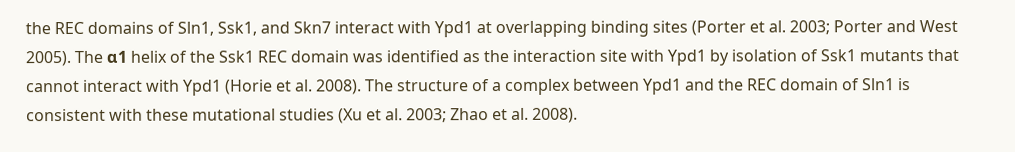the REC domains of Sln1, Ssk1, and Skn7 interact with Ypd1 at overlapping binding sites (Porter et al. 2003; Porter and West 2005). The α1 helix of the Ssk1 REC domain was identified as the interaction site with Ypd1 by isolation of Ssk1 mutants that cannot interact with Ypd1 (Horie et al. 2008). The structure of a complex between Ypd1 and the REC domain of Sln1 is consistent with these mutational studies (Xu et al. 2003; Zhao et al. 2008).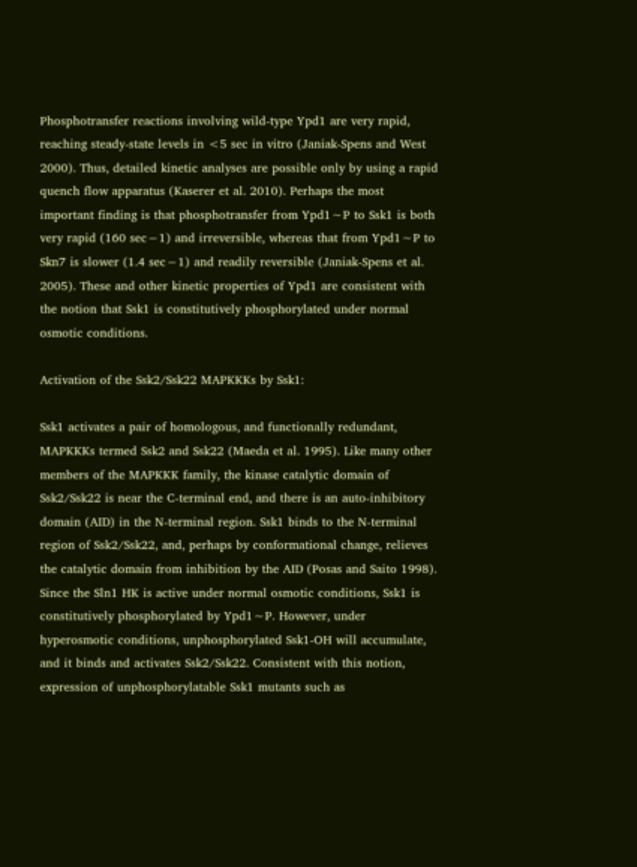Phosphotransfer reactions involving wild-type Ypd1 are very rapid, reaching steady-state levels in <5 sec in vitro (Janiak-Spens and West 2000). Thus, detailed kinetic analyses are possible only by using a rapid quench flow apparatus (Kaserer et al. 2010). Perhaps the most important finding is that phosphotransfer from Ypd1∼P to Ssk1 is both very rapid (160 sec−1) and irreversible, whereas that from Ypd1∼P to Skn7 is slower (1.4 sec−1) and readily reversible (Janiak-Spens et al. 2005). These and other kinetic properties of Ypd1 are consistent with the notion that Ssk1 is constitutively phosphorylated under normal osmotic conditions.

Activation of the Ssk2/Ssk22 MAPKKKs by Ssk1:

Ssk1 activates a pair of homologous, and functionally redundant, MAPKKKs termed Ssk2 and Ssk22 (Maeda et al. 1995). Like many other members of the MAPKKK family, the kinase catalytic domain of Ssk2/Ssk22 is near the C-terminal end, and there is an auto-inhibitory domain (AID) in the N-terminal region. Ssk1 binds to the N-terminal region of Ssk2/Ssk22, and, perhaps by conformational change, relieves the catalytic domain from inhibition by the AID (Posas and Saito 1998). Since the Sln1 HK is active under normal osmotic conditions, Ssk1 is constitutively phosphorylated by Ypd1∼P. However, under hyperosmotic conditions, unphosphorylated Ssk1-OH will accumulate, and it binds and activates Ssk2/Ssk22. Consistent with this notion, expression of unphosphorylatable Ssk1 mutants such as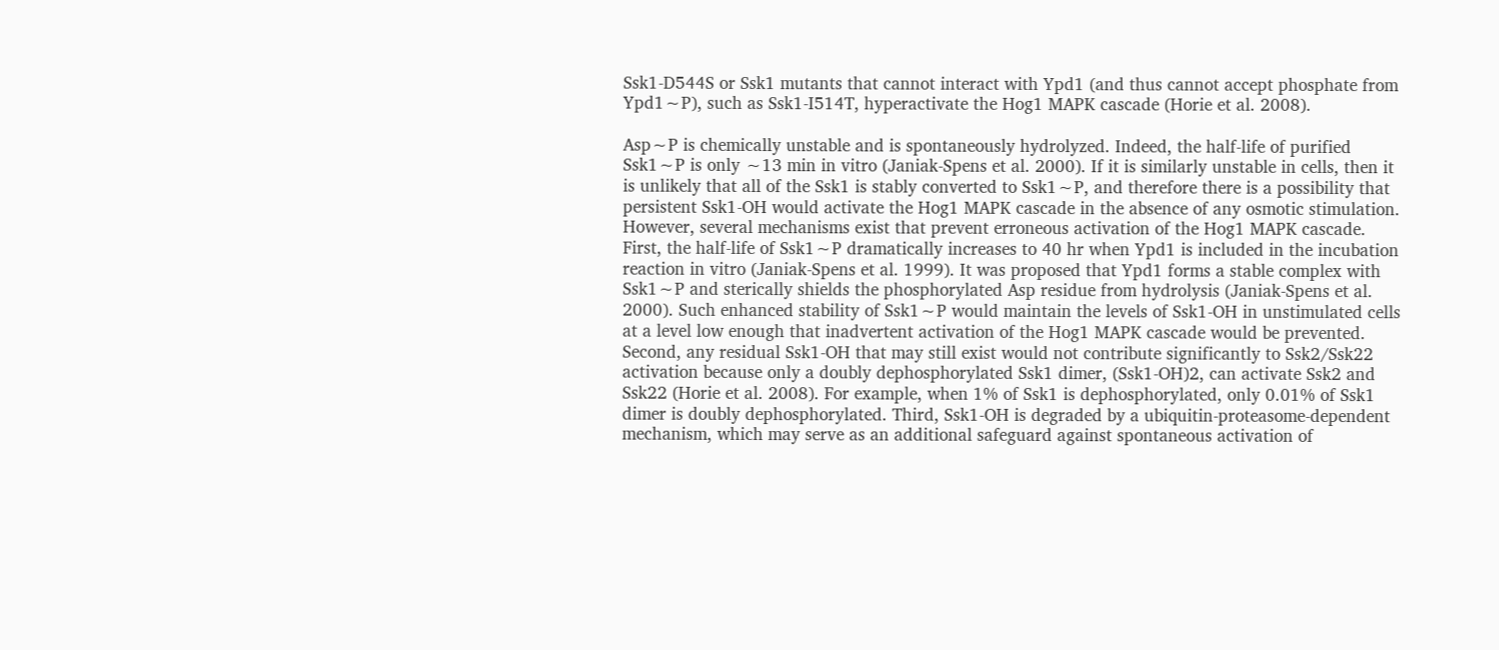Ssk1-D544S or Ssk1 mutants that cannot interact with Ypd1 (and thus cannot accept phosphate from Ypd1∼P), such as Ssk1-I514T, hyperactivate the Hog1 MAPK cascade (Horie et al. 2008).

Asp∼P is chemically unstable and is spontaneously hydrolyzed. Indeed, the half-life of purified Ssk1∼P is only ∼13 min in vitro (Janiak-Spens et al. 2000). If it is similarly unstable in cells, then it is unlikely that all of the Ssk1 is stably converted to Ssk1∼P, and therefore there is a possibility that persistent Ssk1-OH would activate the Hog1 MAPK cascade in the absence of any osmotic stimulation. However, several mechanisms exist that prevent erroneous activation of the Hog1 MAPK cascade. First, the half-life of Ssk1∼P dramatically increases to 40 hr when Ypd1 is included in the incubation reaction in vitro (Janiak-Spens et al. 1999). It was proposed that Ypd1 forms a stable complex with Ssk1∼P and sterically shields the phosphorylated Asp residue from hydrolysis (Janiak-Spens et al. 2000). Such enhanced stability of Ssk1∼P would maintain the levels of Ssk1-OH in unstimulated cells at a level low enough that inadvertent activation of the Hog1 MAPK cascade would be prevented. Second, any residual Ssk1-OH that may still exist would not contribute significantly to Ssk2/Ssk22 activation because only a doubly dephosphorylated Ssk1 dimer, (Ssk1-OH)2, can activate Ssk2 and Ssk22 (Horie et al. 2008). For example, when 1% of Ssk1 is dephosphorylated, only 0.01% of Ssk1 dimer is doubly dephosphorylated. Third, Ssk1-OH is degraded by a ubiquitin-proteasome-dependent mechanism, which may serve as an additional safeguard against spontaneous activation of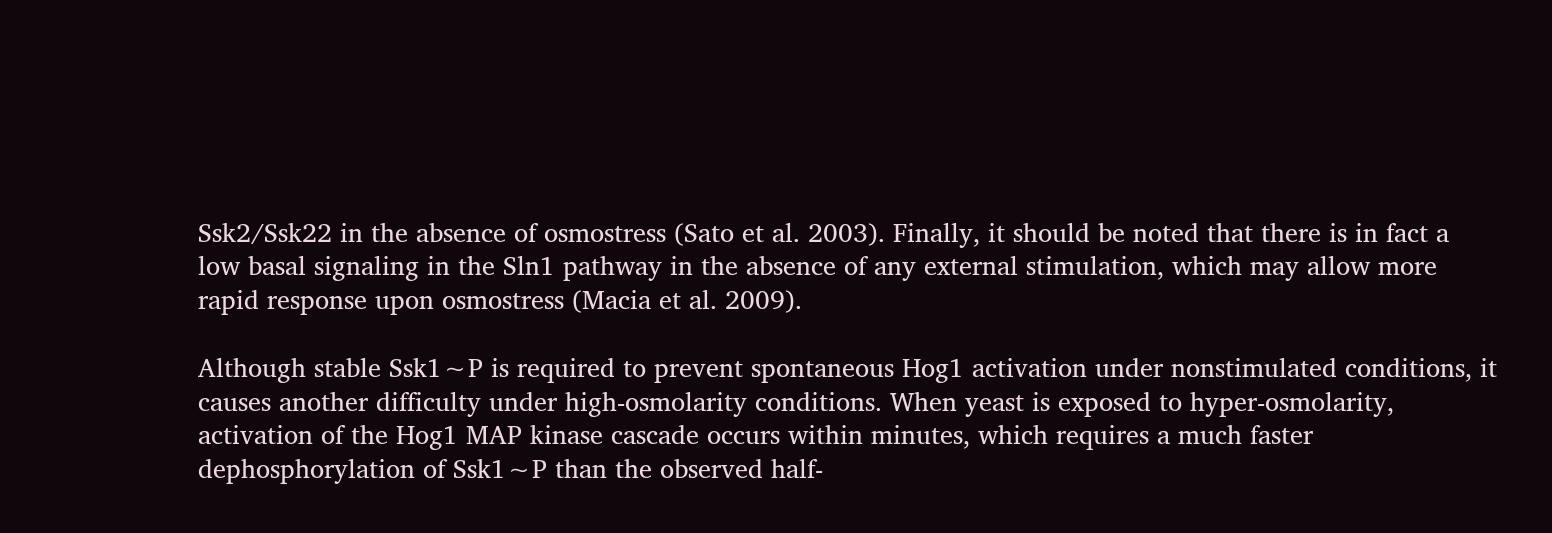Ssk2/Ssk22 in the absence of osmostress (Sato et al. 2003). Finally, it should be noted that there is in fact a low basal signaling in the Sln1 pathway in the absence of any external stimulation, which may allow more rapid response upon osmostress (Macia et al. 2009).

Although stable Ssk1∼P is required to prevent spontaneous Hog1 activation under nonstimulated conditions, it causes another difficulty under high-osmolarity conditions. When yeast is exposed to hyper-osmolarity, activation of the Hog1 MAP kinase cascade occurs within minutes, which requires a much faster dephosphorylation of Ssk1∼P than the observed half-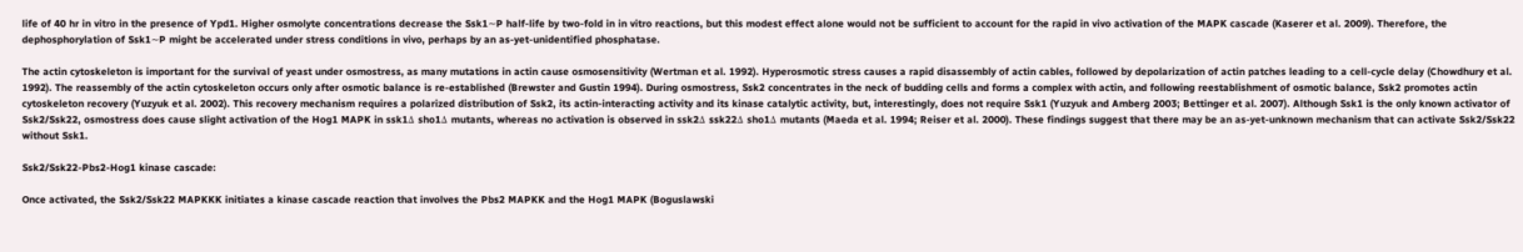life of 40 hr in vitro in the presence of Ypd1. Higher osmolyte concentrations decrease the Ssk1∼P half-life by two-fold in in vitro reactions, but this modest effect alone would not be sufficient to account for the rapid in vivo activation of the MAPK cascade (Kaserer et al. 2009). Therefore, the dephosphorylation of Ssk1∼P might be accelerated under stress conditions in vivo, perhaps by an as-yet-unidentified phosphatase.

The actin cytoskeleton is important for the survival of yeast under osmostress, as many mutations in actin cause osmosensitivity (Wertman et al. 1992). Hyperosmotic stress causes a rapid disassembly of actin cables, followed by depolarization of actin patches leading to a cell-cycle delay (Chowdhury et al. 1992). The reassembly of the actin cytoskeleton occurs only after osmotic balance is re-established (Brewster and Gustin 1994). During osmostress, Ssk2 concentrates in the neck of budding cells and forms a complex with actin, and following reestablishment of osmotic balance, Ssk2 promotes actin cytoskeleton recovery (Yuzyuk et al. 2002). This recovery mechanism requires a polarized distribution of Ssk2, its actin-interacting activity and its kinase catalytic activity, but, interestingly, does not require Ssk1 (Yuzyuk and Amberg 2003; Bettinger et al. 2007). Although Ssk1 is the only known activator of Ssk2/Ssk22, osmostress does cause slight activation of the Hog1 MAPK in ssk1Δ sho1Δ mutants, whereas no activation is observed in ssk2Δ ssk22Δ sho1Δ mutants (Maeda et al. 1994; Reiser et al. 2000). These findings suggest that there may be an as-yet-unknown mechanism that can activate Ssk2/Ssk22 without Ssk1.

Ssk2/Ssk22-Pbs2-Hog1 kinase cascade:

Once activated, the Ssk2/Ssk22 MAPKKK initiates a kinase cascade reaction that involves the Pbs2 MAPKK and the Hog1 MAPK (Boguslawski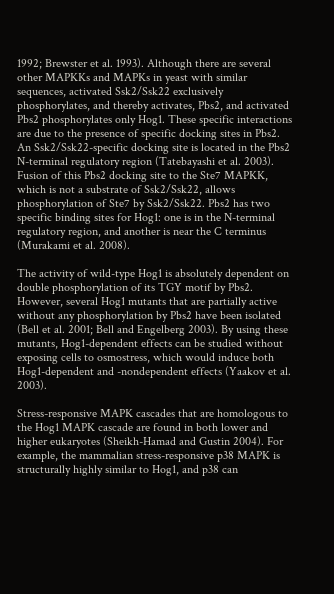1992; Brewster et al. 1993). Although there are several other MAPKKs and MAPKs in yeast with similar sequences, activated Ssk2/Ssk22 exclusively phosphorylates, and thereby activates, Pbs2, and activated Pbs2 phosphorylates only Hog1. These specific interactions are due to the presence of specific docking sites in Pbs2. An Ssk2/Ssk22-specific docking site is located in the Pbs2 N-terminal regulatory region (Tatebayashi et al. 2003). Fusion of this Pbs2 docking site to the Ste7 MAPKK, which is not a substrate of Ssk2/Ssk22, allows phosphorylation of Ste7 by Ssk2/Ssk22. Pbs2 has two specific binding sites for Hog1: one is in the N-terminal regulatory region, and another is near the C terminus (Murakami et al. 2008).

The activity of wild-type Hog1 is absolutely dependent on double phosphorylation of its TGY motif by Pbs2. However, several Hog1 mutants that are partially active without any phosphorylation by Pbs2 have been isolated (Bell et al. 2001; Bell and Engelberg 2003). By using these mutants, Hog1-dependent effects can be studied without exposing cells to osmostress, which would induce both Hog1-dependent and -nondependent effects (Yaakov et al. 2003).

Stress-responsive MAPK cascades that are homologous to the Hog1 MAPK cascade are found in both lower and higher eukaryotes (Sheikh-Hamad and Gustin 2004). For example, the mammalian stress-responsive p38 MAPK is structurally highly similar to Hog1, and p38 can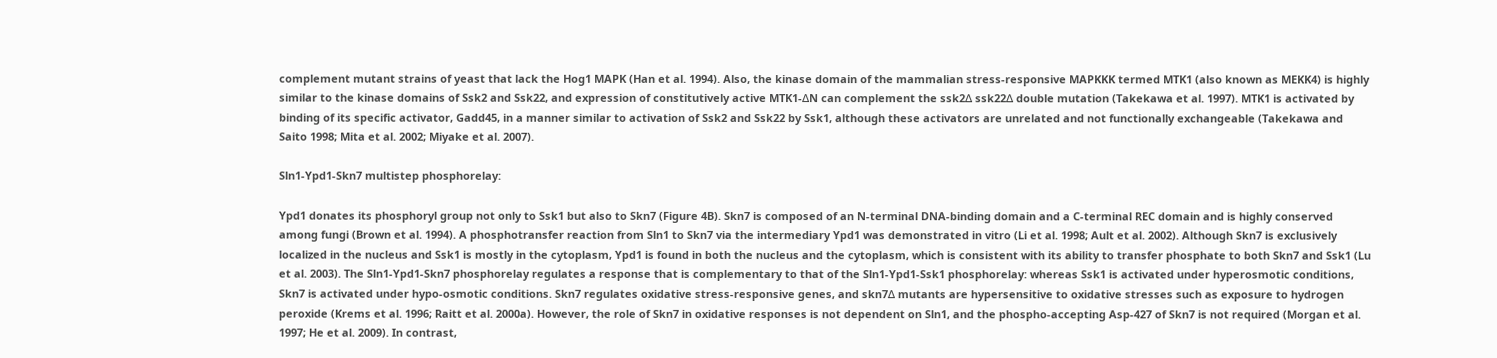complement mutant strains of yeast that lack the Hog1 MAPK (Han et al. 1994). Also, the kinase domain of the mammalian stress-responsive MAPKKK termed MTK1 (also known as MEKK4) is highly similar to the kinase domains of Ssk2 and Ssk22, and expression of constitutively active MTK1-ΔN can complement the ssk2Δ ssk22Δ double mutation (Takekawa et al. 1997). MTK1 is activated by binding of its specific activator, Gadd45, in a manner similar to activation of Ssk2 and Ssk22 by Ssk1, although these activators are unrelated and not functionally exchangeable (Takekawa and Saito 1998; Mita et al. 2002; Miyake et al. 2007).

Sln1-Ypd1-Skn7 multistep phosphorelay:

Ypd1 donates its phosphoryl group not only to Ssk1 but also to Skn7 (Figure 4B). Skn7 is composed of an N-terminal DNA-binding domain and a C-terminal REC domain and is highly conserved among fungi (Brown et al. 1994). A phosphotransfer reaction from Sln1 to Skn7 via the intermediary Ypd1 was demonstrated in vitro (Li et al. 1998; Ault et al. 2002). Although Skn7 is exclusively localized in the nucleus and Ssk1 is mostly in the cytoplasm, Ypd1 is found in both the nucleus and the cytoplasm, which is consistent with its ability to transfer phosphate to both Skn7 and Ssk1 (Lu et al. 2003). The Sln1-Ypd1-Skn7 phosphorelay regulates a response that is complementary to that of the Sln1-Ypd1-Ssk1 phosphorelay: whereas Ssk1 is activated under hyperosmotic conditions, Skn7 is activated under hypo-osmotic conditions. Skn7 regulates oxidative stress-responsive genes, and skn7Δ mutants are hypersensitive to oxidative stresses such as exposure to hydrogen peroxide (Krems et al. 1996; Raitt et al. 2000a). However, the role of Skn7 in oxidative responses is not dependent on Sln1, and the phospho-accepting Asp-427 of Skn7 is not required (Morgan et al. 1997; He et al. 2009). In contrast,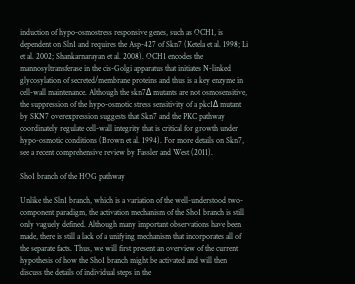induction of hypo-osmostress responsive genes, such as OCH1, is dependent on Sln1 and requires the Asp-427 of Skn7 (Ketela et al. 1998; Li et al. 2002; Shankarnarayan et al. 2008). OCH1 encodes the mannosyltransferase in the cis-Golgi apparatus that initiates N-linked glycosylation of secreted/membrane proteins and thus is a key enzyme in cell-wall maintenance. Although the skn7Δ mutants are not osmosensitive, the suppression of the hypo-osmotic stress sensitivity of a pkc1Δ mutant by SKN7 overexpression suggests that Skn7 and the PKC pathway coordinately regulate cell-wall integrity that is critical for growth under hypo-osmotic conditions (Brown et al. 1994). For more details on Skn7, see a recent comprehensive review by Fassler and West (2011).

Sho1 branch of the HOG pathway

Unlike the Sln1 branch, which is a variation of the well-understood two-component paradigm, the activation mechanism of the Sho1 branch is still only vaguely defined. Although many important observations have been made, there is still a lack of a unifying mechanism that incorporates all of the separate facts. Thus, we will first present an overview of the current hypothesis of how the Sho1 branch might be activated and will then discuss the details of individual steps in the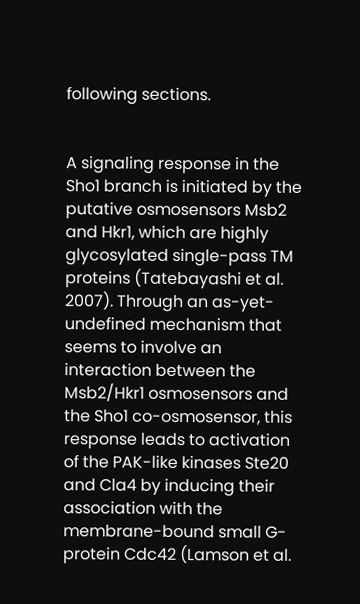following sections.


A signaling response in the Sho1 branch is initiated by the putative osmosensors Msb2 and Hkr1, which are highly glycosylated single-pass TM proteins (Tatebayashi et al. 2007). Through an as-yet-undefined mechanism that seems to involve an interaction between the Msb2/Hkr1 osmosensors and the Sho1 co-osmosensor, this response leads to activation of the PAK-like kinases Ste20 and Cla4 by inducing their association with the membrane-bound small G-protein Cdc42 (Lamson et al.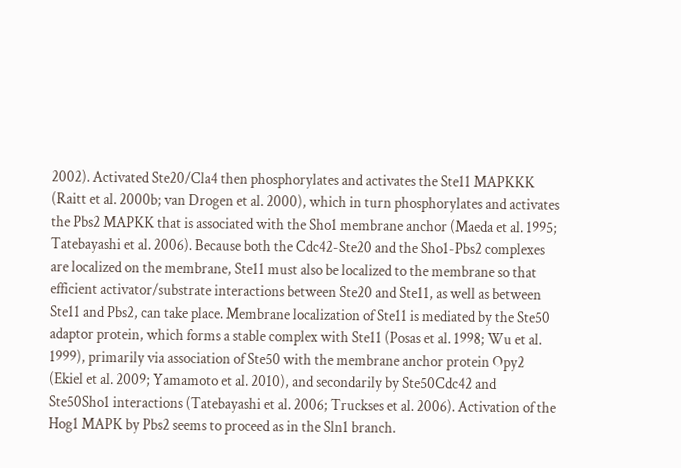2002). Activated Ste20/Cla4 then phosphorylates and activates the Ste11 MAPKKK (Raitt et al. 2000b; van Drogen et al. 2000), which in turn phosphorylates and activates the Pbs2 MAPKK that is associated with the Sho1 membrane anchor (Maeda et al. 1995; Tatebayashi et al. 2006). Because both the Cdc42-Ste20 and the Sho1-Pbs2 complexes are localized on the membrane, Ste11 must also be localized to the membrane so that efficient activator/substrate interactions between Ste20 and Ste11, as well as between Ste11 and Pbs2, can take place. Membrane localization of Ste11 is mediated by the Ste50 adaptor protein, which forms a stable complex with Ste11 (Posas et al. 1998; Wu et al. 1999), primarily via association of Ste50 with the membrane anchor protein Opy2 (Ekiel et al. 2009; Yamamoto et al. 2010), and secondarily by Ste50Cdc42 and Ste50Sho1 interactions (Tatebayashi et al. 2006; Truckses et al. 2006). Activation of the Hog1 MAPK by Pbs2 seems to proceed as in the Sln1 branch.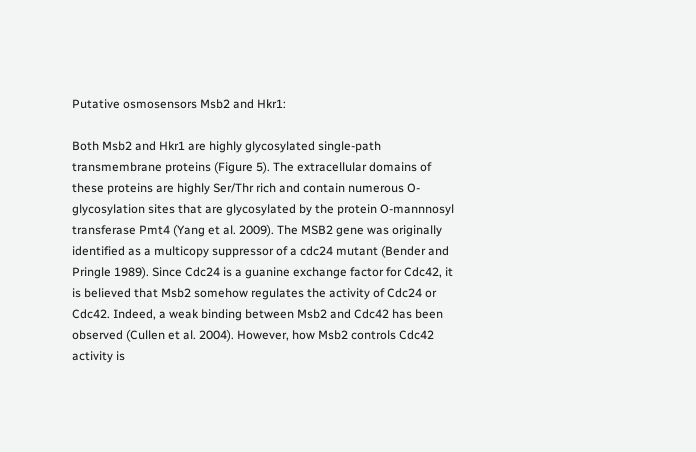Putative osmosensors Msb2 and Hkr1:

Both Msb2 and Hkr1 are highly glycosylated single-path transmembrane proteins (Figure 5). The extracellular domains of these proteins are highly Ser/Thr rich and contain numerous O-glycosylation sites that are glycosylated by the protein O-mannnosyl transferase Pmt4 (Yang et al. 2009). The MSB2 gene was originally identified as a multicopy suppressor of a cdc24 mutant (Bender and Pringle 1989). Since Cdc24 is a guanine exchange factor for Cdc42, it is believed that Msb2 somehow regulates the activity of Cdc24 or Cdc42. Indeed, a weak binding between Msb2 and Cdc42 has been observed (Cullen et al. 2004). However, how Msb2 controls Cdc42 activity is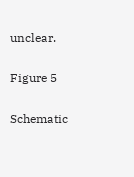unclear.

Figure 5

Schematic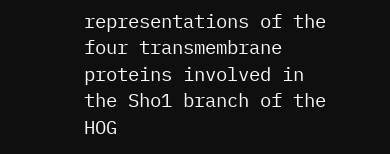representations of the four transmembrane proteins involved in the Sho1 branch of the HOG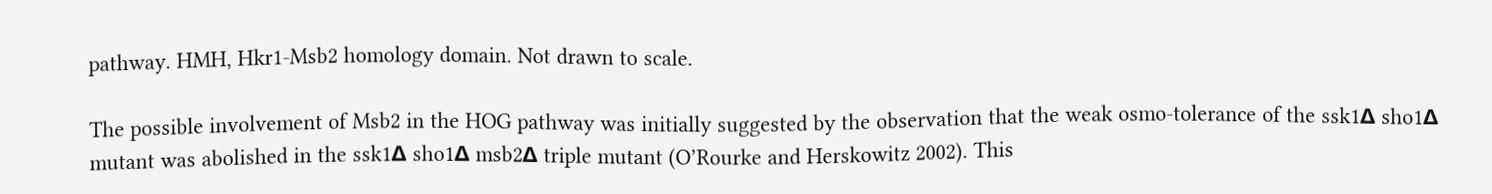pathway. HMH, Hkr1-Msb2 homology domain. Not drawn to scale.

The possible involvement of Msb2 in the HOG pathway was initially suggested by the observation that the weak osmo-tolerance of the ssk1Δ sho1Δ mutant was abolished in the ssk1Δ sho1Δ msb2Δ triple mutant (O’Rourke and Herskowitz 2002). This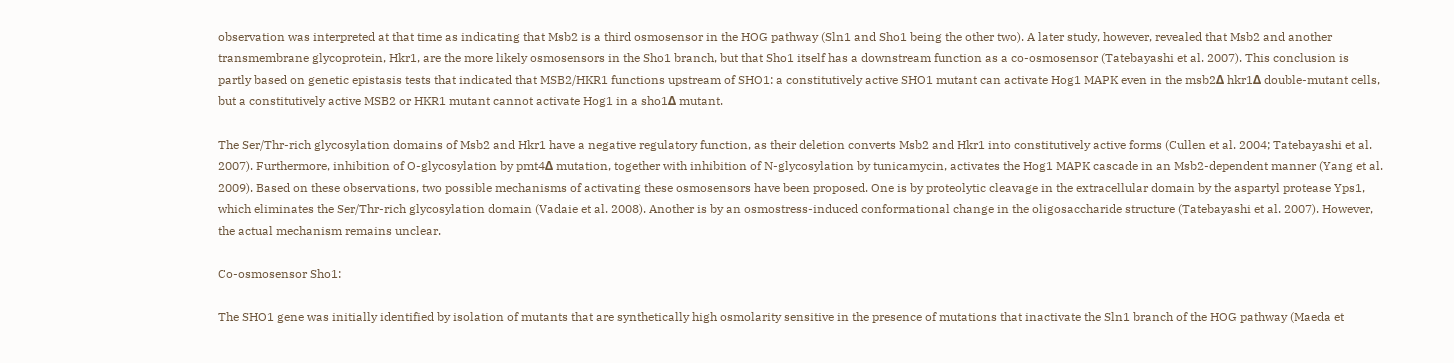observation was interpreted at that time as indicating that Msb2 is a third osmosensor in the HOG pathway (Sln1 and Sho1 being the other two). A later study, however, revealed that Msb2 and another transmembrane glycoprotein, Hkr1, are the more likely osmosensors in the Sho1 branch, but that Sho1 itself has a downstream function as a co-osmosensor (Tatebayashi et al. 2007). This conclusion is partly based on genetic epistasis tests that indicated that MSB2/HKR1 functions upstream of SHO1: a constitutively active SHO1 mutant can activate Hog1 MAPK even in the msb2Δ hkr1Δ double-mutant cells, but a constitutively active MSB2 or HKR1 mutant cannot activate Hog1 in a sho1Δ mutant.

The Ser/Thr-rich glycosylation domains of Msb2 and Hkr1 have a negative regulatory function, as their deletion converts Msb2 and Hkr1 into constitutively active forms (Cullen et al. 2004; Tatebayashi et al. 2007). Furthermore, inhibition of O-glycosylation by pmt4Δ mutation, together with inhibition of N-glycosylation by tunicamycin, activates the Hog1 MAPK cascade in an Msb2-dependent manner (Yang et al. 2009). Based on these observations, two possible mechanisms of activating these osmosensors have been proposed. One is by proteolytic cleavage in the extracellular domain by the aspartyl protease Yps1, which eliminates the Ser/Thr-rich glycosylation domain (Vadaie et al. 2008). Another is by an osmostress-induced conformational change in the oligosaccharide structure (Tatebayashi et al. 2007). However, the actual mechanism remains unclear.

Co-osmosensor Sho1:

The SHO1 gene was initially identified by isolation of mutants that are synthetically high osmolarity sensitive in the presence of mutations that inactivate the Sln1 branch of the HOG pathway (Maeda et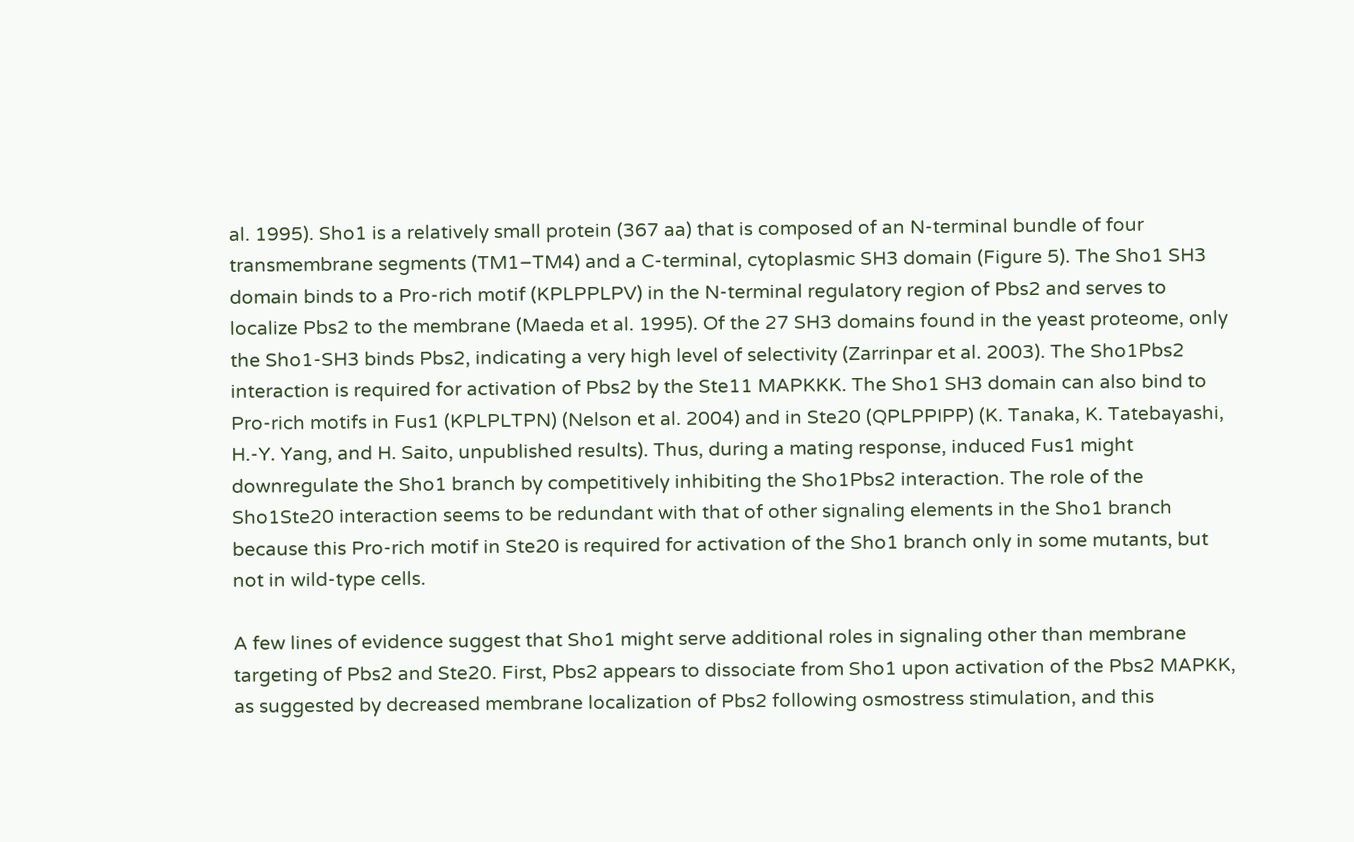al. 1995). Sho1 is a relatively small protein (367 aa) that is composed of an N-terminal bundle of four transmembrane segments (TM1–TM4) and a C-terminal, cytoplasmic SH3 domain (Figure 5). The Sho1 SH3 domain binds to a Pro-rich motif (KPLPPLPV) in the N-terminal regulatory region of Pbs2 and serves to localize Pbs2 to the membrane (Maeda et al. 1995). Of the 27 SH3 domains found in the yeast proteome, only the Sho1-SH3 binds Pbs2, indicating a very high level of selectivity (Zarrinpar et al. 2003). The Sho1Pbs2 interaction is required for activation of Pbs2 by the Ste11 MAPKKK. The Sho1 SH3 domain can also bind to Pro-rich motifs in Fus1 (KPLPLTPN) (Nelson et al. 2004) and in Ste20 (QPLPPIPP) (K. Tanaka, K. Tatebayashi, H.-Y. Yang, and H. Saito, unpublished results). Thus, during a mating response, induced Fus1 might downregulate the Sho1 branch by competitively inhibiting the Sho1Pbs2 interaction. The role of the Sho1Ste20 interaction seems to be redundant with that of other signaling elements in the Sho1 branch because this Pro-rich motif in Ste20 is required for activation of the Sho1 branch only in some mutants, but not in wild-type cells.

A few lines of evidence suggest that Sho1 might serve additional roles in signaling other than membrane targeting of Pbs2 and Ste20. First, Pbs2 appears to dissociate from Sho1 upon activation of the Pbs2 MAPKK, as suggested by decreased membrane localization of Pbs2 following osmostress stimulation, and this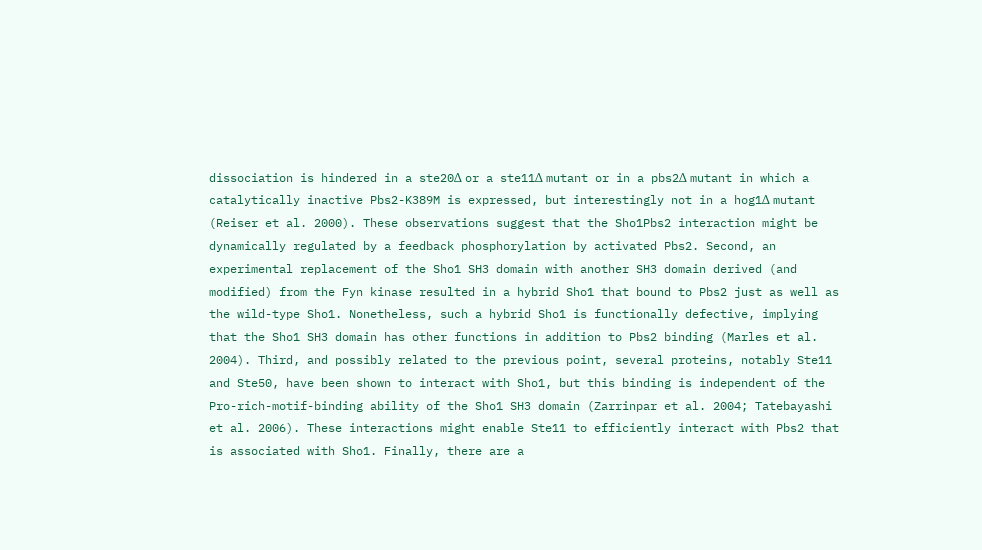dissociation is hindered in a ste20Δ or a ste11Δ mutant or in a pbs2Δ mutant in which a catalytically inactive Pbs2-K389M is expressed, but interestingly not in a hog1Δ mutant (Reiser et al. 2000). These observations suggest that the Sho1Pbs2 interaction might be dynamically regulated by a feedback phosphorylation by activated Pbs2. Second, an experimental replacement of the Sho1 SH3 domain with another SH3 domain derived (and modified) from the Fyn kinase resulted in a hybrid Sho1 that bound to Pbs2 just as well as the wild-type Sho1. Nonetheless, such a hybrid Sho1 is functionally defective, implying that the Sho1 SH3 domain has other functions in addition to Pbs2 binding (Marles et al. 2004). Third, and possibly related to the previous point, several proteins, notably Ste11 and Ste50, have been shown to interact with Sho1, but this binding is independent of the Pro-rich-motif-binding ability of the Sho1 SH3 domain (Zarrinpar et al. 2004; Tatebayashi et al. 2006). These interactions might enable Ste11 to efficiently interact with Pbs2 that is associated with Sho1. Finally, there are a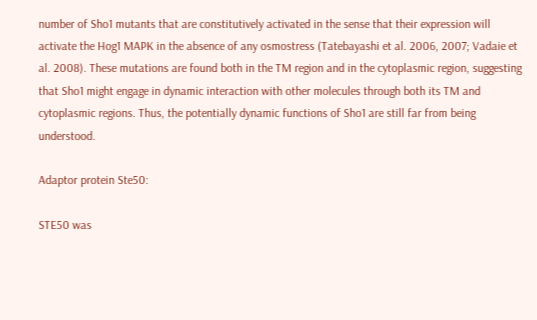number of Sho1 mutants that are constitutively activated in the sense that their expression will activate the Hog1 MAPK in the absence of any osmostress (Tatebayashi et al. 2006, 2007; Vadaie et al. 2008). These mutations are found both in the TM region and in the cytoplasmic region, suggesting that Sho1 might engage in dynamic interaction with other molecules through both its TM and cytoplasmic regions. Thus, the potentially dynamic functions of Sho1 are still far from being understood.

Adaptor protein Ste50:

STE50 was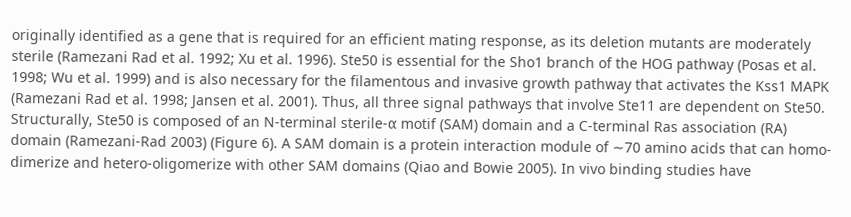originally identified as a gene that is required for an efficient mating response, as its deletion mutants are moderately sterile (Ramezani Rad et al. 1992; Xu et al. 1996). Ste50 is essential for the Sho1 branch of the HOG pathway (Posas et al. 1998; Wu et al. 1999) and is also necessary for the filamentous and invasive growth pathway that activates the Kss1 MAPK (Ramezani Rad et al. 1998; Jansen et al. 2001). Thus, all three signal pathways that involve Ste11 are dependent on Ste50. Structurally, Ste50 is composed of an N-terminal sterile-α motif (SAM) domain and a C-terminal Ras association (RA) domain (Ramezani-Rad 2003) (Figure 6). A SAM domain is a protein interaction module of ∼70 amino acids that can homo-dimerize and hetero-oligomerize with other SAM domains (Qiao and Bowie 2005). In vivo binding studies have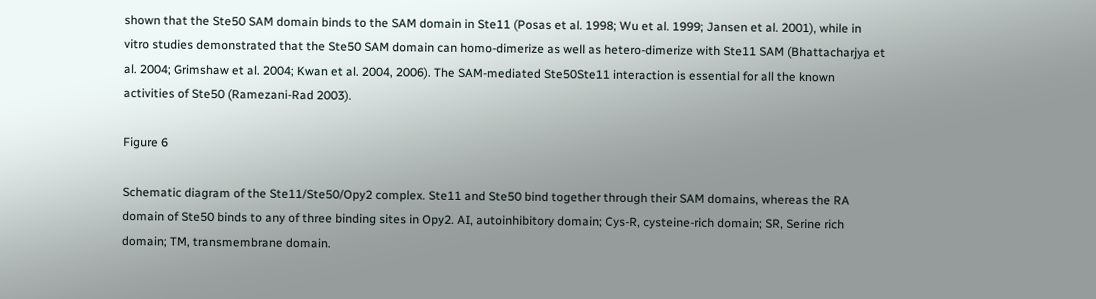shown that the Ste50 SAM domain binds to the SAM domain in Ste11 (Posas et al. 1998; Wu et al. 1999; Jansen et al. 2001), while in vitro studies demonstrated that the Ste50 SAM domain can homo-dimerize as well as hetero-dimerize with Ste11 SAM (Bhattacharjya et al. 2004; Grimshaw et al. 2004; Kwan et al. 2004, 2006). The SAM-mediated Ste50Ste11 interaction is essential for all the known activities of Ste50 (Ramezani-Rad 2003).

Figure 6

Schematic diagram of the Ste11/Ste50/Opy2 complex. Ste11 and Ste50 bind together through their SAM domains, whereas the RA domain of Ste50 binds to any of three binding sites in Opy2. AI, autoinhibitory domain; Cys-R, cysteine-rich domain; SR, Serine rich domain; TM, transmembrane domain.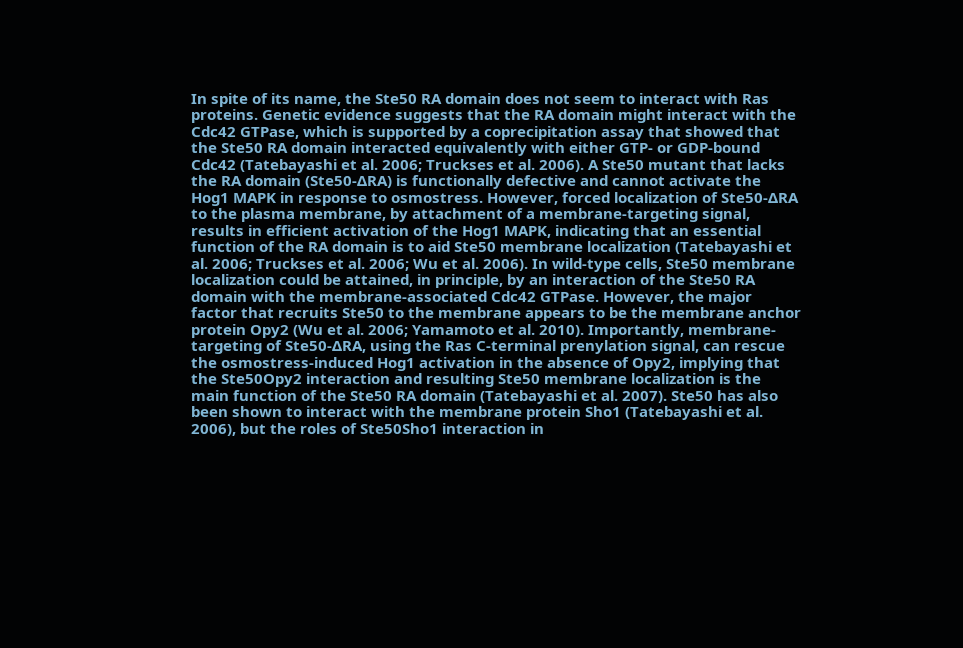In spite of its name, the Ste50 RA domain does not seem to interact with Ras proteins. Genetic evidence suggests that the RA domain might interact with the Cdc42 GTPase, which is supported by a coprecipitation assay that showed that the Ste50 RA domain interacted equivalently with either GTP- or GDP-bound Cdc42 (Tatebayashi et al. 2006; Truckses et al. 2006). A Ste50 mutant that lacks the RA domain (Ste50-ΔRA) is functionally defective and cannot activate the Hog1 MAPK in response to osmostress. However, forced localization of Ste50-ΔRA to the plasma membrane, by attachment of a membrane-targeting signal, results in efficient activation of the Hog1 MAPK, indicating that an essential function of the RA domain is to aid Ste50 membrane localization (Tatebayashi et al. 2006; Truckses et al. 2006; Wu et al. 2006). In wild-type cells, Ste50 membrane localization could be attained, in principle, by an interaction of the Ste50 RA domain with the membrane-associated Cdc42 GTPase. However, the major factor that recruits Ste50 to the membrane appears to be the membrane anchor protein Opy2 (Wu et al. 2006; Yamamoto et al. 2010). Importantly, membrane-targeting of Ste50-ΔRA, using the Ras C-terminal prenylation signal, can rescue the osmostress-induced Hog1 activation in the absence of Opy2, implying that the Ste50Opy2 interaction and resulting Ste50 membrane localization is the main function of the Ste50 RA domain (Tatebayashi et al. 2007). Ste50 has also been shown to interact with the membrane protein Sho1 (Tatebayashi et al. 2006), but the roles of Ste50Sho1 interaction in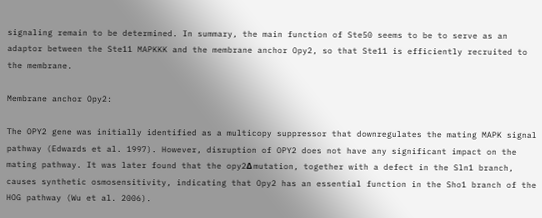signaling remain to be determined. In summary, the main function of Ste50 seems to be to serve as an adaptor between the Ste11 MAPKKK and the membrane anchor Opy2, so that Ste11 is efficiently recruited to the membrane.

Membrane anchor Opy2:

The OPY2 gene was initially identified as a multicopy suppressor that downregulates the mating MAPK signal pathway (Edwards et al. 1997). However, disruption of OPY2 does not have any significant impact on the mating pathway. It was later found that the opy2Δ mutation, together with a defect in the Sln1 branch, causes synthetic osmosensitivity, indicating that Opy2 has an essential function in the Sho1 branch of the HOG pathway (Wu et al. 2006).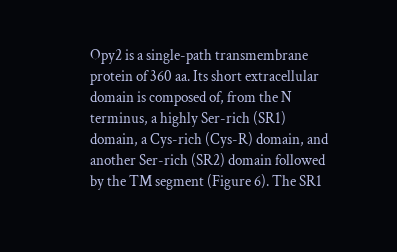Opy2 is a single-path transmembrane protein of 360 aa. Its short extracellular domain is composed of, from the N terminus, a highly Ser-rich (SR1) domain, a Cys-rich (Cys-R) domain, and another Ser-rich (SR2) domain followed by the TM segment (Figure 6). The SR1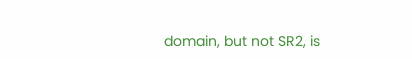domain, but not SR2, is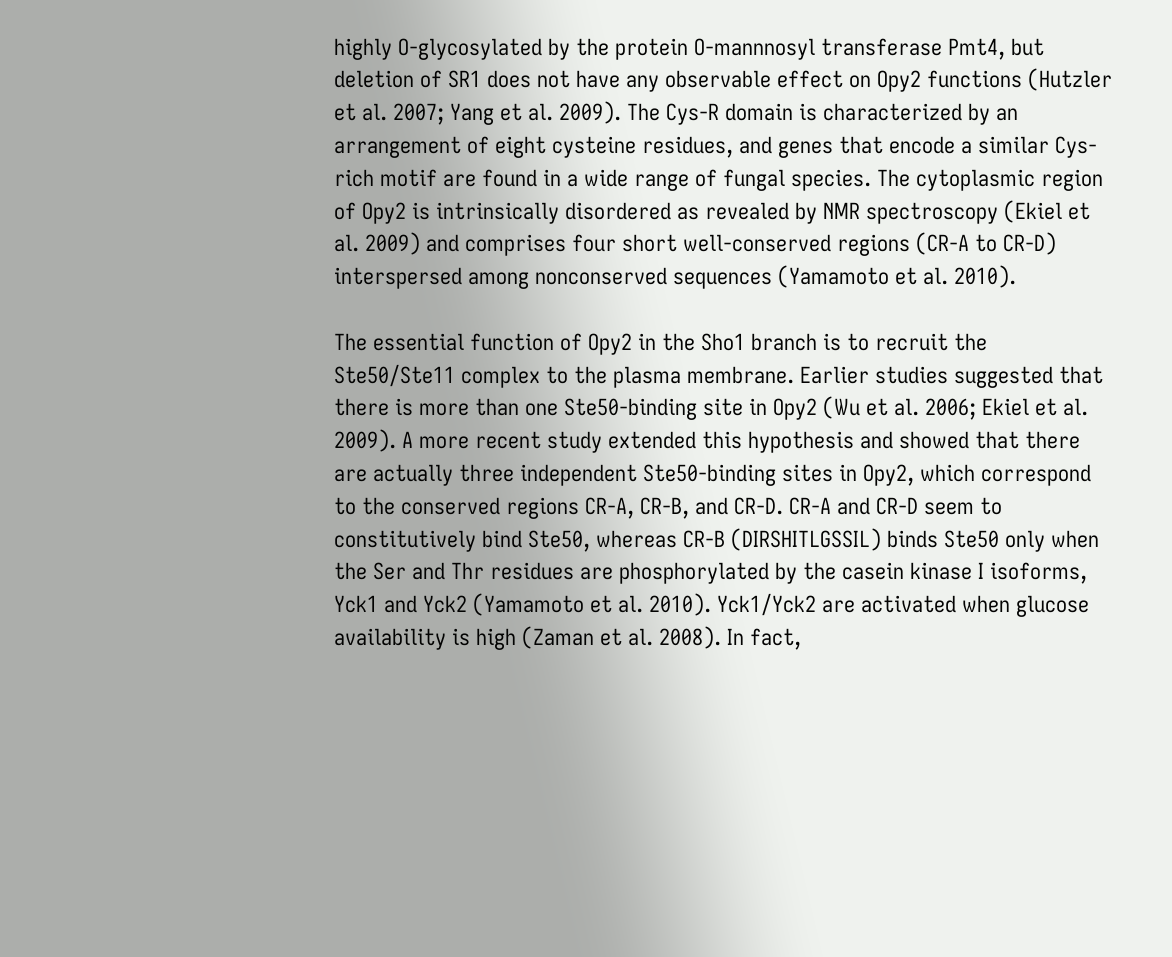highly O-glycosylated by the protein O-mannnosyl transferase Pmt4, but deletion of SR1 does not have any observable effect on Opy2 functions (Hutzler et al. 2007; Yang et al. 2009). The Cys-R domain is characterized by an arrangement of eight cysteine residues, and genes that encode a similar Cys-rich motif are found in a wide range of fungal species. The cytoplasmic region of Opy2 is intrinsically disordered as revealed by NMR spectroscopy (Ekiel et al. 2009) and comprises four short well-conserved regions (CR-A to CR-D) interspersed among nonconserved sequences (Yamamoto et al. 2010).

The essential function of Opy2 in the Sho1 branch is to recruit the Ste50/Ste11 complex to the plasma membrane. Earlier studies suggested that there is more than one Ste50-binding site in Opy2 (Wu et al. 2006; Ekiel et al. 2009). A more recent study extended this hypothesis and showed that there are actually three independent Ste50-binding sites in Opy2, which correspond to the conserved regions CR-A, CR-B, and CR-D. CR-A and CR-D seem to constitutively bind Ste50, whereas CR-B (DIRSHITLGSSIL) binds Ste50 only when the Ser and Thr residues are phosphorylated by the casein kinase I isoforms, Yck1 and Yck2 (Yamamoto et al. 2010). Yck1/Yck2 are activated when glucose availability is high (Zaman et al. 2008). In fact,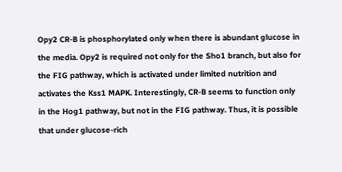Opy2 CR-B is phosphorylated only when there is abundant glucose in the media. Opy2 is required not only for the Sho1 branch, but also for the FIG pathway, which is activated under limited nutrition and activates the Kss1 MAPK. Interestingly, CR-B seems to function only in the Hog1 pathway, but not in the FIG pathway. Thus, it is possible that under glucose-rich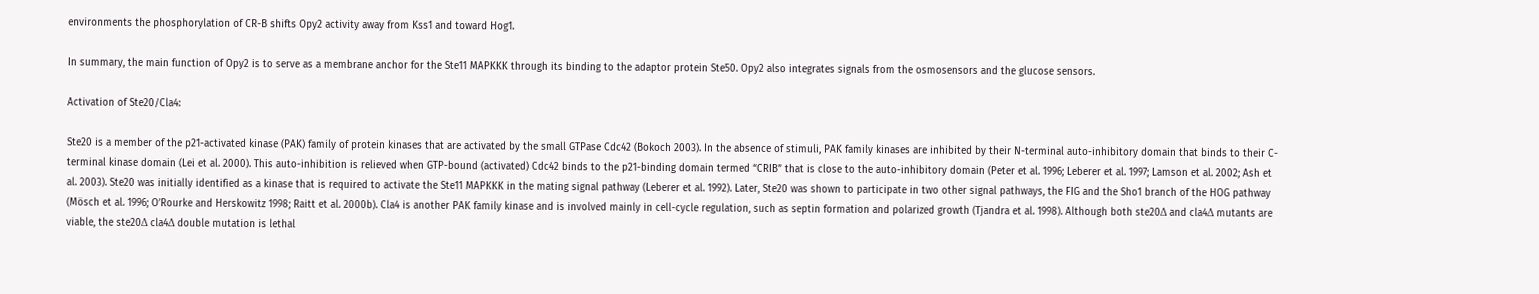environments the phosphorylation of CR-B shifts Opy2 activity away from Kss1 and toward Hog1.

In summary, the main function of Opy2 is to serve as a membrane anchor for the Ste11 MAPKKK through its binding to the adaptor protein Ste50. Opy2 also integrates signals from the osmosensors and the glucose sensors.

Activation of Ste20/Cla4:

Ste20 is a member of the p21-activated kinase (PAK) family of protein kinases that are activated by the small GTPase Cdc42 (Bokoch 2003). In the absence of stimuli, PAK family kinases are inhibited by their N-terminal auto-inhibitory domain that binds to their C-terminal kinase domain (Lei et al. 2000). This auto-inhibition is relieved when GTP-bound (activated) Cdc42 binds to the p21-binding domain termed “CRIB” that is close to the auto-inhibitory domain (Peter et al. 1996; Leberer et al. 1997; Lamson et al. 2002; Ash et al. 2003). Ste20 was initially identified as a kinase that is required to activate the Ste11 MAPKKK in the mating signal pathway (Leberer et al. 1992). Later, Ste20 was shown to participate in two other signal pathways, the FIG and the Sho1 branch of the HOG pathway (Mösch et al. 1996; O’Rourke and Herskowitz 1998; Raitt et al. 2000b). Cla4 is another PAK family kinase and is involved mainly in cell-cycle regulation, such as septin formation and polarized growth (Tjandra et al. 1998). Although both ste20Δ and cla4Δ mutants are viable, the ste20Δ cla4Δ double mutation is lethal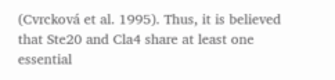(Cvrcková et al. 1995). Thus, it is believed that Ste20 and Cla4 share at least one essential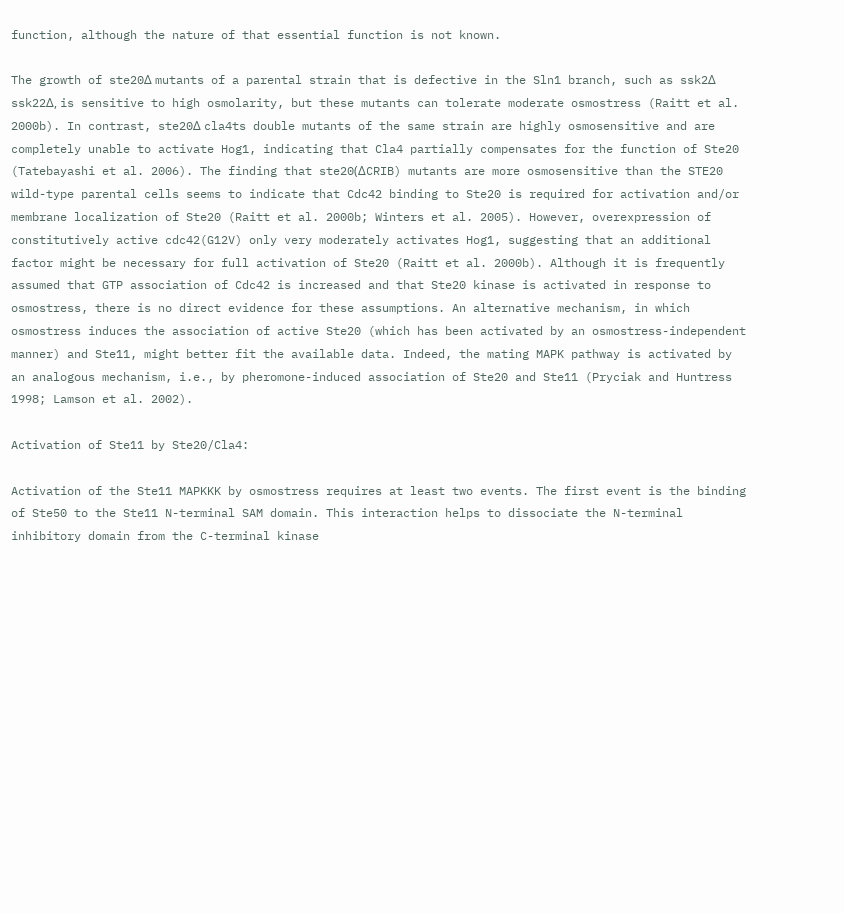function, although the nature of that essential function is not known.

The growth of ste20Δ mutants of a parental strain that is defective in the Sln1 branch, such as ssk2Δ ssk22Δ, is sensitive to high osmolarity, but these mutants can tolerate moderate osmostress (Raitt et al. 2000b). In contrast, ste20Δ cla4ts double mutants of the same strain are highly osmosensitive and are completely unable to activate Hog1, indicating that Cla4 partially compensates for the function of Ste20 (Tatebayashi et al. 2006). The finding that ste20(ΔCRIB) mutants are more osmosensitive than the STE20 wild-type parental cells seems to indicate that Cdc42 binding to Ste20 is required for activation and/or membrane localization of Ste20 (Raitt et al. 2000b; Winters et al. 2005). However, overexpression of constitutively active cdc42(G12V) only very moderately activates Hog1, suggesting that an additional factor might be necessary for full activation of Ste20 (Raitt et al. 2000b). Although it is frequently assumed that GTP association of Cdc42 is increased and that Ste20 kinase is activated in response to osmostress, there is no direct evidence for these assumptions. An alternative mechanism, in which osmostress induces the association of active Ste20 (which has been activated by an osmostress-independent manner) and Ste11, might better fit the available data. Indeed, the mating MAPK pathway is activated by an analogous mechanism, i.e., by pheromone-induced association of Ste20 and Ste11 (Pryciak and Huntress 1998; Lamson et al. 2002).

Activation of Ste11 by Ste20/Cla4:

Activation of the Ste11 MAPKKK by osmostress requires at least two events. The first event is the binding of Ste50 to the Ste11 N-terminal SAM domain. This interaction helps to dissociate the N-terminal inhibitory domain from the C-terminal kinase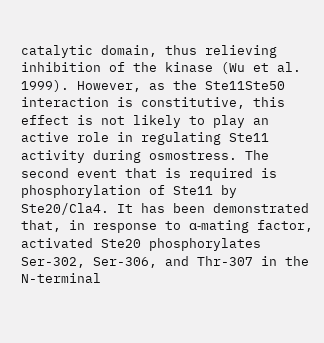catalytic domain, thus relieving inhibition of the kinase (Wu et al. 1999). However, as the Ste11Ste50 interaction is constitutive, this effect is not likely to play an active role in regulating Ste11 activity during osmostress. The second event that is required is phosphorylation of Ste11 by Ste20/Cla4. It has been demonstrated that, in response to α-mating factor, activated Ste20 phosphorylates Ser-302, Ser-306, and Thr-307 in the N-terminal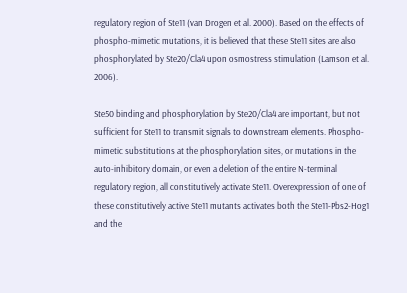regulatory region of Ste11 (van Drogen et al. 2000). Based on the effects of phospho-mimetic mutations, it is believed that these Ste11 sites are also phosphorylated by Ste20/Cla4 upon osmostress stimulation (Lamson et al. 2006).

Ste50 binding and phosphorylation by Ste20/Cla4 are important, but not sufficient for Ste11 to transmit signals to downstream elements. Phospho-mimetic substitutions at the phosphorylation sites, or mutations in the auto-inhibitory domain, or even a deletion of the entire N-terminal regulatory region, all constitutively activate Ste11. Overexpression of one of these constitutively active Ste11 mutants activates both the Ste11-Pbs2-Hog1 and the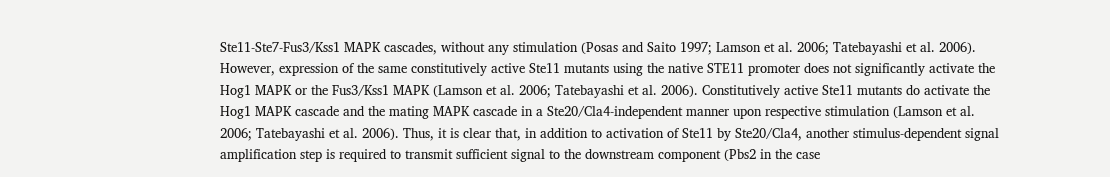Ste11-Ste7-Fus3/Kss1 MAPK cascades, without any stimulation (Posas and Saito 1997; Lamson et al. 2006; Tatebayashi et al. 2006). However, expression of the same constitutively active Ste11 mutants using the native STE11 promoter does not significantly activate the Hog1 MAPK or the Fus3/Kss1 MAPK (Lamson et al. 2006; Tatebayashi et al. 2006). Constitutively active Ste11 mutants do activate the Hog1 MAPK cascade and the mating MAPK cascade in a Ste20/Cla4-independent manner upon respective stimulation (Lamson et al. 2006; Tatebayashi et al. 2006). Thus, it is clear that, in addition to activation of Ste11 by Ste20/Cla4, another stimulus-dependent signal amplification step is required to transmit sufficient signal to the downstream component (Pbs2 in the case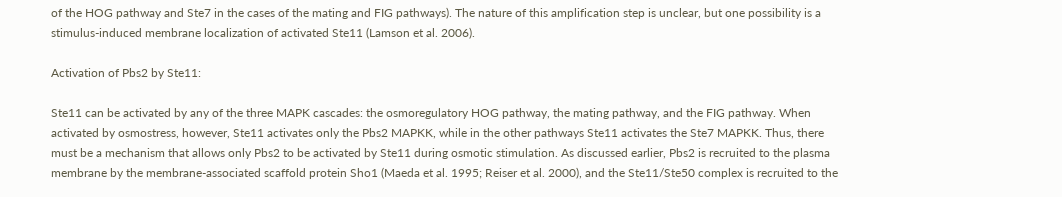of the HOG pathway and Ste7 in the cases of the mating and FIG pathways). The nature of this amplification step is unclear, but one possibility is a stimulus-induced membrane localization of activated Ste11 (Lamson et al. 2006).

Activation of Pbs2 by Ste11:

Ste11 can be activated by any of the three MAPK cascades: the osmoregulatory HOG pathway, the mating pathway, and the FIG pathway. When activated by osmostress, however, Ste11 activates only the Pbs2 MAPKK, while in the other pathways Ste11 activates the Ste7 MAPKK. Thus, there must be a mechanism that allows only Pbs2 to be activated by Ste11 during osmotic stimulation. As discussed earlier, Pbs2 is recruited to the plasma membrane by the membrane-associated scaffold protein Sho1 (Maeda et al. 1995; Reiser et al. 2000), and the Ste11/Ste50 complex is recruited to the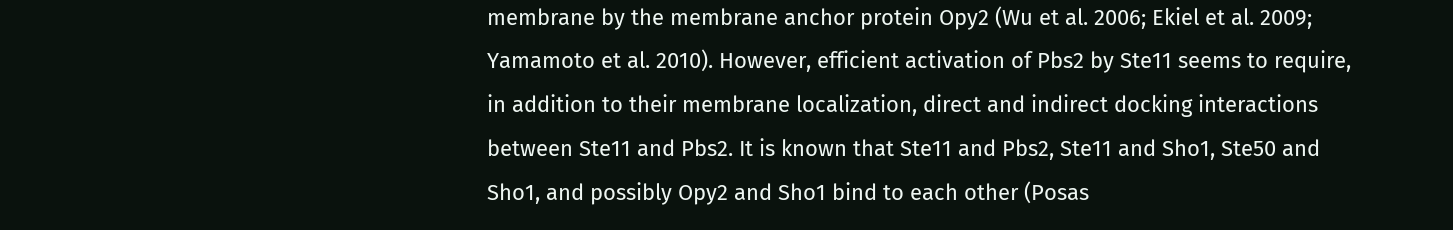membrane by the membrane anchor protein Opy2 (Wu et al. 2006; Ekiel et al. 2009; Yamamoto et al. 2010). However, efficient activation of Pbs2 by Ste11 seems to require, in addition to their membrane localization, direct and indirect docking interactions between Ste11 and Pbs2. It is known that Ste11 and Pbs2, Ste11 and Sho1, Ste50 and Sho1, and possibly Opy2 and Sho1 bind to each other (Posas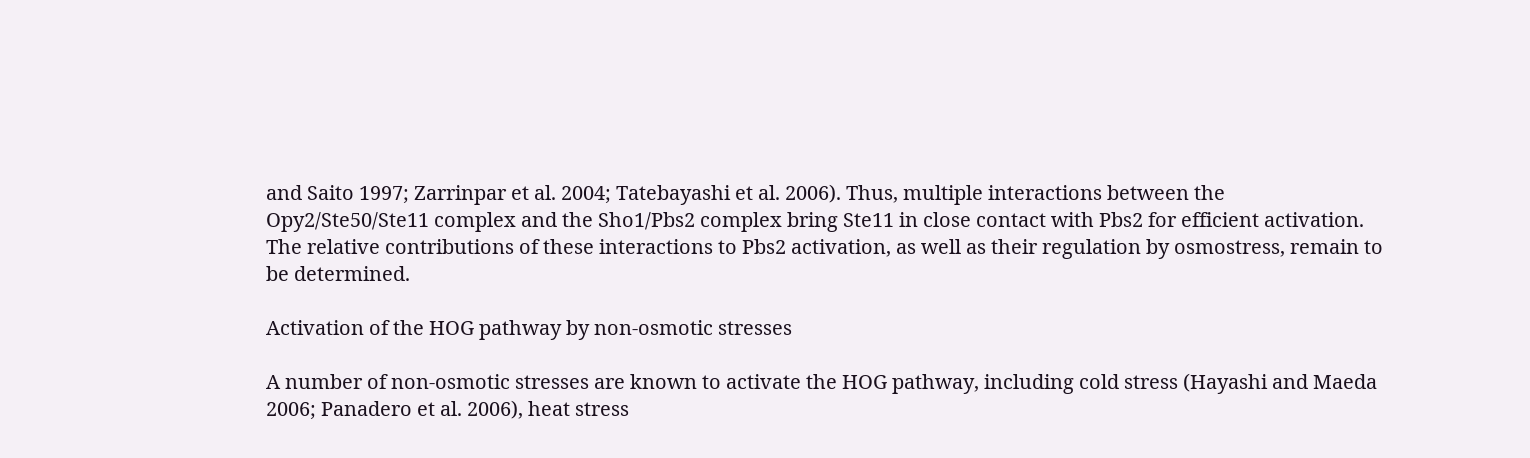and Saito 1997; Zarrinpar et al. 2004; Tatebayashi et al. 2006). Thus, multiple interactions between the Opy2/Ste50/Ste11 complex and the Sho1/Pbs2 complex bring Ste11 in close contact with Pbs2 for efficient activation. The relative contributions of these interactions to Pbs2 activation, as well as their regulation by osmostress, remain to be determined.

Activation of the HOG pathway by non-osmotic stresses

A number of non-osmotic stresses are known to activate the HOG pathway, including cold stress (Hayashi and Maeda 2006; Panadero et al. 2006), heat stress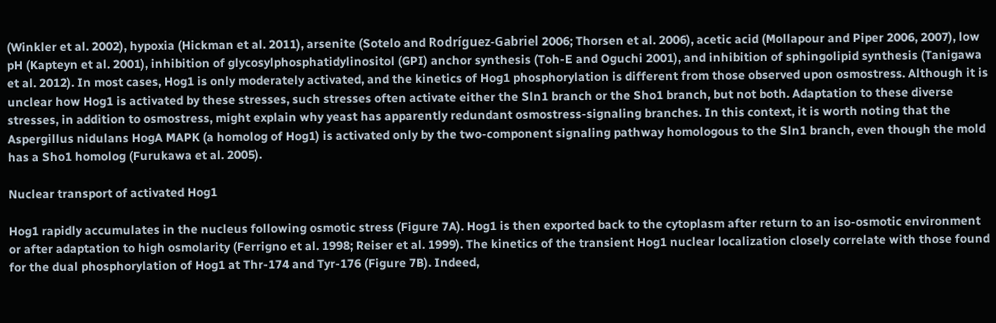(Winkler et al. 2002), hypoxia (Hickman et al. 2011), arsenite (Sotelo and Rodríguez-Gabriel 2006; Thorsen et al. 2006), acetic acid (Mollapour and Piper 2006, 2007), low pH (Kapteyn et al. 2001), inhibition of glycosylphosphatidylinositol (GPI) anchor synthesis (Toh-E and Oguchi 2001), and inhibition of sphingolipid synthesis (Tanigawa et al. 2012). In most cases, Hog1 is only moderately activated, and the kinetics of Hog1 phosphorylation is different from those observed upon osmostress. Although it is unclear how Hog1 is activated by these stresses, such stresses often activate either the Sln1 branch or the Sho1 branch, but not both. Adaptation to these diverse stresses, in addition to osmostress, might explain why yeast has apparently redundant osmostress-signaling branches. In this context, it is worth noting that the Aspergillus nidulans HogA MAPK (a homolog of Hog1) is activated only by the two-component signaling pathway homologous to the Sln1 branch, even though the mold has a Sho1 homolog (Furukawa et al. 2005).

Nuclear transport of activated Hog1

Hog1 rapidly accumulates in the nucleus following osmotic stress (Figure 7A). Hog1 is then exported back to the cytoplasm after return to an iso-osmotic environment or after adaptation to high osmolarity (Ferrigno et al. 1998; Reiser et al. 1999). The kinetics of the transient Hog1 nuclear localization closely correlate with those found for the dual phosphorylation of Hog1 at Thr-174 and Tyr-176 (Figure 7B). Indeed,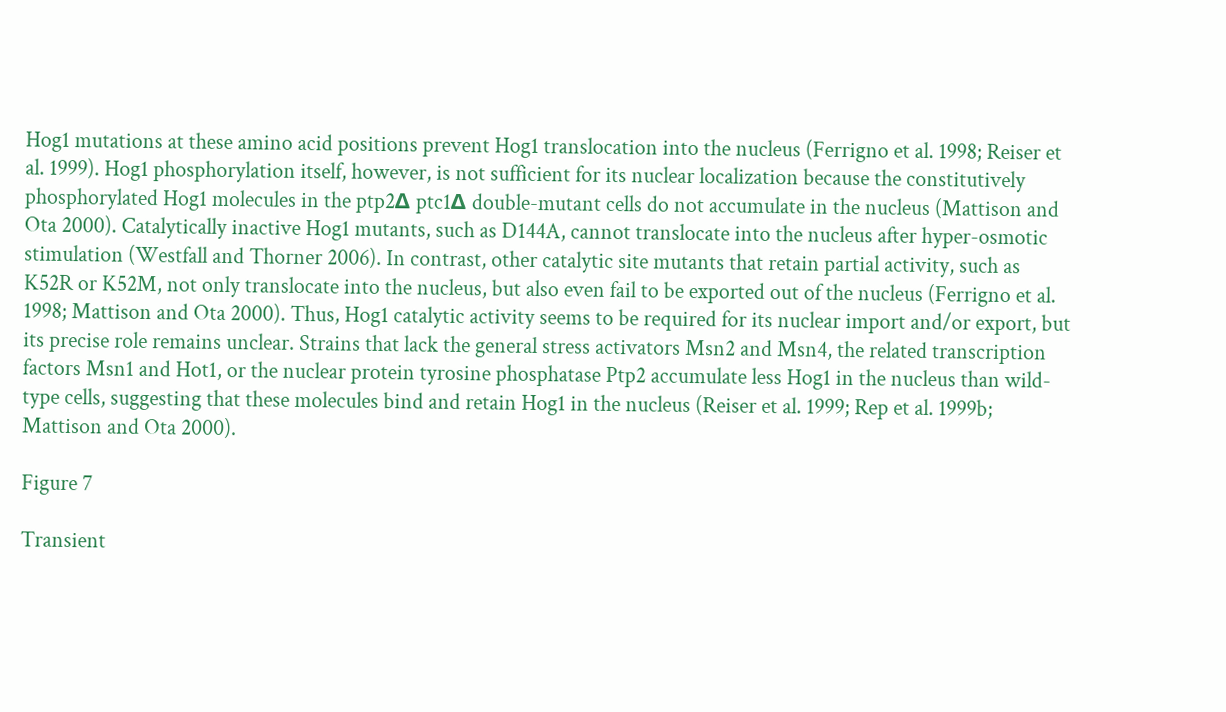Hog1 mutations at these amino acid positions prevent Hog1 translocation into the nucleus (Ferrigno et al. 1998; Reiser et al. 1999). Hog1 phosphorylation itself, however, is not sufficient for its nuclear localization because the constitutively phosphorylated Hog1 molecules in the ptp2Δ ptc1Δ double-mutant cells do not accumulate in the nucleus (Mattison and Ota 2000). Catalytically inactive Hog1 mutants, such as D144A, cannot translocate into the nucleus after hyper-osmotic stimulation (Westfall and Thorner 2006). In contrast, other catalytic site mutants that retain partial activity, such as K52R or K52M, not only translocate into the nucleus, but also even fail to be exported out of the nucleus (Ferrigno et al. 1998; Mattison and Ota 2000). Thus, Hog1 catalytic activity seems to be required for its nuclear import and/or export, but its precise role remains unclear. Strains that lack the general stress activators Msn2 and Msn4, the related transcription factors Msn1 and Hot1, or the nuclear protein tyrosine phosphatase Ptp2 accumulate less Hog1 in the nucleus than wild-type cells, suggesting that these molecules bind and retain Hog1 in the nucleus (Reiser et al. 1999; Rep et al. 1999b; Mattison and Ota 2000).

Figure 7

Transient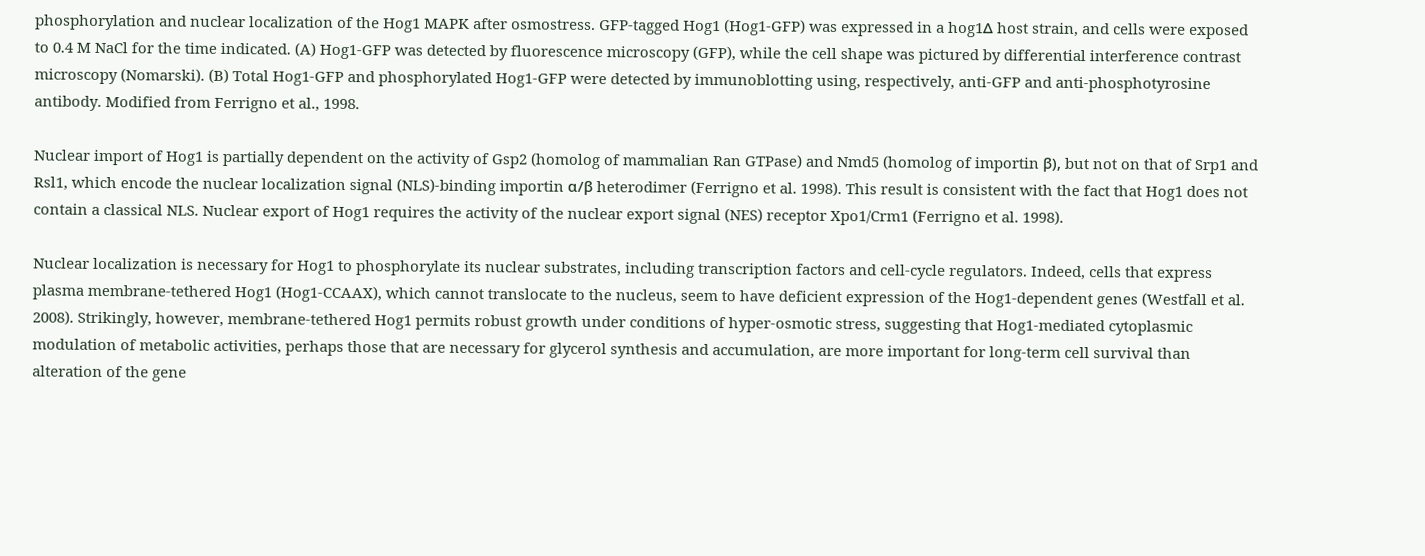phosphorylation and nuclear localization of the Hog1 MAPK after osmostress. GFP-tagged Hog1 (Hog1-GFP) was expressed in a hog1Δ host strain, and cells were exposed to 0.4 M NaCl for the time indicated. (A) Hog1-GFP was detected by fluorescence microscopy (GFP), while the cell shape was pictured by differential interference contrast microscopy (Nomarski). (B) Total Hog1-GFP and phosphorylated Hog1-GFP were detected by immunoblotting using, respectively, anti-GFP and anti-phosphotyrosine antibody. Modified from Ferrigno et al., 1998.

Nuclear import of Hog1 is partially dependent on the activity of Gsp2 (homolog of mammalian Ran GTPase) and Nmd5 (homolog of importin β), but not on that of Srp1 and Rsl1, which encode the nuclear localization signal (NLS)-binding importin α/β heterodimer (Ferrigno et al. 1998). This result is consistent with the fact that Hog1 does not contain a classical NLS. Nuclear export of Hog1 requires the activity of the nuclear export signal (NES) receptor Xpo1/Crm1 (Ferrigno et al. 1998).

Nuclear localization is necessary for Hog1 to phosphorylate its nuclear substrates, including transcription factors and cell-cycle regulators. Indeed, cells that express plasma membrane-tethered Hog1 (Hog1-CCAAX), which cannot translocate to the nucleus, seem to have deficient expression of the Hog1-dependent genes (Westfall et al. 2008). Strikingly, however, membrane-tethered Hog1 permits robust growth under conditions of hyper-osmotic stress, suggesting that Hog1-mediated cytoplasmic modulation of metabolic activities, perhaps those that are necessary for glycerol synthesis and accumulation, are more important for long-term cell survival than alteration of the gene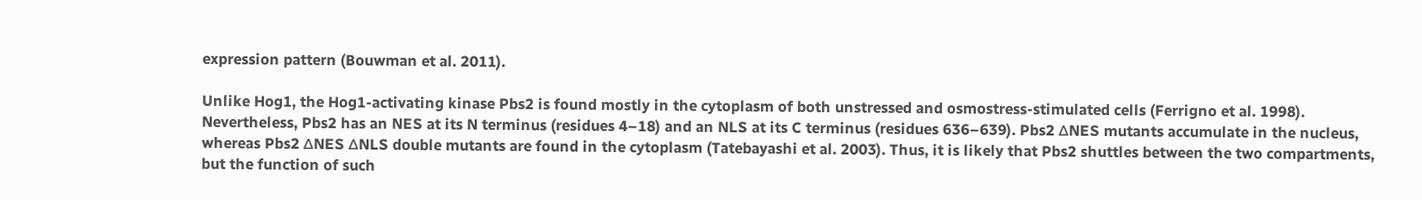expression pattern (Bouwman et al. 2011).

Unlike Hog1, the Hog1-activating kinase Pbs2 is found mostly in the cytoplasm of both unstressed and osmostress-stimulated cells (Ferrigno et al. 1998). Nevertheless, Pbs2 has an NES at its N terminus (residues 4–18) and an NLS at its C terminus (residues 636–639). Pbs2 ΔNES mutants accumulate in the nucleus, whereas Pbs2 ΔNES ΔNLS double mutants are found in the cytoplasm (Tatebayashi et al. 2003). Thus, it is likely that Pbs2 shuttles between the two compartments, but the function of such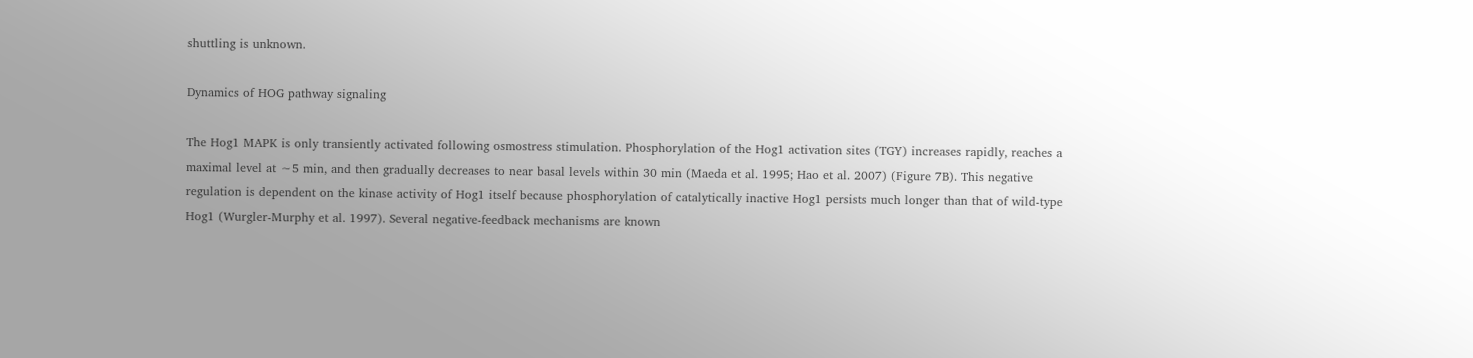shuttling is unknown.

Dynamics of HOG pathway signaling

The Hog1 MAPK is only transiently activated following osmostress stimulation. Phosphorylation of the Hog1 activation sites (TGY) increases rapidly, reaches a maximal level at ∼5 min, and then gradually decreases to near basal levels within 30 min (Maeda et al. 1995; Hao et al. 2007) (Figure 7B). This negative regulation is dependent on the kinase activity of Hog1 itself because phosphorylation of catalytically inactive Hog1 persists much longer than that of wild-type Hog1 (Wurgler-Murphy et al. 1997). Several negative-feedback mechanisms are known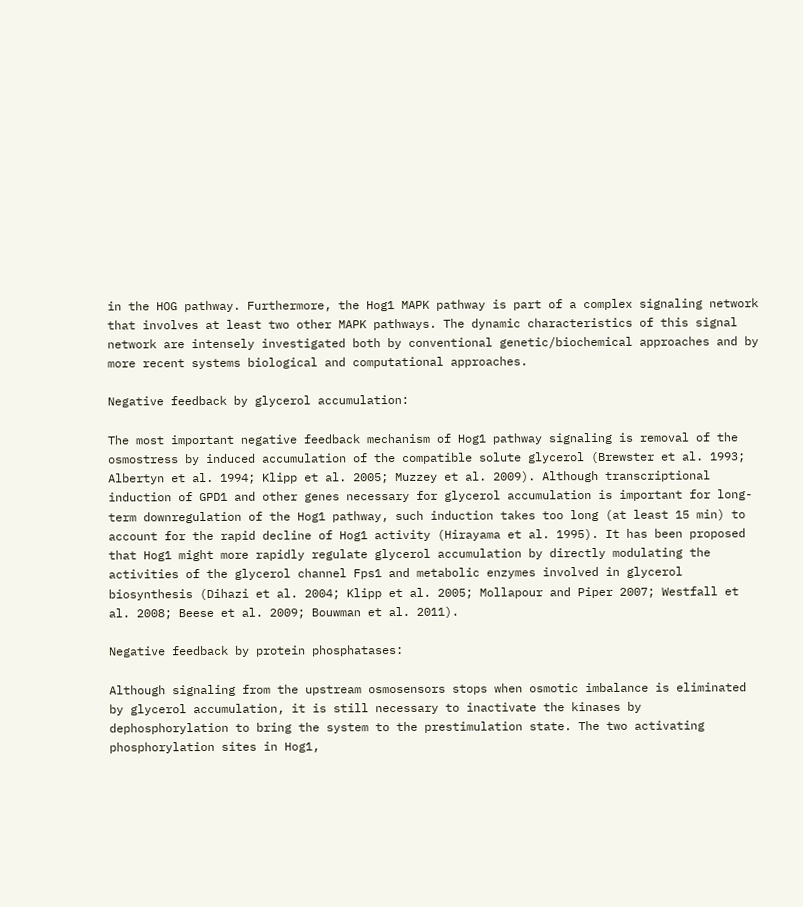in the HOG pathway. Furthermore, the Hog1 MAPK pathway is part of a complex signaling network that involves at least two other MAPK pathways. The dynamic characteristics of this signal network are intensely investigated both by conventional genetic/biochemical approaches and by more recent systems biological and computational approaches.

Negative feedback by glycerol accumulation:

The most important negative feedback mechanism of Hog1 pathway signaling is removal of the osmostress by induced accumulation of the compatible solute glycerol (Brewster et al. 1993; Albertyn et al. 1994; Klipp et al. 2005; Muzzey et al. 2009). Although transcriptional induction of GPD1 and other genes necessary for glycerol accumulation is important for long-term downregulation of the Hog1 pathway, such induction takes too long (at least 15 min) to account for the rapid decline of Hog1 activity (Hirayama et al. 1995). It has been proposed that Hog1 might more rapidly regulate glycerol accumulation by directly modulating the activities of the glycerol channel Fps1 and metabolic enzymes involved in glycerol biosynthesis (Dihazi et al. 2004; Klipp et al. 2005; Mollapour and Piper 2007; Westfall et al. 2008; Beese et al. 2009; Bouwman et al. 2011).

Negative feedback by protein phosphatases:

Although signaling from the upstream osmosensors stops when osmotic imbalance is eliminated by glycerol accumulation, it is still necessary to inactivate the kinases by dephosphorylation to bring the system to the prestimulation state. The two activating phosphorylation sites in Hog1,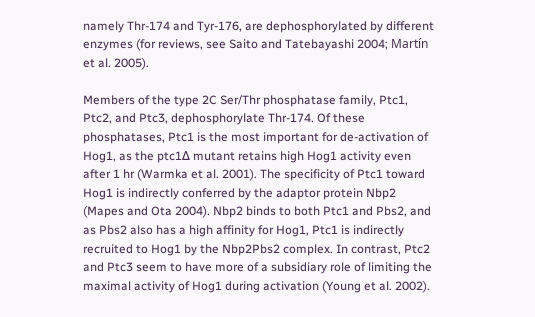namely Thr-174 and Tyr-176, are dephosphorylated by different enzymes (for reviews, see Saito and Tatebayashi 2004; Martín et al. 2005).

Members of the type 2C Ser/Thr phosphatase family, Ptc1, Ptc2, and Ptc3, dephosphorylate Thr-174. Of these phosphatases, Ptc1 is the most important for de-activation of Hog1, as the ptc1Δ mutant retains high Hog1 activity even after 1 hr (Warmka et al. 2001). The specificity of Ptc1 toward Hog1 is indirectly conferred by the adaptor protein Nbp2 (Mapes and Ota 2004). Nbp2 binds to both Ptc1 and Pbs2, and as Pbs2 also has a high affinity for Hog1, Ptc1 is indirectly recruited to Hog1 by the Nbp2Pbs2 complex. In contrast, Ptc2 and Ptc3 seem to have more of a subsidiary role of limiting the maximal activity of Hog1 during activation (Young et al. 2002).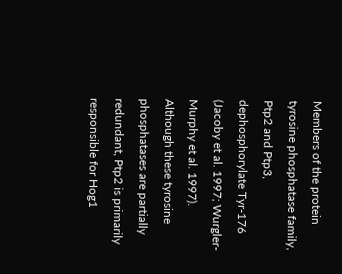Members of the protein tyrosine phosphatase family, Ptp2 and Ptp3, dephosphorylate Tyr-176 (Jacoby et al. 1997; Wurgler-Murphy et al. 1997). Although these tyrosine phosphatases are partially redundant, Ptp2 is primarily responsible for Hog1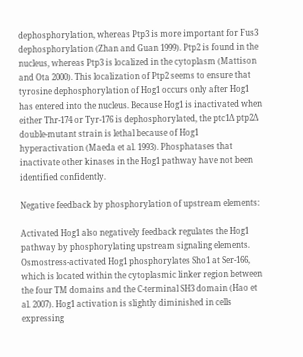dephosphorylation, whereas Ptp3 is more important for Fus3 dephosphorylation (Zhan and Guan 1999). Ptp2 is found in the nucleus, whereas Ptp3 is localized in the cytoplasm (Mattison and Ota 2000). This localization of Ptp2 seems to ensure that tyrosine dephosphorylation of Hog1 occurs only after Hog1 has entered into the nucleus. Because Hog1 is inactivated when either Thr-174 or Tyr-176 is dephosphorylated, the ptc1Δ ptp2Δ double-mutant strain is lethal because of Hog1 hyperactivation (Maeda et al. 1993). Phosphatases that inactivate other kinases in the Hog1 pathway have not been identified confidently.

Negative feedback by phosphorylation of upstream elements:

Activated Hog1 also negatively feedback regulates the Hog1 pathway by phosphorylating upstream signaling elements. Osmostress-activated Hog1 phosphorylates Sho1 at Ser-166, which is located within the cytoplasmic linker region between the four TM domains and the C-terminal SH3 domain (Hao et al. 2007). Hog1 activation is slightly diminished in cells expressing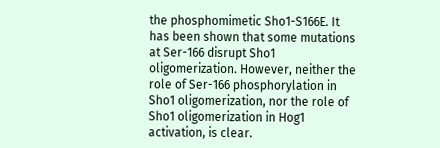the phosphomimetic Sho1-S166E. It has been shown that some mutations at Ser-166 disrupt Sho1 oligomerization. However, neither the role of Ser-166 phosphorylation in Sho1 oligomerization, nor the role of Sho1 oligomerization in Hog1 activation, is clear.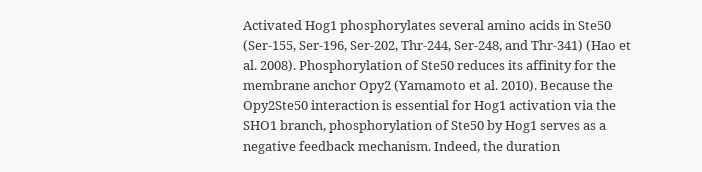Activated Hog1 phosphorylates several amino acids in Ste50 (Ser-155, Ser-196, Ser-202, Thr-244, Ser-248, and Thr-341) (Hao et al. 2008). Phosphorylation of Ste50 reduces its affinity for the membrane anchor Opy2 (Yamamoto et al. 2010). Because the Opy2Ste50 interaction is essential for Hog1 activation via the SHO1 branch, phosphorylation of Ste50 by Hog1 serves as a negative feedback mechanism. Indeed, the duration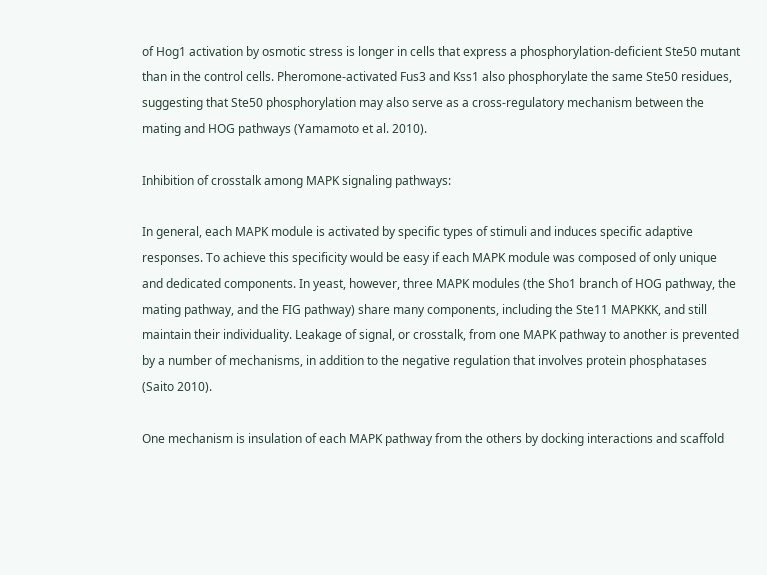of Hog1 activation by osmotic stress is longer in cells that express a phosphorylation-deficient Ste50 mutant than in the control cells. Pheromone-activated Fus3 and Kss1 also phosphorylate the same Ste50 residues, suggesting that Ste50 phosphorylation may also serve as a cross-regulatory mechanism between the mating and HOG pathways (Yamamoto et al. 2010).

Inhibition of crosstalk among MAPK signaling pathways:

In general, each MAPK module is activated by specific types of stimuli and induces specific adaptive responses. To achieve this specificity would be easy if each MAPK module was composed of only unique and dedicated components. In yeast, however, three MAPK modules (the Sho1 branch of HOG pathway, the mating pathway, and the FIG pathway) share many components, including the Ste11 MAPKKK, and still maintain their individuality. Leakage of signal, or crosstalk, from one MAPK pathway to another is prevented by a number of mechanisms, in addition to the negative regulation that involves protein phosphatases (Saito 2010).

One mechanism is insulation of each MAPK pathway from the others by docking interactions and scaffold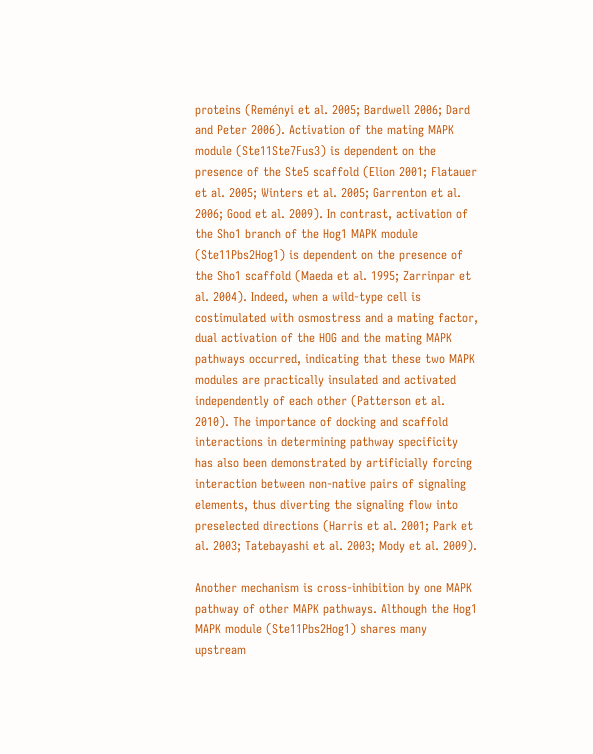proteins (Reményi et al. 2005; Bardwell 2006; Dard and Peter 2006). Activation of the mating MAPK module (Ste11Ste7Fus3) is dependent on the presence of the Ste5 scaffold (Elion 2001; Flatauer et al. 2005; Winters et al. 2005; Garrenton et al. 2006; Good et al. 2009). In contrast, activation of the Sho1 branch of the Hog1 MAPK module (Ste11Pbs2Hog1) is dependent on the presence of the Sho1 scaffold (Maeda et al. 1995; Zarrinpar et al. 2004). Indeed, when a wild-type cell is costimulated with osmostress and a mating factor, dual activation of the HOG and the mating MAPK pathways occurred, indicating that these two MAPK modules are practically insulated and activated independently of each other (Patterson et al. 2010). The importance of docking and scaffold interactions in determining pathway specificity has also been demonstrated by artificially forcing interaction between non-native pairs of signaling elements, thus diverting the signaling flow into preselected directions (Harris et al. 2001; Park et al. 2003; Tatebayashi et al. 2003; Mody et al. 2009).

Another mechanism is cross-inhibition by one MAPK pathway of other MAPK pathways. Although the Hog1 MAPK module (Ste11Pbs2Hog1) shares many upstream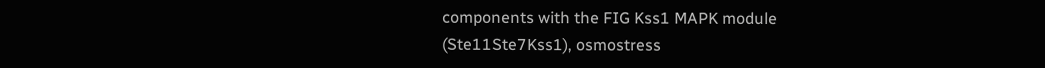components with the FIG Kss1 MAPK module (Ste11Ste7Kss1), osmostress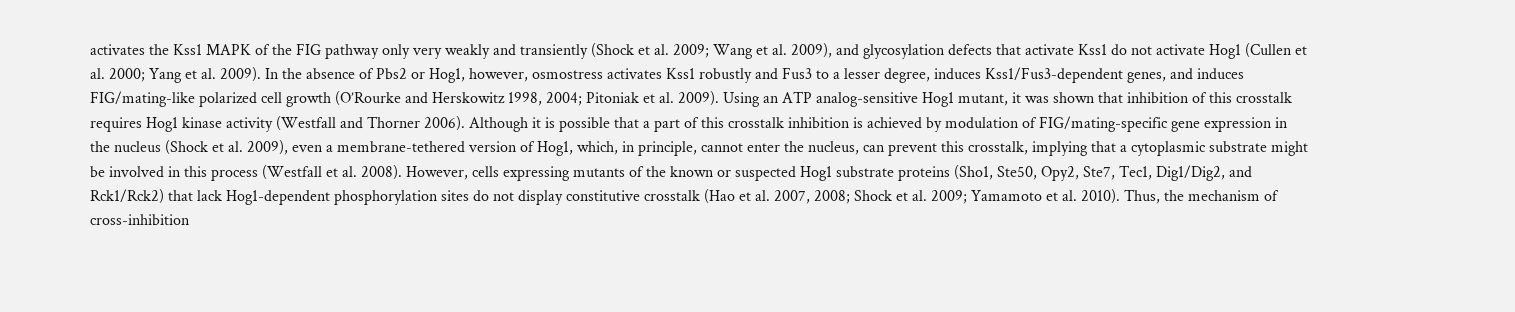activates the Kss1 MAPK of the FIG pathway only very weakly and transiently (Shock et al. 2009; Wang et al. 2009), and glycosylation defects that activate Kss1 do not activate Hog1 (Cullen et al. 2000; Yang et al. 2009). In the absence of Pbs2 or Hog1, however, osmostress activates Kss1 robustly and Fus3 to a lesser degree, induces Kss1/Fus3-dependent genes, and induces FIG/mating-like polarized cell growth (O’Rourke and Herskowitz 1998, 2004; Pitoniak et al. 2009). Using an ATP analog-sensitive Hog1 mutant, it was shown that inhibition of this crosstalk requires Hog1 kinase activity (Westfall and Thorner 2006). Although it is possible that a part of this crosstalk inhibition is achieved by modulation of FIG/mating-specific gene expression in the nucleus (Shock et al. 2009), even a membrane-tethered version of Hog1, which, in principle, cannot enter the nucleus, can prevent this crosstalk, implying that a cytoplasmic substrate might be involved in this process (Westfall et al. 2008). However, cells expressing mutants of the known or suspected Hog1 substrate proteins (Sho1, Ste50, Opy2, Ste7, Tec1, Dig1/Dig2, and Rck1/Rck2) that lack Hog1-dependent phosphorylation sites do not display constitutive crosstalk (Hao et al. 2007, 2008; Shock et al. 2009; Yamamoto et al. 2010). Thus, the mechanism of cross-inhibition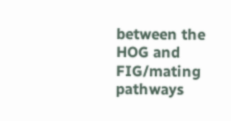between the HOG and FIG/mating pathways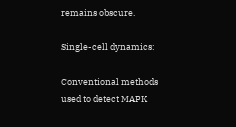remains obscure.

Single-cell dynamics:

Conventional methods used to detect MAPK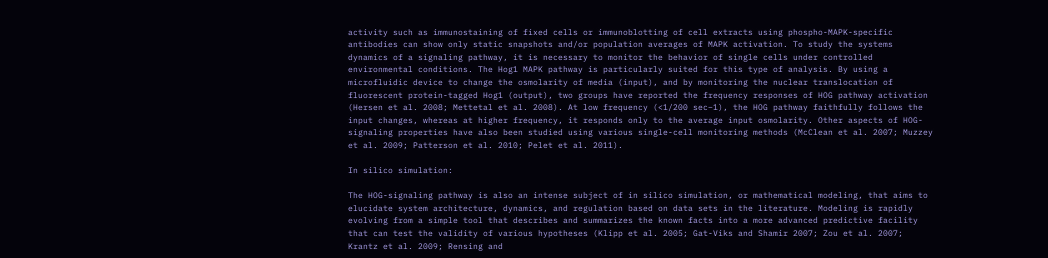activity such as immunostaining of fixed cells or immunoblotting of cell extracts using phospho-MAPK-specific antibodies can show only static snapshots and/or population averages of MAPK activation. To study the systems dynamics of a signaling pathway, it is necessary to monitor the behavior of single cells under controlled environmental conditions. The Hog1 MAPK pathway is particularly suited for this type of analysis. By using a microfluidic device to change the osmolarity of media (input), and by monitoring the nuclear translocation of fluorescent protein-tagged Hog1 (output), two groups have reported the frequency responses of HOG pathway activation (Hersen et al. 2008; Mettetal et al. 2008). At low frequency (<1/200 sec−1), the HOG pathway faithfully follows the input changes, whereas at higher frequency, it responds only to the average input osmolarity. Other aspects of HOG-signaling properties have also been studied using various single-cell monitoring methods (McClean et al. 2007; Muzzey et al. 2009; Patterson et al. 2010; Pelet et al. 2011).

In silico simulation:

The HOG-signaling pathway is also an intense subject of in silico simulation, or mathematical modeling, that aims to elucidate system architecture, dynamics, and regulation based on data sets in the literature. Modeling is rapidly evolving from a simple tool that describes and summarizes the known facts into a more advanced predictive facility that can test the validity of various hypotheses (Klipp et al. 2005; Gat-Viks and Shamir 2007; Zou et al. 2007; Krantz et al. 2009; Rensing and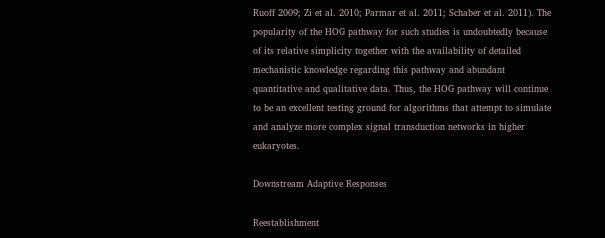Ruoff 2009; Zi et al. 2010; Parmar et al. 2011; Schaber et al. 2011). The popularity of the HOG pathway for such studies is undoubtedly because of its relative simplicity together with the availability of detailed mechanistic knowledge regarding this pathway and abundant quantitative and qualitative data. Thus, the HOG pathway will continue to be an excellent testing ground for algorithms that attempt to simulate and analyze more complex signal transduction networks in higher eukaryotes.

Downstream Adaptive Responses

Reestablishment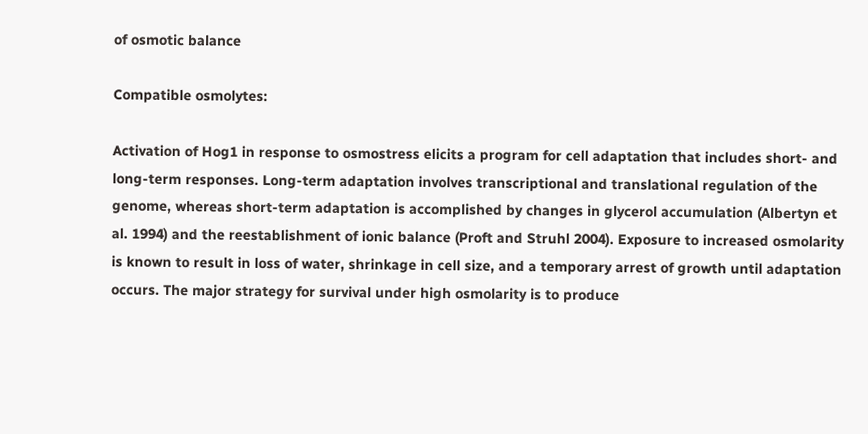of osmotic balance

Compatible osmolytes:

Activation of Hog1 in response to osmostress elicits a program for cell adaptation that includes short- and long-term responses. Long-term adaptation involves transcriptional and translational regulation of the genome, whereas short-term adaptation is accomplished by changes in glycerol accumulation (Albertyn et al. 1994) and the reestablishment of ionic balance (Proft and Struhl 2004). Exposure to increased osmolarity is known to result in loss of water, shrinkage in cell size, and a temporary arrest of growth until adaptation occurs. The major strategy for survival under high osmolarity is to produce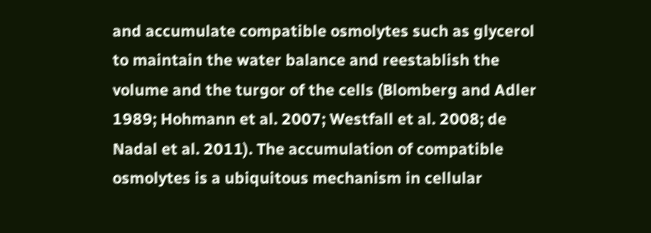and accumulate compatible osmolytes such as glycerol to maintain the water balance and reestablish the volume and the turgor of the cells (Blomberg and Adler 1989; Hohmann et al. 2007; Westfall et al. 2008; de Nadal et al. 2011). The accumulation of compatible osmolytes is a ubiquitous mechanism in cellular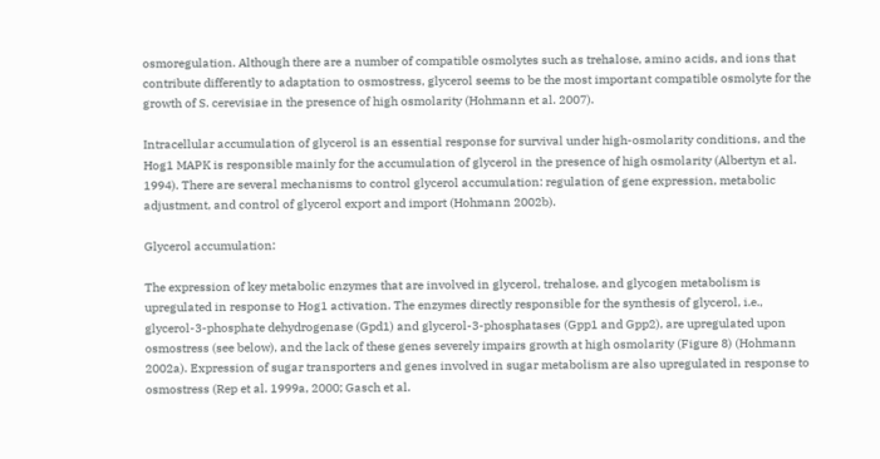osmoregulation. Although there are a number of compatible osmolytes such as trehalose, amino acids, and ions that contribute differently to adaptation to osmostress, glycerol seems to be the most important compatible osmolyte for the growth of S. cerevisiae in the presence of high osmolarity (Hohmann et al. 2007).

Intracellular accumulation of glycerol is an essential response for survival under high-osmolarity conditions, and the Hog1 MAPK is responsible mainly for the accumulation of glycerol in the presence of high osmolarity (Albertyn et al. 1994). There are several mechanisms to control glycerol accumulation: regulation of gene expression, metabolic adjustment, and control of glycerol export and import (Hohmann 2002b).

Glycerol accumulation:

The expression of key metabolic enzymes that are involved in glycerol, trehalose, and glycogen metabolism is upregulated in response to Hog1 activation. The enzymes directly responsible for the synthesis of glycerol, i.e., glycerol-3-phosphate dehydrogenase (Gpd1) and glycerol-3-phosphatases (Gpp1 and Gpp2), are upregulated upon osmostress (see below), and the lack of these genes severely impairs growth at high osmolarity (Figure 8) (Hohmann 2002a). Expression of sugar transporters and genes involved in sugar metabolism are also upregulated in response to osmostress (Rep et al. 1999a, 2000; Gasch et al.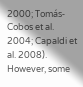2000; Tomás-Cobos et al. 2004; Capaldi et al. 2008). However, some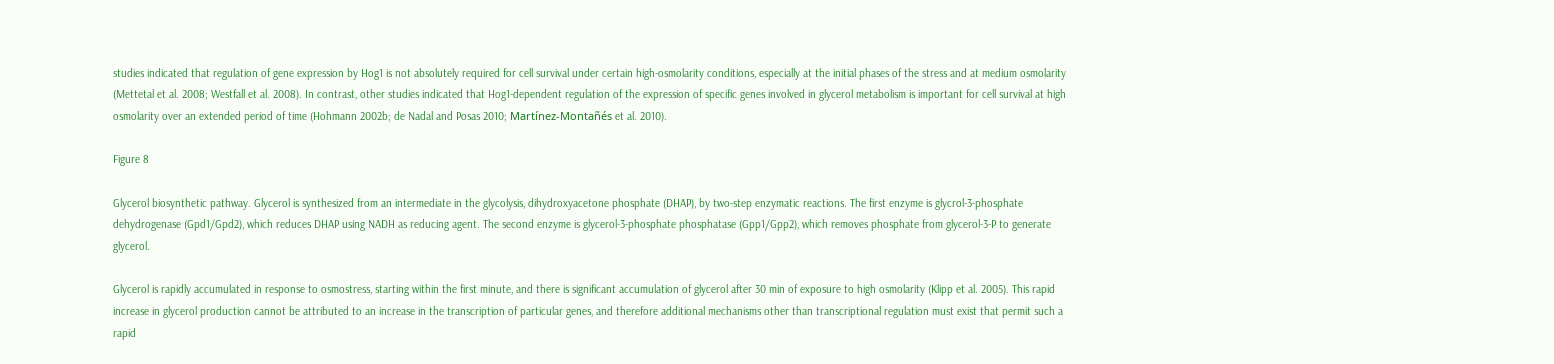studies indicated that regulation of gene expression by Hog1 is not absolutely required for cell survival under certain high-osmolarity conditions, especially at the initial phases of the stress and at medium osmolarity (Mettetal et al. 2008; Westfall et al. 2008). In contrast, other studies indicated that Hog1-dependent regulation of the expression of specific genes involved in glycerol metabolism is important for cell survival at high osmolarity over an extended period of time (Hohmann 2002b; de Nadal and Posas 2010; Martínez-Montañés et al. 2010).

Figure 8

Glycerol biosynthetic pathway. Glycerol is synthesized from an intermediate in the glycolysis, dihydroxyacetone phosphate (DHAP), by two-step enzymatic reactions. The first enzyme is glycrol-3-phosphate dehydrogenase (Gpd1/Gpd2), which reduces DHAP using NADH as reducing agent. The second enzyme is glycerol-3-phosphate phosphatase (Gpp1/Gpp2), which removes phosphate from glycerol-3-P to generate glycerol.

Glycerol is rapidly accumulated in response to osmostress, starting within the first minute, and there is significant accumulation of glycerol after 30 min of exposure to high osmolarity (Klipp et al. 2005). This rapid increase in glycerol production cannot be attributed to an increase in the transcription of particular genes, and therefore additional mechanisms other than transcriptional regulation must exist that permit such a rapid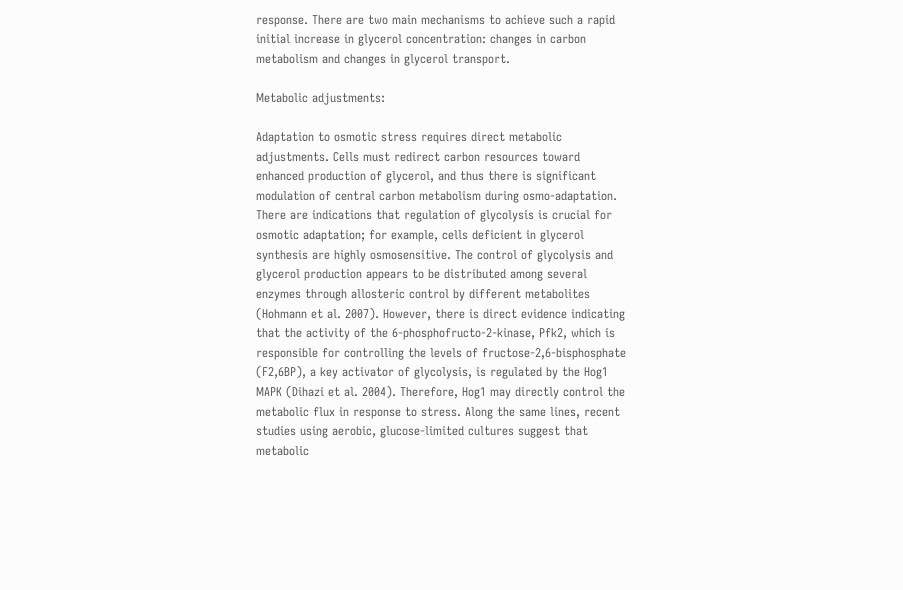response. There are two main mechanisms to achieve such a rapid initial increase in glycerol concentration: changes in carbon metabolism and changes in glycerol transport.

Metabolic adjustments:

Adaptation to osmotic stress requires direct metabolic adjustments. Cells must redirect carbon resources toward enhanced production of glycerol, and thus there is significant modulation of central carbon metabolism during osmo-adaptation. There are indications that regulation of glycolysis is crucial for osmotic adaptation; for example, cells deficient in glycerol synthesis are highly osmosensitive. The control of glycolysis and glycerol production appears to be distributed among several enzymes through allosteric control by different metabolites (Hohmann et al. 2007). However, there is direct evidence indicating that the activity of the 6-phosphofructo-2-kinase, Pfk2, which is responsible for controlling the levels of fructose-2,6-bisphosphate (F2,6BP), a key activator of glycolysis, is regulated by the Hog1 MAPK (Dihazi et al. 2004). Therefore, Hog1 may directly control the metabolic flux in response to stress. Along the same lines, recent studies using aerobic, glucose-limited cultures suggest that metabolic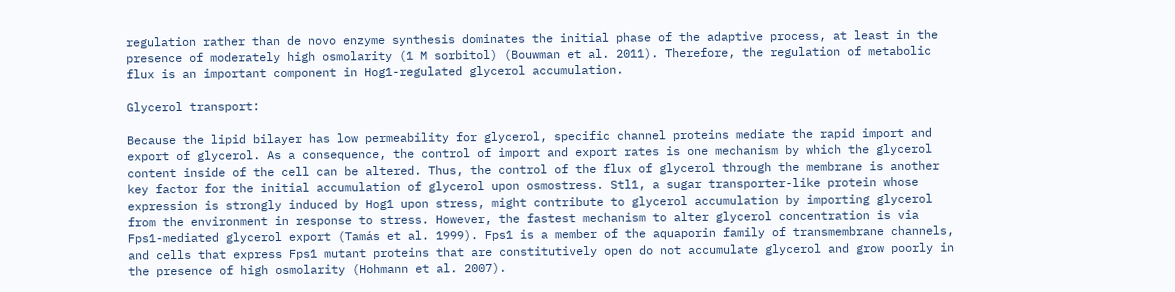regulation rather than de novo enzyme synthesis dominates the initial phase of the adaptive process, at least in the presence of moderately high osmolarity (1 M sorbitol) (Bouwman et al. 2011). Therefore, the regulation of metabolic flux is an important component in Hog1-regulated glycerol accumulation.

Glycerol transport:

Because the lipid bilayer has low permeability for glycerol, specific channel proteins mediate the rapid import and export of glycerol. As a consequence, the control of import and export rates is one mechanism by which the glycerol content inside of the cell can be altered. Thus, the control of the flux of glycerol through the membrane is another key factor for the initial accumulation of glycerol upon osmostress. Stl1, a sugar transporter-like protein whose expression is strongly induced by Hog1 upon stress, might contribute to glycerol accumulation by importing glycerol from the environment in response to stress. However, the fastest mechanism to alter glycerol concentration is via Fps1-mediated glycerol export (Tamás et al. 1999). Fps1 is a member of the aquaporin family of transmembrane channels, and cells that express Fps1 mutant proteins that are constitutively open do not accumulate glycerol and grow poorly in the presence of high osmolarity (Hohmann et al. 2007).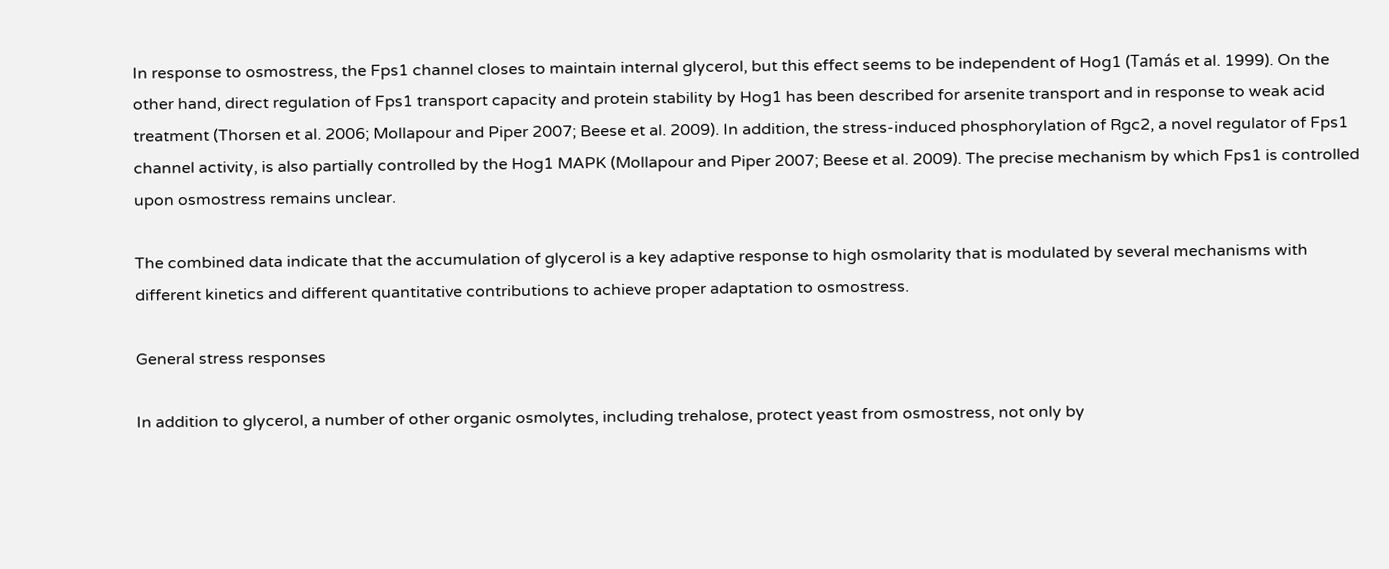In response to osmostress, the Fps1 channel closes to maintain internal glycerol, but this effect seems to be independent of Hog1 (Tamás et al. 1999). On the other hand, direct regulation of Fps1 transport capacity and protein stability by Hog1 has been described for arsenite transport and in response to weak acid treatment (Thorsen et al. 2006; Mollapour and Piper 2007; Beese et al. 2009). In addition, the stress-induced phosphorylation of Rgc2, a novel regulator of Fps1 channel activity, is also partially controlled by the Hog1 MAPK (Mollapour and Piper 2007; Beese et al. 2009). The precise mechanism by which Fps1 is controlled upon osmostress remains unclear.

The combined data indicate that the accumulation of glycerol is a key adaptive response to high osmolarity that is modulated by several mechanisms with different kinetics and different quantitative contributions to achieve proper adaptation to osmostress.

General stress responses

In addition to glycerol, a number of other organic osmolytes, including trehalose, protect yeast from osmostress, not only by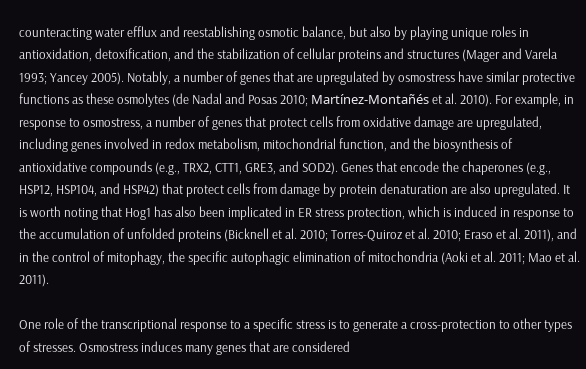counteracting water efflux and reestablishing osmotic balance, but also by playing unique roles in antioxidation, detoxification, and the stabilization of cellular proteins and structures (Mager and Varela 1993; Yancey 2005). Notably, a number of genes that are upregulated by osmostress have similar protective functions as these osmolytes (de Nadal and Posas 2010; Martínez-Montañés et al. 2010). For example, in response to osmostress, a number of genes that protect cells from oxidative damage are upregulated, including genes involved in redox metabolism, mitochondrial function, and the biosynthesis of antioxidative compounds (e.g., TRX2, CTT1, GRE3, and SOD2). Genes that encode the chaperones (e.g., HSP12, HSP104, and HSP42) that protect cells from damage by protein denaturation are also upregulated. It is worth noting that Hog1 has also been implicated in ER stress protection, which is induced in response to the accumulation of unfolded proteins (Bicknell et al. 2010; Torres-Quiroz et al. 2010; Eraso et al. 2011), and in the control of mitophagy, the specific autophagic elimination of mitochondria (Aoki et al. 2011; Mao et al. 2011).

One role of the transcriptional response to a specific stress is to generate a cross-protection to other types of stresses. Osmostress induces many genes that are considered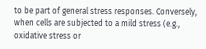to be part of general stress responses. Conversely, when cells are subjected to a mild stress (e.g., oxidative stress or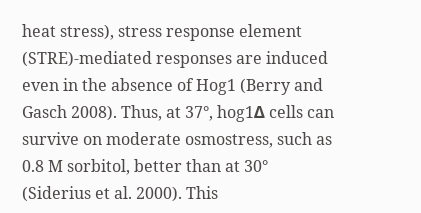heat stress), stress response element (STRE)-mediated responses are induced even in the absence of Hog1 (Berry and Gasch 2008). Thus, at 37°, hog1Δ cells can survive on moderate osmostress, such as 0.8 M sorbitol, better than at 30° (Siderius et al. 2000). This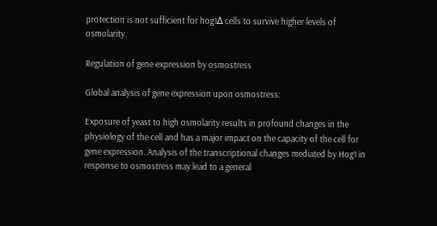protection is not sufficient for hog1Δ cells to survive higher levels of osmolarity.

Regulation of gene expression by osmostress

Global analysis of gene expression upon osmostress:

Exposure of yeast to high osmolarity results in profound changes in the physiology of the cell and has a major impact on the capacity of the cell for gene expression. Analysis of the transcriptional changes mediated by Hog1 in response to osmostress may lead to a general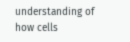understanding of how cells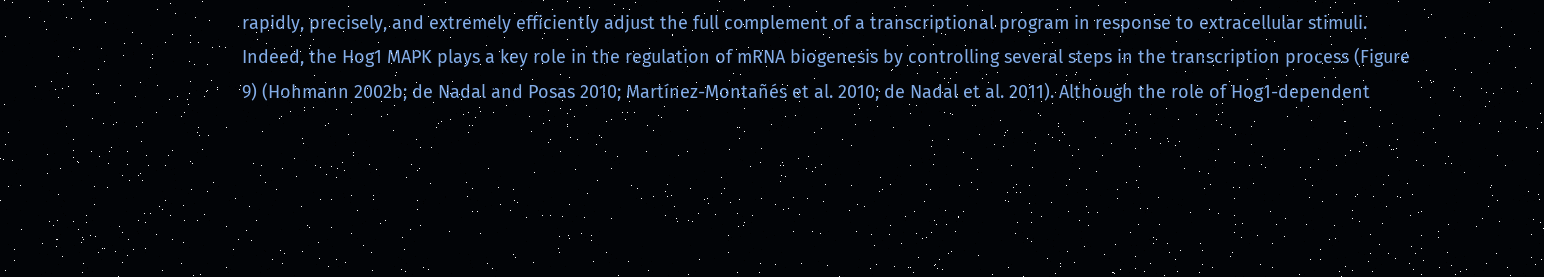rapidly, precisely, and extremely efficiently adjust the full complement of a transcriptional program in response to extracellular stimuli. Indeed, the Hog1 MAPK plays a key role in the regulation of mRNA biogenesis by controlling several steps in the transcription process (Figure 9) (Hohmann 2002b; de Nadal and Posas 2010; Martínez-Montañés et al. 2010; de Nadal et al. 2011). Although the role of Hog1-dependent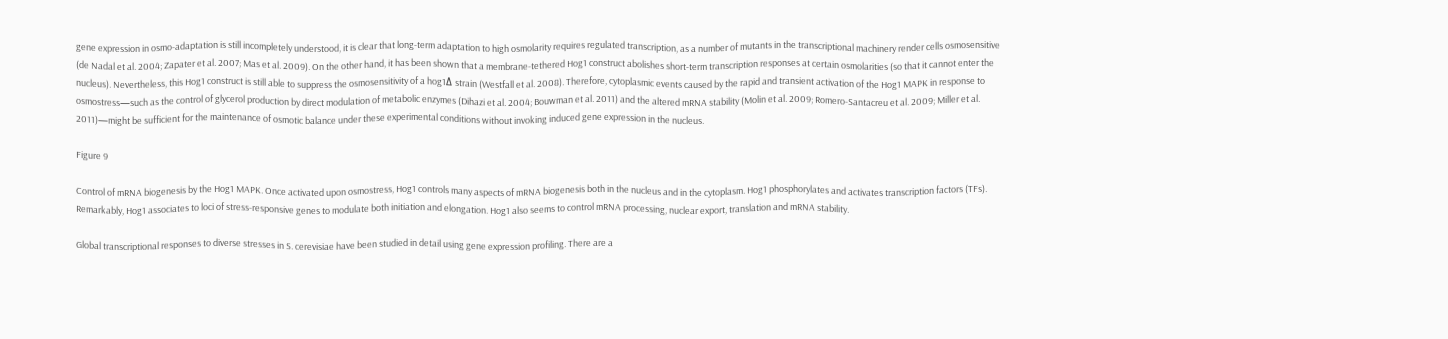gene expression in osmo-adaptation is still incompletely understood, it is clear that long-term adaptation to high osmolarity requires regulated transcription, as a number of mutants in the transcriptional machinery render cells osmosensitive (de Nadal et al. 2004; Zapater et al. 2007; Mas et al. 2009). On the other hand, it has been shown that a membrane-tethered Hog1 construct abolishes short-term transcription responses at certain osmolarities (so that it cannot enter the nucleus). Nevertheless, this Hog1 construct is still able to suppress the osmosensitivity of a hog1Δ strain (Westfall et al. 2008). Therefore, cytoplasmic events caused by the rapid and transient activation of the Hog1 MAPK in response to osmostress—such as the control of glycerol production by direct modulation of metabolic enzymes (Dihazi et al. 2004; Bouwman et al. 2011) and the altered mRNA stability (Molin et al. 2009; Romero-Santacreu et al. 2009; Miller et al. 2011)—might be sufficient for the maintenance of osmotic balance under these experimental conditions without invoking induced gene expression in the nucleus.

Figure 9

Control of mRNA biogenesis by the Hog1 MAPK. Once activated upon osmostress, Hog1 controls many aspects of mRNA biogenesis both in the nucleus and in the cytoplasm. Hog1 phosphorylates and activates transcription factors (TFs). Remarkably, Hog1 associates to loci of stress-responsive genes to modulate both initiation and elongation. Hog1 also seems to control mRNA processing, nuclear export, translation and mRNA stability.

Global transcriptional responses to diverse stresses in S. cerevisiae have been studied in detail using gene expression profiling. There are a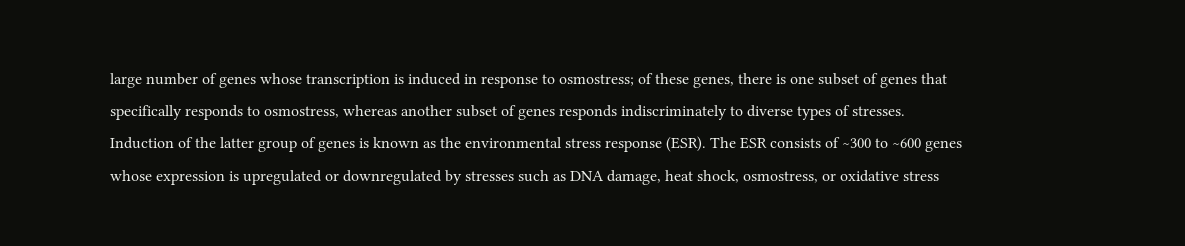large number of genes whose transcription is induced in response to osmostress; of these genes, there is one subset of genes that specifically responds to osmostress, whereas another subset of genes responds indiscriminately to diverse types of stresses. Induction of the latter group of genes is known as the environmental stress response (ESR). The ESR consists of ∼300 to ∼600 genes whose expression is upregulated or downregulated by stresses such as DNA damage, heat shock, osmostress, or oxidative stress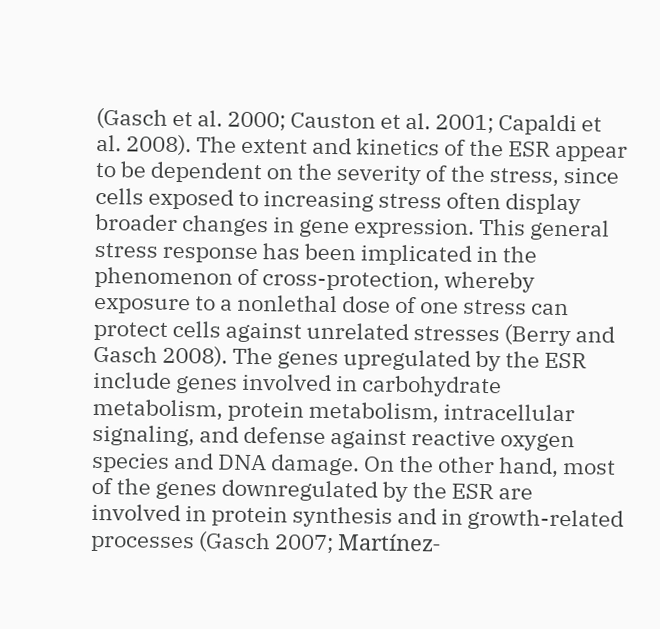(Gasch et al. 2000; Causton et al. 2001; Capaldi et al. 2008). The extent and kinetics of the ESR appear to be dependent on the severity of the stress, since cells exposed to increasing stress often display broader changes in gene expression. This general stress response has been implicated in the phenomenon of cross-protection, whereby exposure to a nonlethal dose of one stress can protect cells against unrelated stresses (Berry and Gasch 2008). The genes upregulated by the ESR include genes involved in carbohydrate metabolism, protein metabolism, intracellular signaling, and defense against reactive oxygen species and DNA damage. On the other hand, most of the genes downregulated by the ESR are involved in protein synthesis and in growth-related processes (Gasch 2007; Martínez-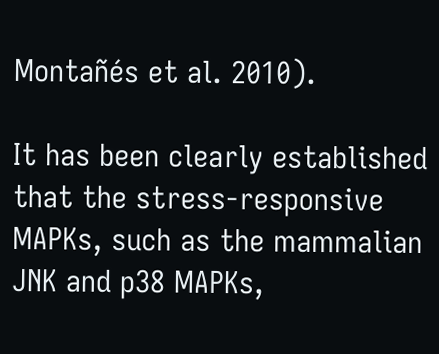Montañés et al. 2010).

It has been clearly established that the stress-responsive MAPKs, such as the mammalian JNK and p38 MAPKs,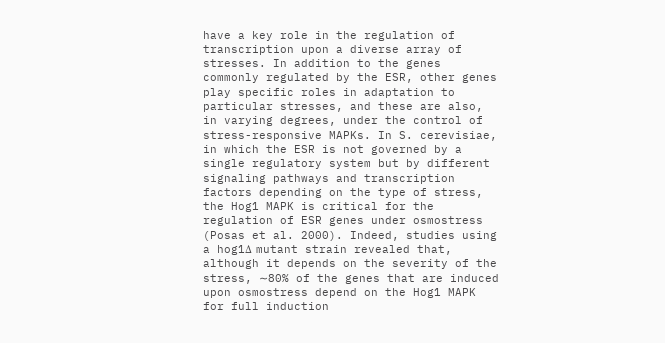have a key role in the regulation of transcription upon a diverse array of stresses. In addition to the genes commonly regulated by the ESR, other genes play specific roles in adaptation to particular stresses, and these are also, in varying degrees, under the control of stress-responsive MAPKs. In S. cerevisiae, in which the ESR is not governed by a single regulatory system but by different signaling pathways and transcription factors depending on the type of stress, the Hog1 MAPK is critical for the regulation of ESR genes under osmostress (Posas et al. 2000). Indeed, studies using a hog1Δ mutant strain revealed that, although it depends on the severity of the stress, ∼80% of the genes that are induced upon osmostress depend on the Hog1 MAPK for full induction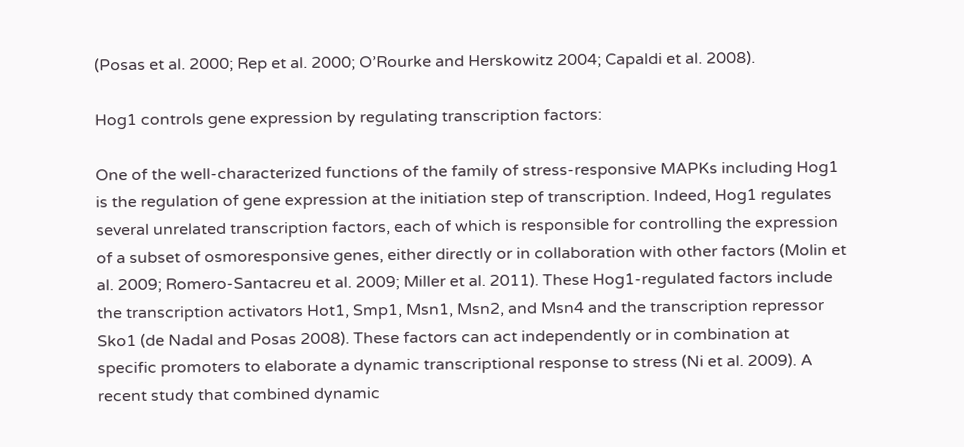(Posas et al. 2000; Rep et al. 2000; O’Rourke and Herskowitz 2004; Capaldi et al. 2008).

Hog1 controls gene expression by regulating transcription factors:

One of the well-characterized functions of the family of stress-responsive MAPKs including Hog1 is the regulation of gene expression at the initiation step of transcription. Indeed, Hog1 regulates several unrelated transcription factors, each of which is responsible for controlling the expression of a subset of osmoresponsive genes, either directly or in collaboration with other factors (Molin et al. 2009; Romero-Santacreu et al. 2009; Miller et al. 2011). These Hog1-regulated factors include the transcription activators Hot1, Smp1, Msn1, Msn2, and Msn4 and the transcription repressor Sko1 (de Nadal and Posas 2008). These factors can act independently or in combination at specific promoters to elaborate a dynamic transcriptional response to stress (Ni et al. 2009). A recent study that combined dynamic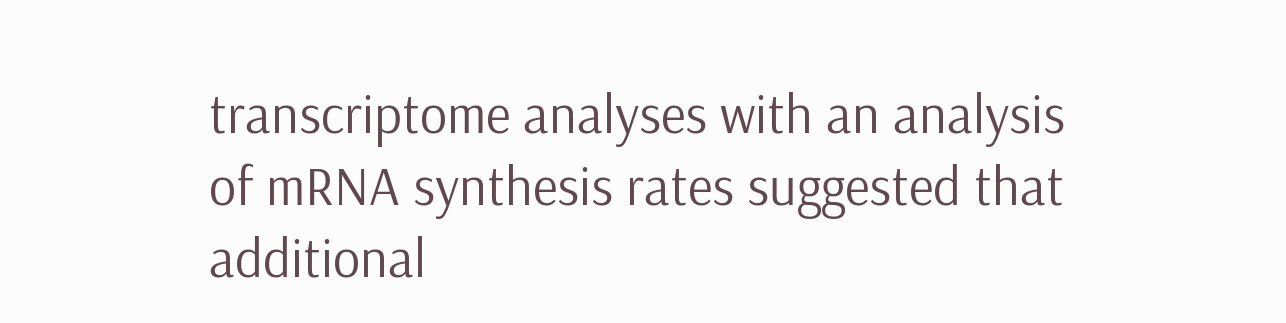transcriptome analyses with an analysis of mRNA synthesis rates suggested that additional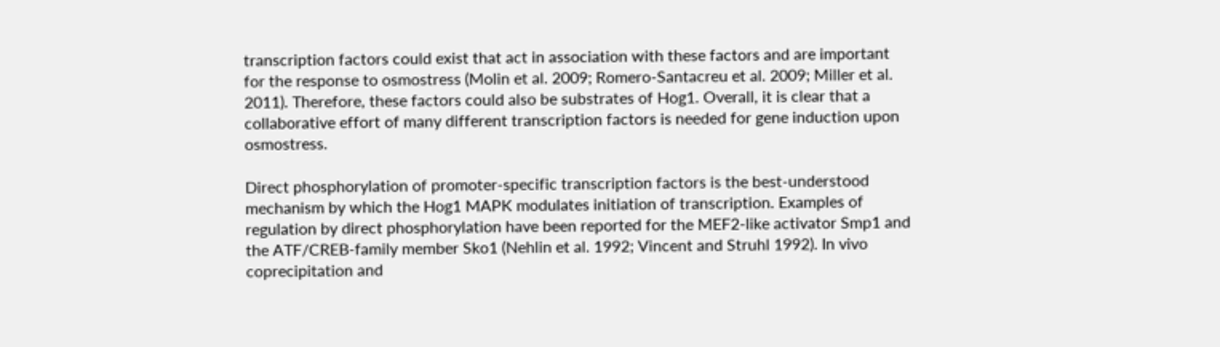transcription factors could exist that act in association with these factors and are important for the response to osmostress (Molin et al. 2009; Romero-Santacreu et al. 2009; Miller et al. 2011). Therefore, these factors could also be substrates of Hog1. Overall, it is clear that a collaborative effort of many different transcription factors is needed for gene induction upon osmostress.

Direct phosphorylation of promoter-specific transcription factors is the best-understood mechanism by which the Hog1 MAPK modulates initiation of transcription. Examples of regulation by direct phosphorylation have been reported for the MEF2-like activator Smp1 and the ATF/CREB-family member Sko1 (Nehlin et al. 1992; Vincent and Struhl 1992). In vivo coprecipitation and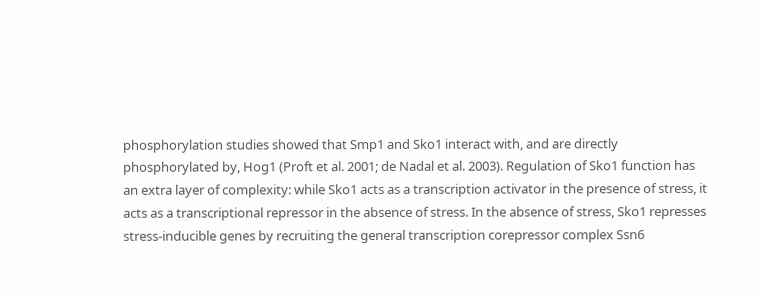phosphorylation studies showed that Smp1 and Sko1 interact with, and are directly phosphorylated by, Hog1 (Proft et al. 2001; de Nadal et al. 2003). Regulation of Sko1 function has an extra layer of complexity: while Sko1 acts as a transcription activator in the presence of stress, it acts as a transcriptional repressor in the absence of stress. In the absence of stress, Sko1 represses stress-inducible genes by recruiting the general transcription corepressor complex Ssn6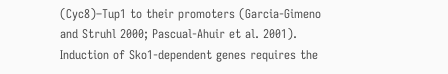(Cyc8)–Tup1 to their promoters (Garcia-Gimeno and Struhl 2000; Pascual-Ahuir et al. 2001). Induction of Sko1-dependent genes requires the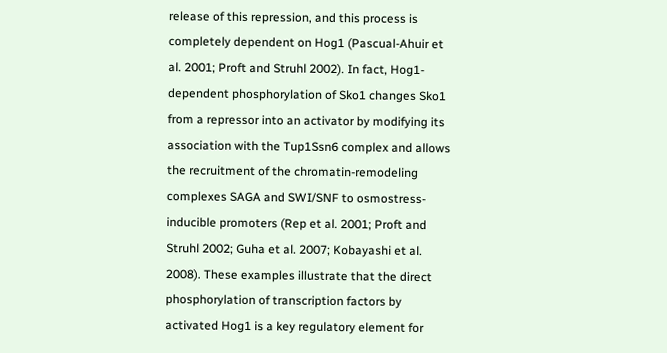release of this repression, and this process is completely dependent on Hog1 (Pascual-Ahuir et al. 2001; Proft and Struhl 2002). In fact, Hog1-dependent phosphorylation of Sko1 changes Sko1 from a repressor into an activator by modifying its association with the Tup1Ssn6 complex and allows the recruitment of the chromatin-remodeling complexes SAGA and SWI/SNF to osmostress-inducible promoters (Rep et al. 2001; Proft and Struhl 2002; Guha et al. 2007; Kobayashi et al. 2008). These examples illustrate that the direct phosphorylation of transcription factors by activated Hog1 is a key regulatory element for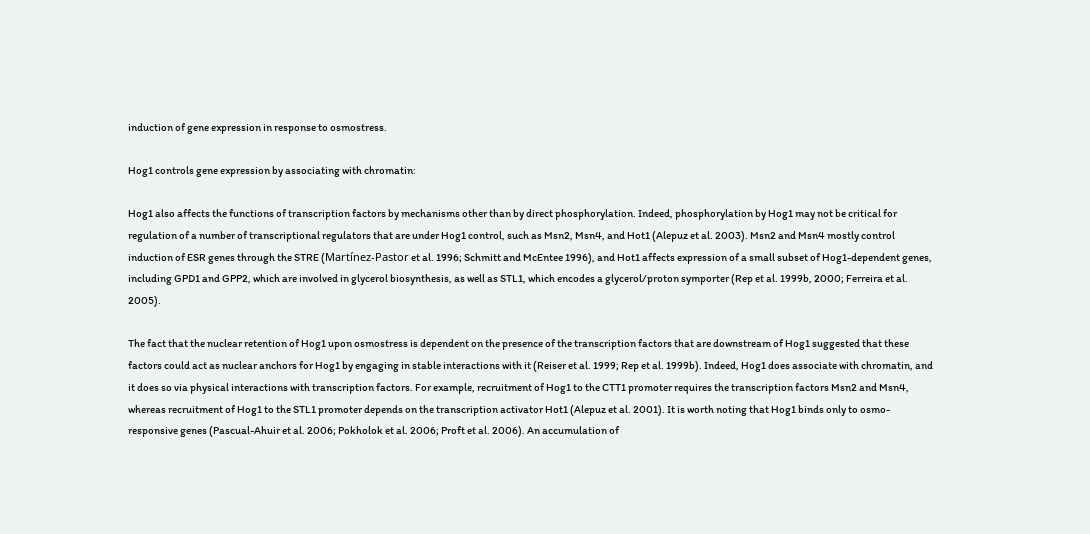induction of gene expression in response to osmostress.

Hog1 controls gene expression by associating with chromatin:

Hog1 also affects the functions of transcription factors by mechanisms other than by direct phosphorylation. Indeed, phosphorylation by Hog1 may not be critical for regulation of a number of transcriptional regulators that are under Hog1 control, such as Msn2, Msn4, and Hot1 (Alepuz et al. 2003). Msn2 and Msn4 mostly control induction of ESR genes through the STRE (Martínez-Pastor et al. 1996; Schmitt and McEntee 1996), and Hot1 affects expression of a small subset of Hog1-dependent genes, including GPD1 and GPP2, which are involved in glycerol biosynthesis, as well as STL1, which encodes a glycerol/proton symporter (Rep et al. 1999b, 2000; Ferreira et al. 2005).

The fact that the nuclear retention of Hog1 upon osmostress is dependent on the presence of the transcription factors that are downstream of Hog1 suggested that these factors could act as nuclear anchors for Hog1 by engaging in stable interactions with it (Reiser et al. 1999; Rep et al. 1999b). Indeed, Hog1 does associate with chromatin, and it does so via physical interactions with transcription factors. For example, recruitment of Hog1 to the CTT1 promoter requires the transcription factors Msn2 and Msn4, whereas recruitment of Hog1 to the STL1 promoter depends on the transcription activator Hot1 (Alepuz et al. 2001). It is worth noting that Hog1 binds only to osmo-responsive genes (Pascual-Ahuir et al. 2006; Pokholok et al. 2006; Proft et al. 2006). An accumulation of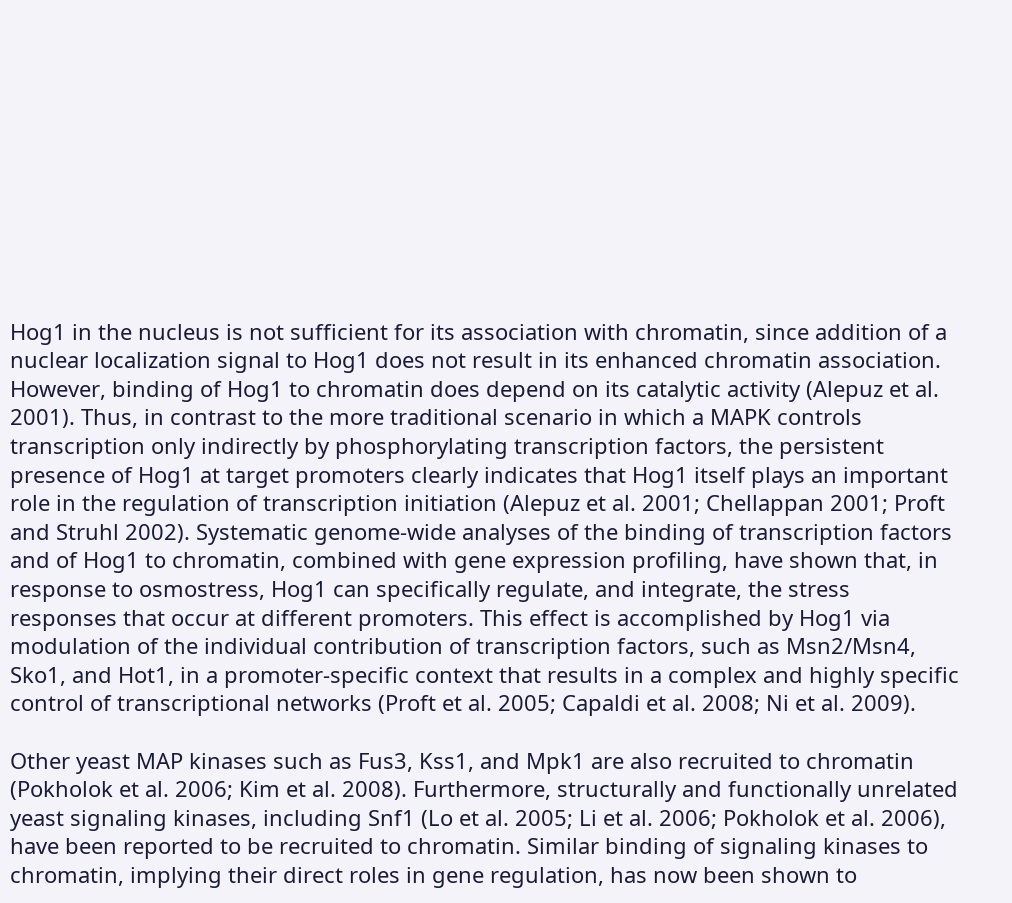Hog1 in the nucleus is not sufficient for its association with chromatin, since addition of a nuclear localization signal to Hog1 does not result in its enhanced chromatin association. However, binding of Hog1 to chromatin does depend on its catalytic activity (Alepuz et al. 2001). Thus, in contrast to the more traditional scenario in which a MAPK controls transcription only indirectly by phosphorylating transcription factors, the persistent presence of Hog1 at target promoters clearly indicates that Hog1 itself plays an important role in the regulation of transcription initiation (Alepuz et al. 2001; Chellappan 2001; Proft and Struhl 2002). Systematic genome-wide analyses of the binding of transcription factors and of Hog1 to chromatin, combined with gene expression profiling, have shown that, in response to osmostress, Hog1 can specifically regulate, and integrate, the stress responses that occur at different promoters. This effect is accomplished by Hog1 via modulation of the individual contribution of transcription factors, such as Msn2/Msn4, Sko1, and Hot1, in a promoter-specific context that results in a complex and highly specific control of transcriptional networks (Proft et al. 2005; Capaldi et al. 2008; Ni et al. 2009).

Other yeast MAP kinases such as Fus3, Kss1, and Mpk1 are also recruited to chromatin (Pokholok et al. 2006; Kim et al. 2008). Furthermore, structurally and functionally unrelated yeast signaling kinases, including Snf1 (Lo et al. 2005; Li et al. 2006; Pokholok et al. 2006), have been reported to be recruited to chromatin. Similar binding of signaling kinases to chromatin, implying their direct roles in gene regulation, has now been shown to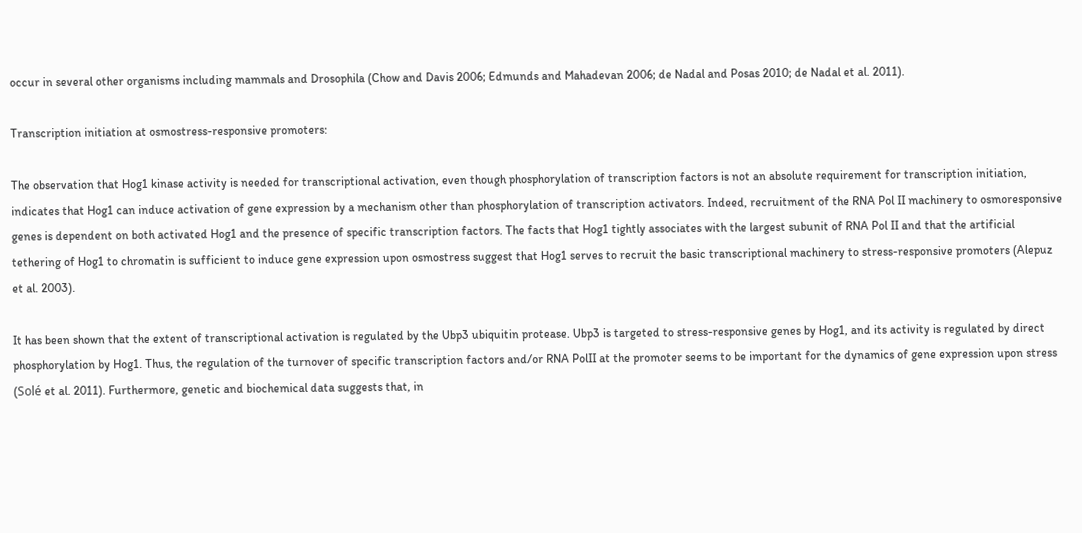occur in several other organisms including mammals and Drosophila (Chow and Davis 2006; Edmunds and Mahadevan 2006; de Nadal and Posas 2010; de Nadal et al. 2011).

Transcription initiation at osmostress-responsive promoters:

The observation that Hog1 kinase activity is needed for transcriptional activation, even though phosphorylation of transcription factors is not an absolute requirement for transcription initiation, indicates that Hog1 can induce activation of gene expression by a mechanism other than phosphorylation of transcription activators. Indeed, recruitment of the RNA Pol II machinery to osmoresponsive genes is dependent on both activated Hog1 and the presence of specific transcription factors. The facts that Hog1 tightly associates with the largest subunit of RNA Pol II and that the artificial tethering of Hog1 to chromatin is sufficient to induce gene expression upon osmostress suggest that Hog1 serves to recruit the basic transcriptional machinery to stress-responsive promoters (Alepuz et al. 2003).

It has been shown that the extent of transcriptional activation is regulated by the Ubp3 ubiquitin protease. Ubp3 is targeted to stress-responsive genes by Hog1, and its activity is regulated by direct phosphorylation by Hog1. Thus, the regulation of the turnover of specific transcription factors and/or RNA PolII at the promoter seems to be important for the dynamics of gene expression upon stress (Solé et al. 2011). Furthermore, genetic and biochemical data suggests that, in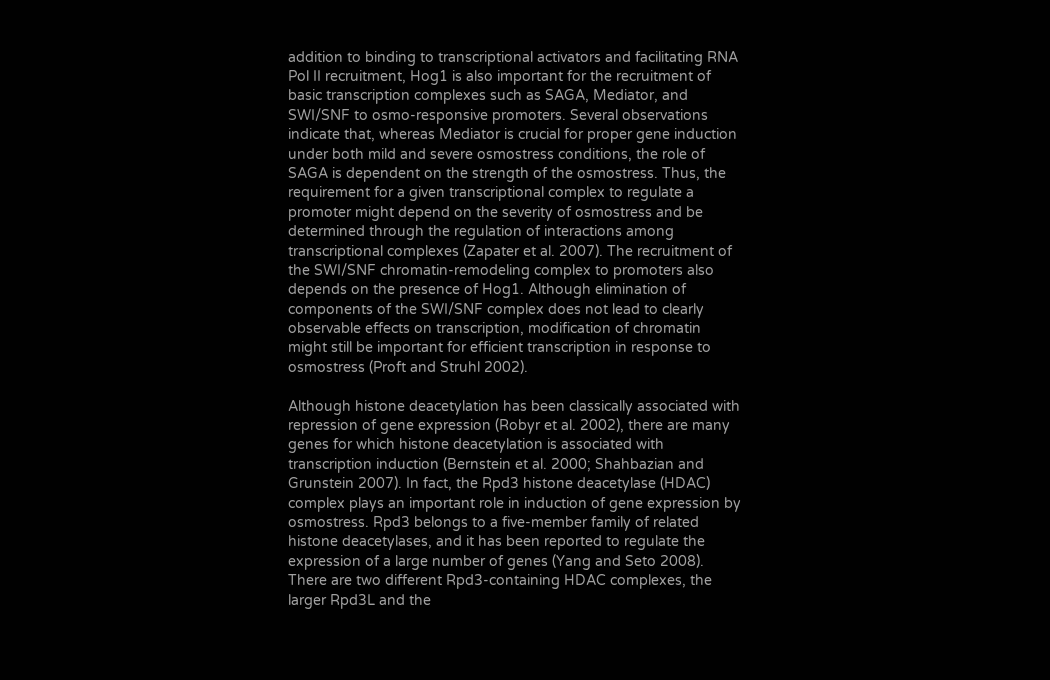addition to binding to transcriptional activators and facilitating RNA Pol II recruitment, Hog1 is also important for the recruitment of basic transcription complexes such as SAGA, Mediator, and SWI/SNF to osmo-responsive promoters. Several observations indicate that, whereas Mediator is crucial for proper gene induction under both mild and severe osmostress conditions, the role of SAGA is dependent on the strength of the osmostress. Thus, the requirement for a given transcriptional complex to regulate a promoter might depend on the severity of osmostress and be determined through the regulation of interactions among transcriptional complexes (Zapater et al. 2007). The recruitment of the SWI/SNF chromatin-remodeling complex to promoters also depends on the presence of Hog1. Although elimination of components of the SWI/SNF complex does not lead to clearly observable effects on transcription, modification of chromatin might still be important for efficient transcription in response to osmostress (Proft and Struhl 2002).

Although histone deacetylation has been classically associated with repression of gene expression (Robyr et al. 2002), there are many genes for which histone deacetylation is associated with transcription induction (Bernstein et al. 2000; Shahbazian and Grunstein 2007). In fact, the Rpd3 histone deacetylase (HDAC) complex plays an important role in induction of gene expression by osmostress. Rpd3 belongs to a five-member family of related histone deacetylases, and it has been reported to regulate the expression of a large number of genes (Yang and Seto 2008). There are two different Rpd3-containing HDAC complexes, the larger Rpd3L and the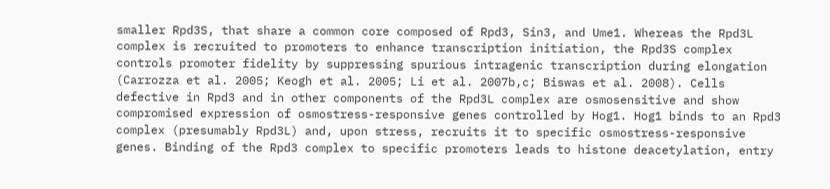smaller Rpd3S, that share a common core composed of Rpd3, Sin3, and Ume1. Whereas the Rpd3L complex is recruited to promoters to enhance transcription initiation, the Rpd3S complex controls promoter fidelity by suppressing spurious intragenic transcription during elongation (Carrozza et al. 2005; Keogh et al. 2005; Li et al. 2007b,c; Biswas et al. 2008). Cells defective in Rpd3 and in other components of the Rpd3L complex are osmosensitive and show compromised expression of osmostress-responsive genes controlled by Hog1. Hog1 binds to an Rpd3 complex (presumably Rpd3L) and, upon stress, recruits it to specific osmostress-responsive genes. Binding of the Rpd3 complex to specific promoters leads to histone deacetylation, entry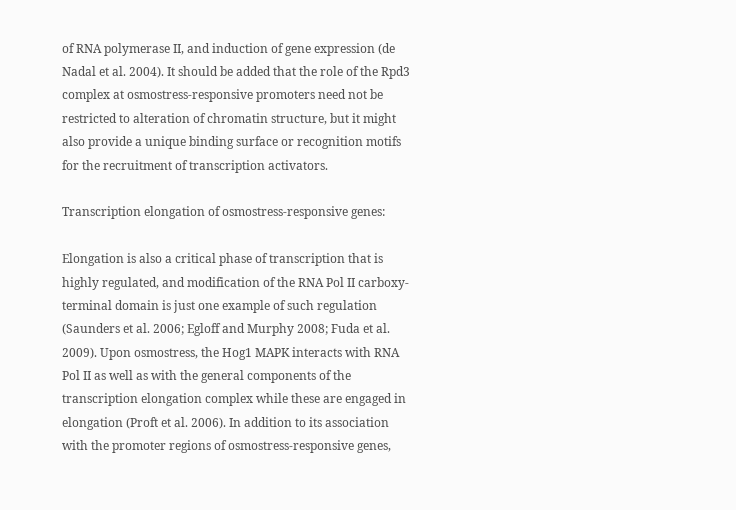of RNA polymerase II, and induction of gene expression (de Nadal et al. 2004). It should be added that the role of the Rpd3 complex at osmostress-responsive promoters need not be restricted to alteration of chromatin structure, but it might also provide a unique binding surface or recognition motifs for the recruitment of transcription activators.

Transcription elongation of osmostress-responsive genes:

Elongation is also a critical phase of transcription that is highly regulated, and modification of the RNA Pol II carboxy-terminal domain is just one example of such regulation (Saunders et al. 2006; Egloff and Murphy 2008; Fuda et al. 2009). Upon osmostress, the Hog1 MAPK interacts with RNA Pol II as well as with the general components of the transcription elongation complex while these are engaged in elongation (Proft et al. 2006). In addition to its association with the promoter regions of osmostress-responsive genes,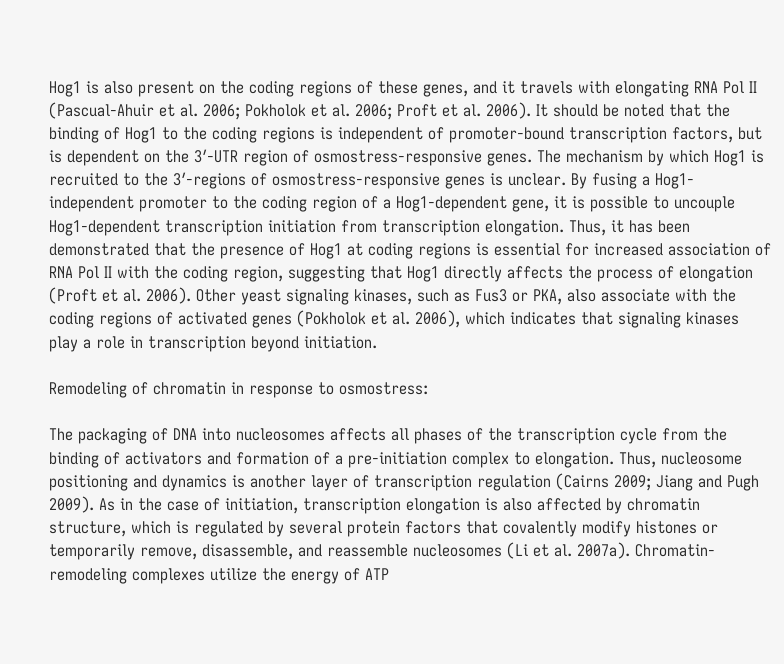Hog1 is also present on the coding regions of these genes, and it travels with elongating RNA Pol II (Pascual-Ahuir et al. 2006; Pokholok et al. 2006; Proft et al. 2006). It should be noted that the binding of Hog1 to the coding regions is independent of promoter-bound transcription factors, but is dependent on the 3′-UTR region of osmostress-responsive genes. The mechanism by which Hog1 is recruited to the 3′-regions of osmostress-responsive genes is unclear. By fusing a Hog1-independent promoter to the coding region of a Hog1-dependent gene, it is possible to uncouple Hog1-dependent transcription initiation from transcription elongation. Thus, it has been demonstrated that the presence of Hog1 at coding regions is essential for increased association of RNA Pol II with the coding region, suggesting that Hog1 directly affects the process of elongation (Proft et al. 2006). Other yeast signaling kinases, such as Fus3 or PKA, also associate with the coding regions of activated genes (Pokholok et al. 2006), which indicates that signaling kinases play a role in transcription beyond initiation.

Remodeling of chromatin in response to osmostress:

The packaging of DNA into nucleosomes affects all phases of the transcription cycle from the binding of activators and formation of a pre-initiation complex to elongation. Thus, nucleosome positioning and dynamics is another layer of transcription regulation (Cairns 2009; Jiang and Pugh 2009). As in the case of initiation, transcription elongation is also affected by chromatin structure, which is regulated by several protein factors that covalently modify histones or temporarily remove, disassemble, and reassemble nucleosomes (Li et al. 2007a). Chromatin-remodeling complexes utilize the energy of ATP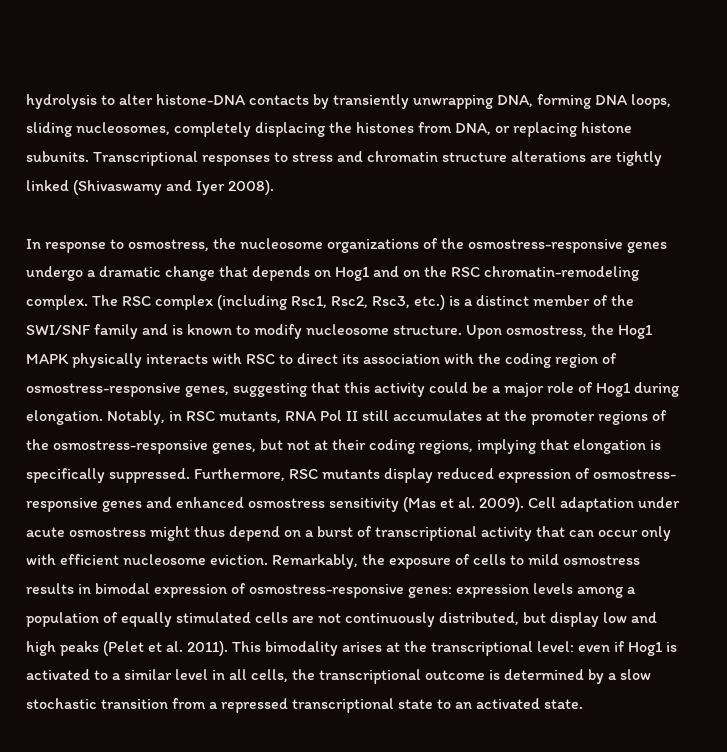hydrolysis to alter histone-DNA contacts by transiently unwrapping DNA, forming DNA loops, sliding nucleosomes, completely displacing the histones from DNA, or replacing histone subunits. Transcriptional responses to stress and chromatin structure alterations are tightly linked (Shivaswamy and Iyer 2008).

In response to osmostress, the nucleosome organizations of the osmostress-responsive genes undergo a dramatic change that depends on Hog1 and on the RSC chromatin-remodeling complex. The RSC complex (including Rsc1, Rsc2, Rsc3, etc.) is a distinct member of the SWI/SNF family and is known to modify nucleosome structure. Upon osmostress, the Hog1 MAPK physically interacts with RSC to direct its association with the coding region of osmostress-responsive genes, suggesting that this activity could be a major role of Hog1 during elongation. Notably, in RSC mutants, RNA Pol II still accumulates at the promoter regions of the osmostress-responsive genes, but not at their coding regions, implying that elongation is specifically suppressed. Furthermore, RSC mutants display reduced expression of osmostress-responsive genes and enhanced osmostress sensitivity (Mas et al. 2009). Cell adaptation under acute osmostress might thus depend on a burst of transcriptional activity that can occur only with efficient nucleosome eviction. Remarkably, the exposure of cells to mild osmostress results in bimodal expression of osmostress-responsive genes: expression levels among a population of equally stimulated cells are not continuously distributed, but display low and high peaks (Pelet et al. 2011). This bimodality arises at the transcriptional level: even if Hog1 is activated to a similar level in all cells, the transcriptional outcome is determined by a slow stochastic transition from a repressed transcriptional state to an activated state.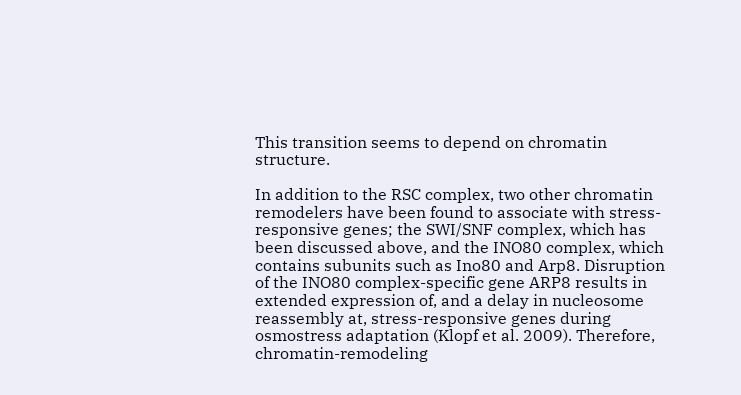This transition seems to depend on chromatin structure.

In addition to the RSC complex, two other chromatin remodelers have been found to associate with stress-responsive genes; the SWI/SNF complex, which has been discussed above, and the INO80 complex, which contains subunits such as Ino80 and Arp8. Disruption of the INO80 complex-specific gene ARP8 results in extended expression of, and a delay in nucleosome reassembly at, stress-responsive genes during osmostress adaptation (Klopf et al. 2009). Therefore, chromatin-remodeling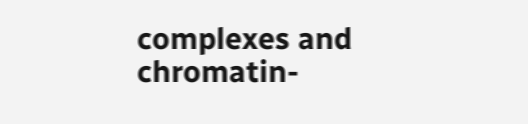complexes and chromatin-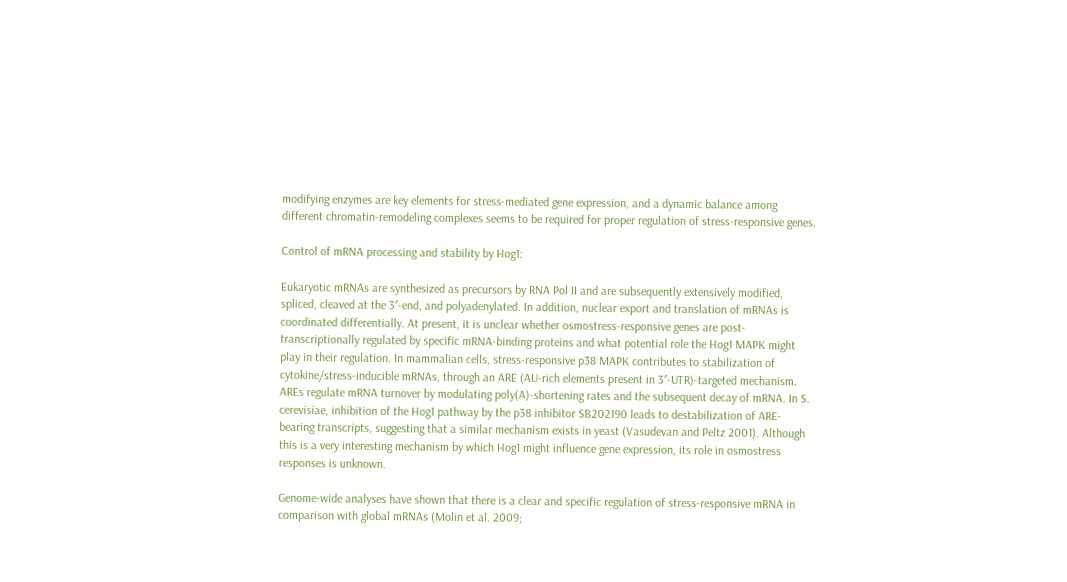modifying enzymes are key elements for stress-mediated gene expression, and a dynamic balance among different chromatin-remodeling complexes seems to be required for proper regulation of stress-responsive genes.

Control of mRNA processing and stability by Hog1:

Eukaryotic mRNAs are synthesized as precursors by RNA Pol II and are subsequently extensively modified, spliced, cleaved at the 3′-end, and polyadenylated. In addition, nuclear export and translation of mRNAs is coordinated differentially. At present, it is unclear whether osmostress-responsive genes are post-transcriptionally regulated by specific mRNA-binding proteins and what potential role the Hog1 MAPK might play in their regulation. In mammalian cells, stress-responsive p38 MAPK contributes to stabilization of cytokine/stress-inducible mRNAs, through an ARE (AU-rich elements present in 3′-UTR)-targeted mechanism. AREs regulate mRNA turnover by modulating poly(A)-shortening rates and the subsequent decay of mRNA. In S. cerevisiae, inhibition of the Hog1 pathway by the p38 inhibitor SB202190 leads to destabilization of ARE-bearing transcripts, suggesting that a similar mechanism exists in yeast (Vasudevan and Peltz 2001). Although this is a very interesting mechanism by which Hog1 might influence gene expression, its role in osmostress responses is unknown.

Genome-wide analyses have shown that there is a clear and specific regulation of stress-responsive mRNA in comparison with global mRNAs (Molin et al. 2009;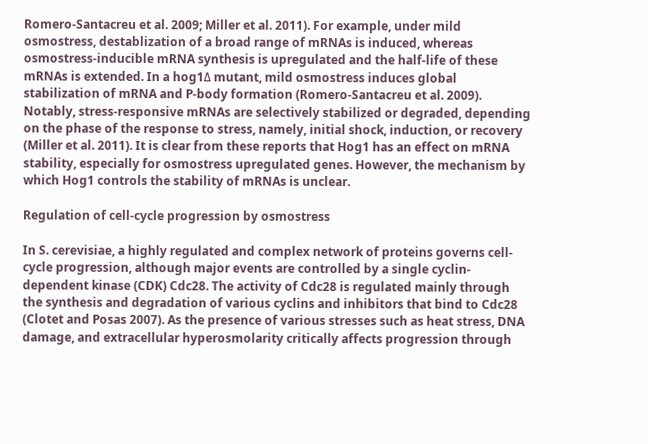Romero-Santacreu et al. 2009; Miller et al. 2011). For example, under mild osmostress, destablization of a broad range of mRNAs is induced, whereas osmostress-inducible mRNA synthesis is upregulated and the half-life of these mRNAs is extended. In a hog1Δ mutant, mild osmostress induces global stabilization of mRNA and P-body formation (Romero-Santacreu et al. 2009). Notably, stress-responsive mRNAs are selectively stabilized or degraded, depending on the phase of the response to stress, namely, initial shock, induction, or recovery (Miller et al. 2011). It is clear from these reports that Hog1 has an effect on mRNA stability, especially for osmostress upregulated genes. However, the mechanism by which Hog1 controls the stability of mRNAs is unclear.

Regulation of cell-cycle progression by osmostress

In S. cerevisiae, a highly regulated and complex network of proteins governs cell-cycle progression, although major events are controlled by a single cyclin-dependent kinase (CDK) Cdc28. The activity of Cdc28 is regulated mainly through the synthesis and degradation of various cyclins and inhibitors that bind to Cdc28 (Clotet and Posas 2007). As the presence of various stresses such as heat stress, DNA damage, and extracellular hyperosmolarity critically affects progression through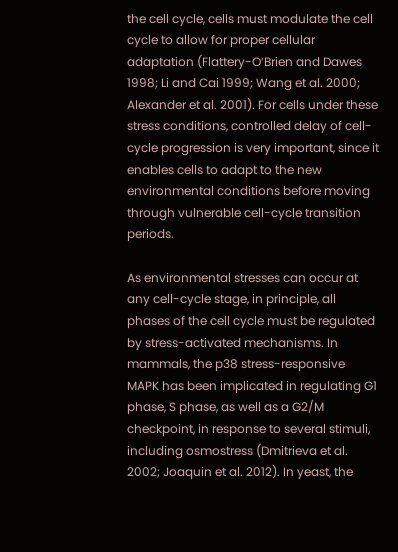the cell cycle, cells must modulate the cell cycle to allow for proper cellular adaptation (Flattery-O’Brien and Dawes 1998; Li and Cai 1999; Wang et al. 2000; Alexander et al. 2001). For cells under these stress conditions, controlled delay of cell-cycle progression is very important, since it enables cells to adapt to the new environmental conditions before moving through vulnerable cell-cycle transition periods.

As environmental stresses can occur at any cell-cycle stage, in principle, all phases of the cell cycle must be regulated by stress-activated mechanisms. In mammals, the p38 stress-responsive MAPK has been implicated in regulating G1 phase, S phase, as well as a G2/M checkpoint, in response to several stimuli, including osmostress (Dmitrieva et al. 2002; Joaquin et al. 2012). In yeast, the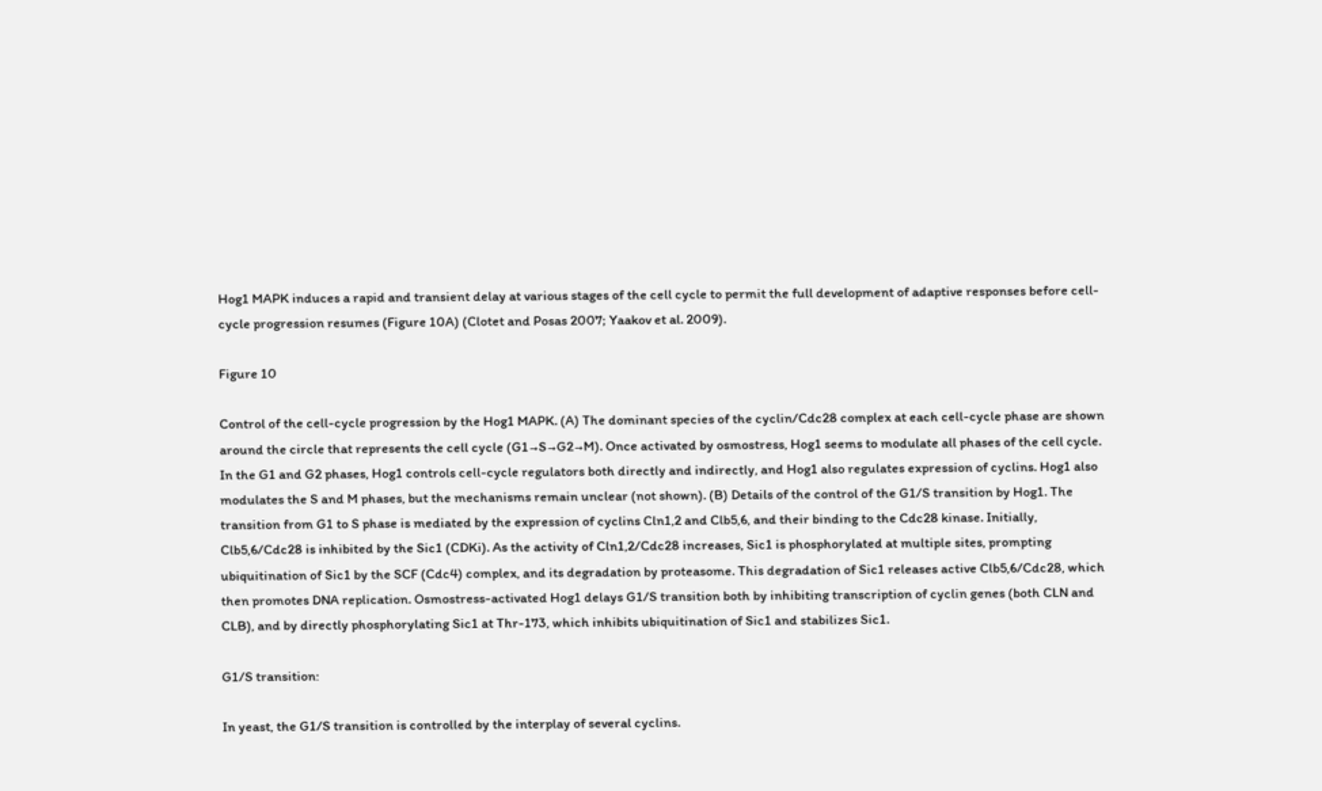Hog1 MAPK induces a rapid and transient delay at various stages of the cell cycle to permit the full development of adaptive responses before cell-cycle progression resumes (Figure 10A) (Clotet and Posas 2007; Yaakov et al. 2009).

Figure 10

Control of the cell-cycle progression by the Hog1 MAPK. (A) The dominant species of the cyclin/Cdc28 complex at each cell-cycle phase are shown around the circle that represents the cell cycle (G1→S→G2→M). Once activated by osmostress, Hog1 seems to modulate all phases of the cell cycle. In the G1 and G2 phases, Hog1 controls cell-cycle regulators both directly and indirectly, and Hog1 also regulates expression of cyclins. Hog1 also modulates the S and M phases, but the mechanisms remain unclear (not shown). (B) Details of the control of the G1/S transition by Hog1. The transition from G1 to S phase is mediated by the expression of cyclins Cln1,2 and Clb5,6, and their binding to the Cdc28 kinase. Initially, Clb5,6/Cdc28 is inhibited by the Sic1 (CDKi). As the activity of Cln1,2/Cdc28 increases, Sic1 is phosphorylated at multiple sites, prompting ubiquitination of Sic1 by the SCF (Cdc4) complex, and its degradation by proteasome. This degradation of Sic1 releases active Clb5,6/Cdc28, which then promotes DNA replication. Osmostress-activated Hog1 delays G1/S transition both by inhibiting transcription of cyclin genes (both CLN and CLB), and by directly phosphorylating Sic1 at Thr-173, which inhibits ubiquitination of Sic1 and stabilizes Sic1.

G1/S transition:

In yeast, the G1/S transition is controlled by the interplay of several cyclins.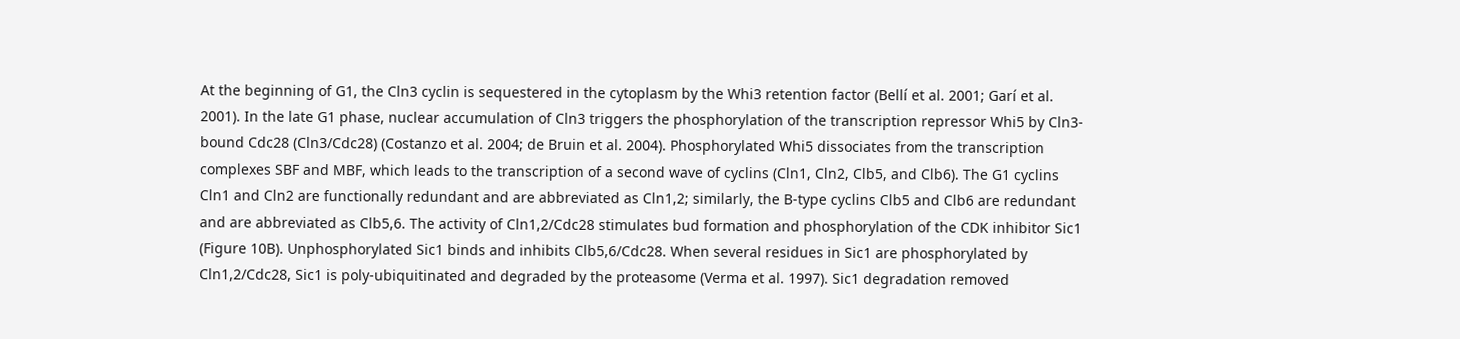At the beginning of G1, the Cln3 cyclin is sequestered in the cytoplasm by the Whi3 retention factor (Bellí et al. 2001; Garí et al. 2001). In the late G1 phase, nuclear accumulation of Cln3 triggers the phosphorylation of the transcription repressor Whi5 by Cln3-bound Cdc28 (Cln3/Cdc28) (Costanzo et al. 2004; de Bruin et al. 2004). Phosphorylated Whi5 dissociates from the transcription complexes SBF and MBF, which leads to the transcription of a second wave of cyclins (Cln1, Cln2, Clb5, and Clb6). The G1 cyclins Cln1 and Cln2 are functionally redundant and are abbreviated as Cln1,2; similarly, the B-type cyclins Clb5 and Clb6 are redundant and are abbreviated as Clb5,6. The activity of Cln1,2/Cdc28 stimulates bud formation and phosphorylation of the CDK inhibitor Sic1 (Figure 10B). Unphosphorylated Sic1 binds and inhibits Clb5,6/Cdc28. When several residues in Sic1 are phosphorylated by Cln1,2/Cdc28, Sic1 is poly-ubiquitinated and degraded by the proteasome (Verma et al. 1997). Sic1 degradation removed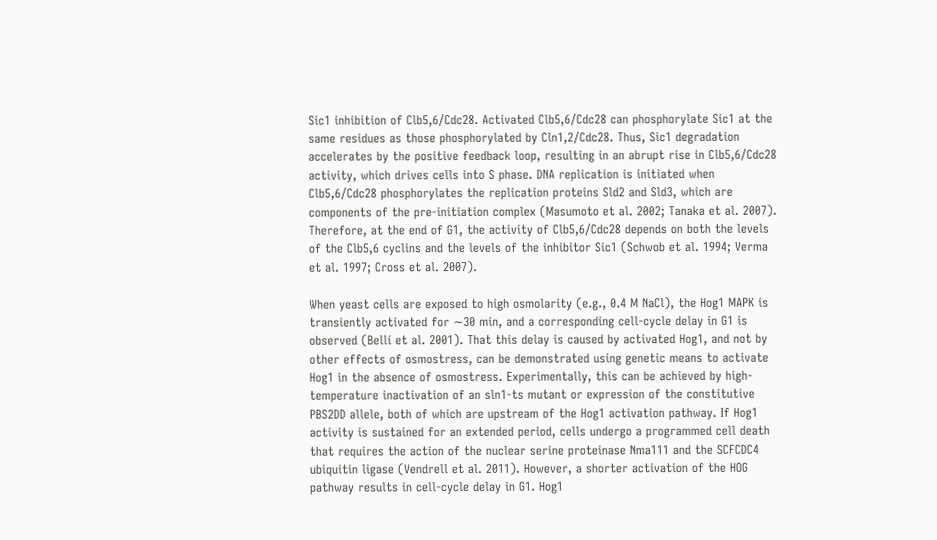Sic1 inhibition of Clb5,6/Cdc28. Activated Clb5,6/Cdc28 can phosphorylate Sic1 at the same residues as those phosphorylated by Cln1,2/Cdc28. Thus, Sic1 degradation accelerates by the positive feedback loop, resulting in an abrupt rise in Clb5,6/Cdc28 activity, which drives cells into S phase. DNA replication is initiated when Clb5,6/Cdc28 phosphorylates the replication proteins Sld2 and Sld3, which are components of the pre-initiation complex (Masumoto et al. 2002; Tanaka et al. 2007). Therefore, at the end of G1, the activity of Clb5,6/Cdc28 depends on both the levels of the Clb5,6 cyclins and the levels of the inhibitor Sic1 (Schwob et al. 1994; Verma et al. 1997; Cross et al. 2007).

When yeast cells are exposed to high osmolarity (e.g., 0.4 M NaCl), the Hog1 MAPK is transiently activated for ∼30 min, and a corresponding cell-cycle delay in G1 is observed (Bellí et al. 2001). That this delay is caused by activated Hog1, and not by other effects of osmostress, can be demonstrated using genetic means to activate Hog1 in the absence of osmostress. Experimentally, this can be achieved by high-temperature inactivation of an sln1-ts mutant or expression of the constitutive PBS2DD allele, both of which are upstream of the Hog1 activation pathway. If Hog1 activity is sustained for an extended period, cells undergo a programmed cell death that requires the action of the nuclear serine proteinase Nma111 and the SCFCDC4 ubiquitin ligase (Vendrell et al. 2011). However, a shorter activation of the HOG pathway results in cell-cycle delay in G1. Hog1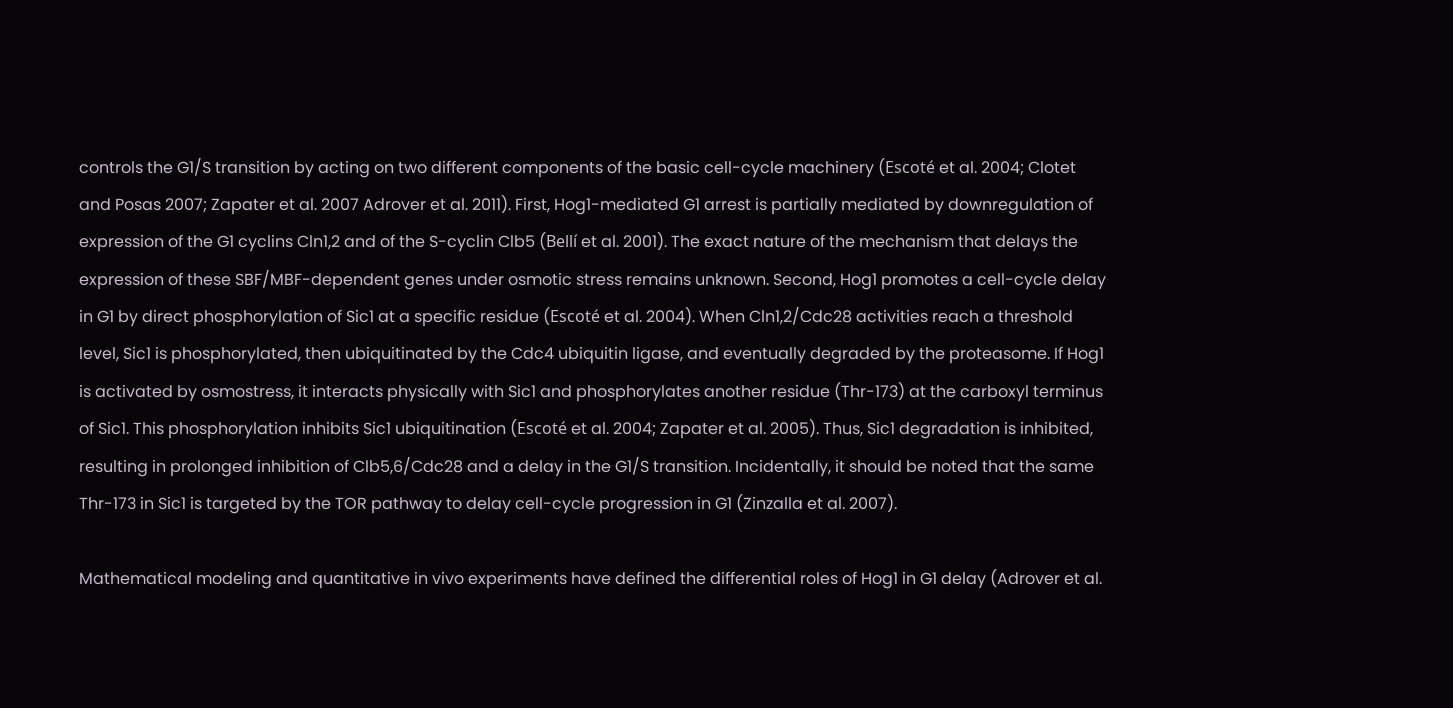controls the G1/S transition by acting on two different components of the basic cell-cycle machinery (Escoté et al. 2004; Clotet and Posas 2007; Zapater et al. 2007 Adrover et al. 2011). First, Hog1-mediated G1 arrest is partially mediated by downregulation of expression of the G1 cyclins Cln1,2 and of the S-cyclin Clb5 (Bellí et al. 2001). The exact nature of the mechanism that delays the expression of these SBF/MBF-dependent genes under osmotic stress remains unknown. Second, Hog1 promotes a cell-cycle delay in G1 by direct phosphorylation of Sic1 at a specific residue (Escoté et al. 2004). When Cln1,2/Cdc28 activities reach a threshold level, Sic1 is phosphorylated, then ubiquitinated by the Cdc4 ubiquitin ligase, and eventually degraded by the proteasome. If Hog1 is activated by osmostress, it interacts physically with Sic1 and phosphorylates another residue (Thr-173) at the carboxyl terminus of Sic1. This phosphorylation inhibits Sic1 ubiquitination (Escoté et al. 2004; Zapater et al. 2005). Thus, Sic1 degradation is inhibited, resulting in prolonged inhibition of Clb5,6/Cdc28 and a delay in the G1/S transition. Incidentally, it should be noted that the same Thr-173 in Sic1 is targeted by the TOR pathway to delay cell-cycle progression in G1 (Zinzalla et al. 2007).

Mathematical modeling and quantitative in vivo experiments have defined the differential roles of Hog1 in G1 delay (Adrover et al.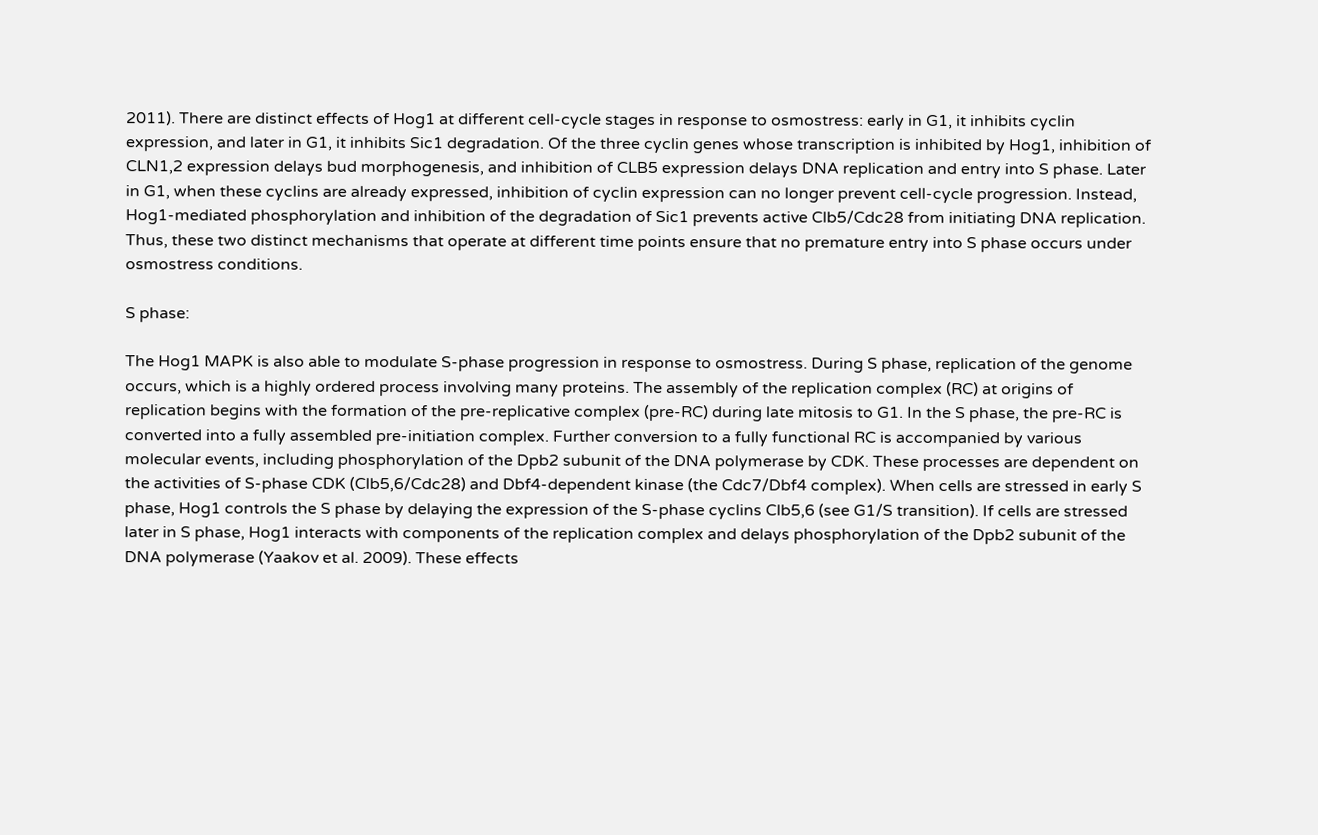2011). There are distinct effects of Hog1 at different cell-cycle stages in response to osmostress: early in G1, it inhibits cyclin expression, and later in G1, it inhibits Sic1 degradation. Of the three cyclin genes whose transcription is inhibited by Hog1, inhibition of CLN1,2 expression delays bud morphogenesis, and inhibition of CLB5 expression delays DNA replication and entry into S phase. Later in G1, when these cyclins are already expressed, inhibition of cyclin expression can no longer prevent cell-cycle progression. Instead, Hog1-mediated phosphorylation and inhibition of the degradation of Sic1 prevents active Clb5/Cdc28 from initiating DNA replication. Thus, these two distinct mechanisms that operate at different time points ensure that no premature entry into S phase occurs under osmostress conditions.

S phase:

The Hog1 MAPK is also able to modulate S-phase progression in response to osmostress. During S phase, replication of the genome occurs, which is a highly ordered process involving many proteins. The assembly of the replication complex (RC) at origins of replication begins with the formation of the pre-replicative complex (pre-RC) during late mitosis to G1. In the S phase, the pre-RC is converted into a fully assembled pre-initiation complex. Further conversion to a fully functional RC is accompanied by various molecular events, including phosphorylation of the Dpb2 subunit of the DNA polymerase by CDK. These processes are dependent on the activities of S-phase CDK (Clb5,6/Cdc28) and Dbf4-dependent kinase (the Cdc7/Dbf4 complex). When cells are stressed in early S phase, Hog1 controls the S phase by delaying the expression of the S-phase cyclins Clb5,6 (see G1/S transition). If cells are stressed later in S phase, Hog1 interacts with components of the replication complex and delays phosphorylation of the Dpb2 subunit of the DNA polymerase (Yaakov et al. 2009). These effects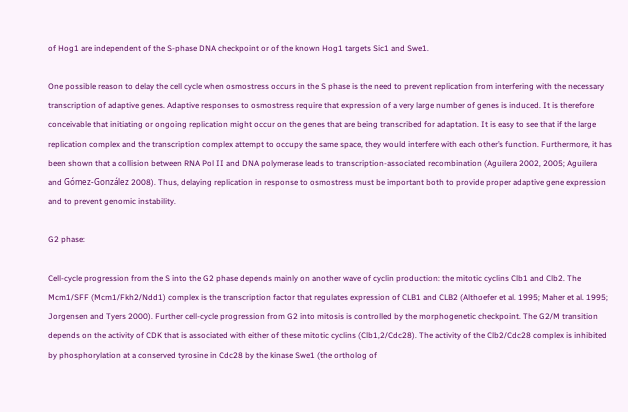of Hog1 are independent of the S-phase DNA checkpoint or of the known Hog1 targets Sic1 and Swe1.

One possible reason to delay the cell cycle when osmostress occurs in the S phase is the need to prevent replication from interfering with the necessary transcription of adaptive genes. Adaptive responses to osmostress require that expression of a very large number of genes is induced. It is therefore conceivable that initiating or ongoing replication might occur on the genes that are being transcribed for adaptation. It is easy to see that if the large replication complex and the transcription complex attempt to occupy the same space, they would interfere with each other’s function. Furthermore, it has been shown that a collision between RNA Pol II and DNA polymerase leads to transcription-associated recombination (Aguilera 2002, 2005; Aguilera and Gómez-González 2008). Thus, delaying replication in response to osmostress must be important both to provide proper adaptive gene expression and to prevent genomic instability.

G2 phase:

Cell-cycle progression from the S into the G2 phase depends mainly on another wave of cyclin production: the mitotic cyclins Clb1 and Clb2. The Mcm1/SFF (Mcm1/Fkh2/Ndd1) complex is the transcription factor that regulates expression of CLB1 and CLB2 (Althoefer et al. 1995; Maher et al. 1995; Jorgensen and Tyers 2000). Further cell-cycle progression from G2 into mitosis is controlled by the morphogenetic checkpoint. The G2/M transition depends on the activity of CDK that is associated with either of these mitotic cyclins (Clb1,2/Cdc28). The activity of the Clb2/Cdc28 complex is inhibited by phosphorylation at a conserved tyrosine in Cdc28 by the kinase Swe1 (the ortholog of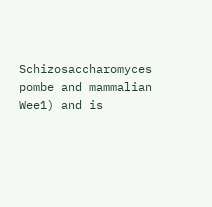Schizosaccharomyces pombe and mammalian Wee1) and is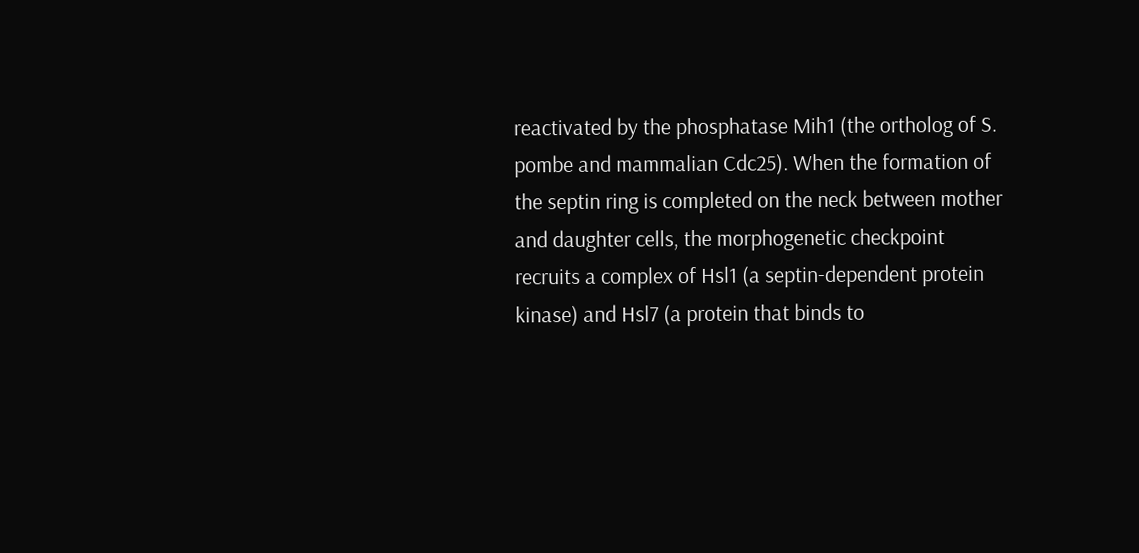reactivated by the phosphatase Mih1 (the ortholog of S. pombe and mammalian Cdc25). When the formation of the septin ring is completed on the neck between mother and daughter cells, the morphogenetic checkpoint recruits a complex of Hsl1 (a septin-dependent protein kinase) and Hsl7 (a protein that binds to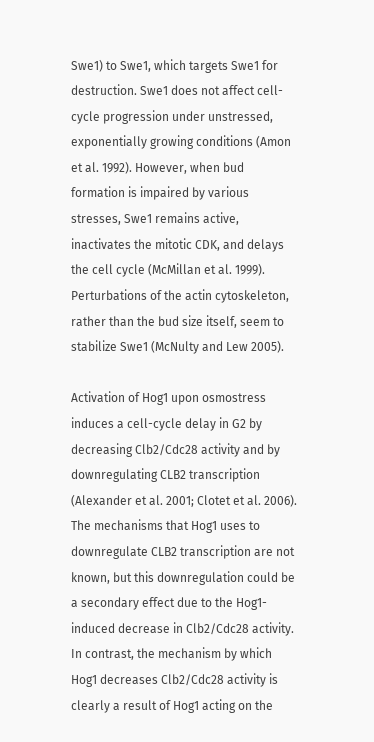Swe1) to Swe1, which targets Swe1 for destruction. Swe1 does not affect cell-cycle progression under unstressed, exponentially growing conditions (Amon et al. 1992). However, when bud formation is impaired by various stresses, Swe1 remains active, inactivates the mitotic CDK, and delays the cell cycle (McMillan et al. 1999). Perturbations of the actin cytoskeleton, rather than the bud size itself, seem to stabilize Swe1 (McNulty and Lew 2005).

Activation of Hog1 upon osmostress induces a cell-cycle delay in G2 by decreasing Clb2/Cdc28 activity and by downregulating CLB2 transcription (Alexander et al. 2001; Clotet et al. 2006). The mechanisms that Hog1 uses to downregulate CLB2 transcription are not known, but this downregulation could be a secondary effect due to the Hog1-induced decrease in Clb2/Cdc28 activity. In contrast, the mechanism by which Hog1 decreases Clb2/Cdc28 activity is clearly a result of Hog1 acting on the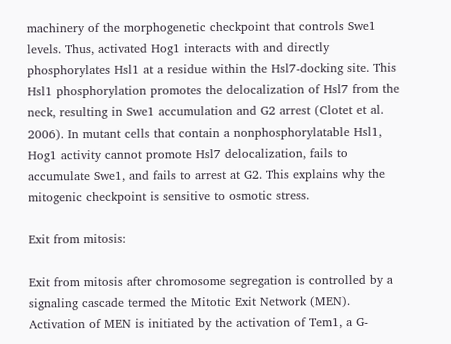machinery of the morphogenetic checkpoint that controls Swe1 levels. Thus, activated Hog1 interacts with and directly phosphorylates Hsl1 at a residue within the Hsl7-docking site. This Hsl1 phosphorylation promotes the delocalization of Hsl7 from the neck, resulting in Swe1 accumulation and G2 arrest (Clotet et al. 2006). In mutant cells that contain a nonphosphorylatable Hsl1, Hog1 activity cannot promote Hsl7 delocalization, fails to accumulate Swe1, and fails to arrest at G2. This explains why the mitogenic checkpoint is sensitive to osmotic stress.

Exit from mitosis:

Exit from mitosis after chromosome segregation is controlled by a signaling cascade termed the Mitotic Exit Network (MEN). Activation of MEN is initiated by the activation of Tem1, a G-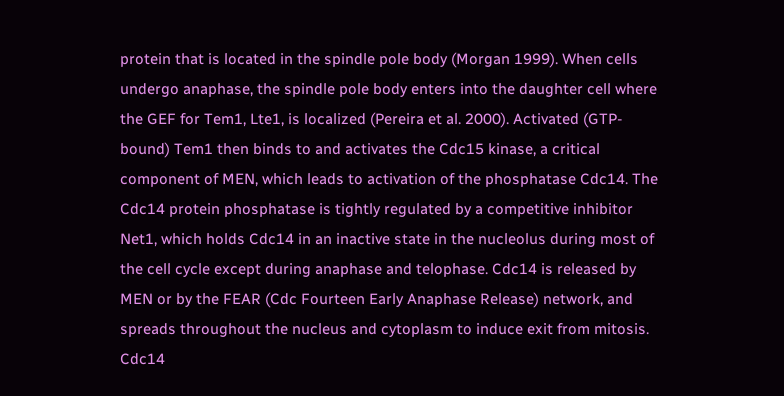protein that is located in the spindle pole body (Morgan 1999). When cells undergo anaphase, the spindle pole body enters into the daughter cell where the GEF for Tem1, Lte1, is localized (Pereira et al. 2000). Activated (GTP-bound) Tem1 then binds to and activates the Cdc15 kinase, a critical component of MEN, which leads to activation of the phosphatase Cdc14. The Cdc14 protein phosphatase is tightly regulated by a competitive inhibitor Net1, which holds Cdc14 in an inactive state in the nucleolus during most of the cell cycle except during anaphase and telophase. Cdc14 is released by MEN or by the FEAR (Cdc Fourteen Early Anaphase Release) network, and spreads throughout the nucleus and cytoplasm to induce exit from mitosis. Cdc14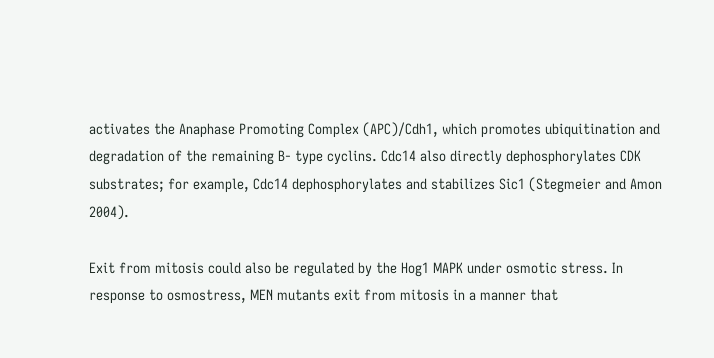activates the Anaphase Promoting Complex (APC)/Cdh1, which promotes ubiquitination and degradation of the remaining B- type cyclins. Cdc14 also directly dephosphorylates CDK substrates; for example, Cdc14 dephosphorylates and stabilizes Sic1 (Stegmeier and Amon 2004).

Exit from mitosis could also be regulated by the Hog1 MAPK under osmotic stress. In response to osmostress, MEN mutants exit from mitosis in a manner that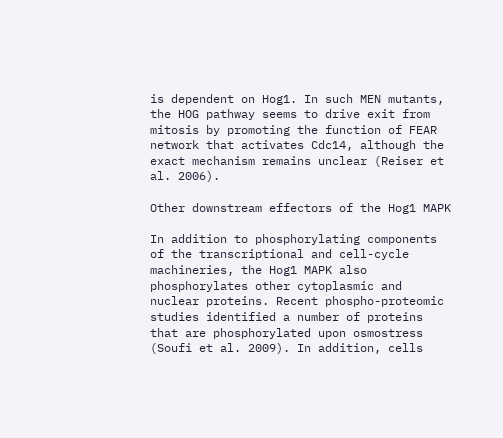is dependent on Hog1. In such MEN mutants, the HOG pathway seems to drive exit from mitosis by promoting the function of FEAR network that activates Cdc14, although the exact mechanism remains unclear (Reiser et al. 2006).

Other downstream effectors of the Hog1 MAPK

In addition to phosphorylating components of the transcriptional and cell-cycle machineries, the Hog1 MAPK also phosphorylates other cytoplasmic and nuclear proteins. Recent phospho-proteomic studies identified a number of proteins that are phosphorylated upon osmostress (Soufi et al. 2009). In addition, cells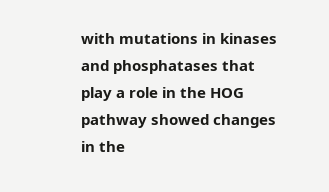with mutations in kinases and phosphatases that play a role in the HOG pathway showed changes in the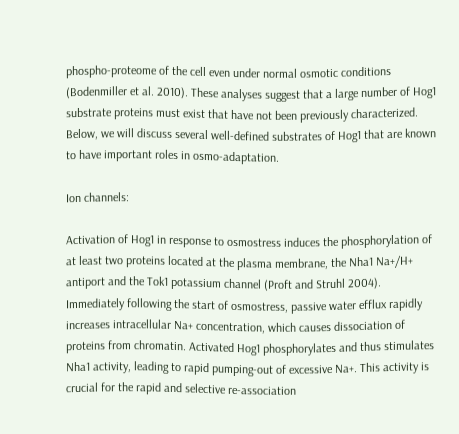phospho-proteome of the cell even under normal osmotic conditions (Bodenmiller et al. 2010). These analyses suggest that a large number of Hog1 substrate proteins must exist that have not been previously characterized. Below, we will discuss several well-defined substrates of Hog1 that are known to have important roles in osmo-adaptation.

Ion channels:

Activation of Hog1 in response to osmostress induces the phosphorylation of at least two proteins located at the plasma membrane, the Nha1 Na+/H+ antiport and the Tok1 potassium channel (Proft and Struhl 2004). Immediately following the start of osmostress, passive water efflux rapidly increases intracellular Na+ concentration, which causes dissociation of proteins from chromatin. Activated Hog1 phosphorylates and thus stimulates Nha1 activity, leading to rapid pumping-out of excessive Na+. This activity is crucial for the rapid and selective re-association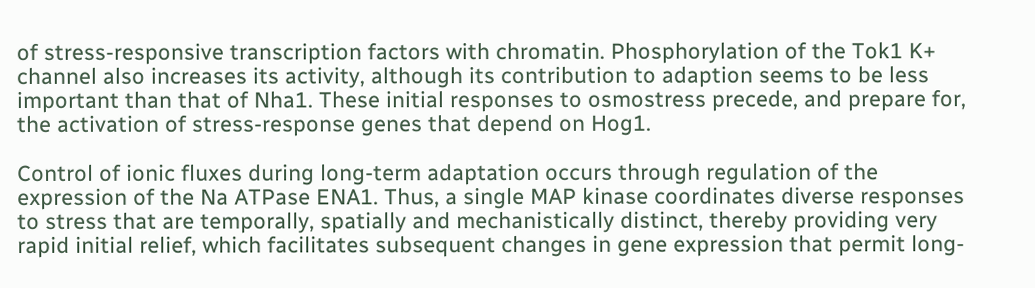of stress-responsive transcription factors with chromatin. Phosphorylation of the Tok1 K+ channel also increases its activity, although its contribution to adaption seems to be less important than that of Nha1. These initial responses to osmostress precede, and prepare for, the activation of stress-response genes that depend on Hog1.

Control of ionic fluxes during long-term adaptation occurs through regulation of the expression of the Na ATPase ENA1. Thus, a single MAP kinase coordinates diverse responses to stress that are temporally, spatially and mechanistically distinct, thereby providing very rapid initial relief, which facilitates subsequent changes in gene expression that permit long-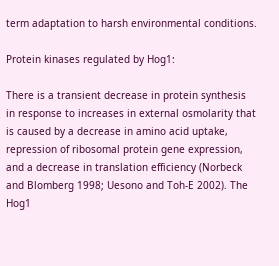term adaptation to harsh environmental conditions.

Protein kinases regulated by Hog1:

There is a transient decrease in protein synthesis in response to increases in external osmolarity that is caused by a decrease in amino acid uptake, repression of ribosomal protein gene expression, and a decrease in translation efficiency (Norbeck and Blomberg 1998; Uesono and Toh-E 2002). The Hog1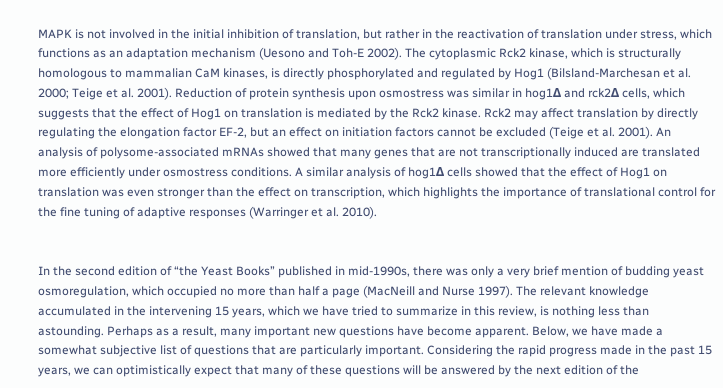MAPK is not involved in the initial inhibition of translation, but rather in the reactivation of translation under stress, which functions as an adaptation mechanism (Uesono and Toh-E 2002). The cytoplasmic Rck2 kinase, which is structurally homologous to mammalian CaM kinases, is directly phosphorylated and regulated by Hog1 (Bilsland-Marchesan et al. 2000; Teige et al. 2001). Reduction of protein synthesis upon osmostress was similar in hog1Δ and rck2Δ cells, which suggests that the effect of Hog1 on translation is mediated by the Rck2 kinase. Rck2 may affect translation by directly regulating the elongation factor EF-2, but an effect on initiation factors cannot be excluded (Teige et al. 2001). An analysis of polysome-associated mRNAs showed that many genes that are not transcriptionally induced are translated more efficiently under osmostress conditions. A similar analysis of hog1Δ cells showed that the effect of Hog1 on translation was even stronger than the effect on transcription, which highlights the importance of translational control for the fine tuning of adaptive responses (Warringer et al. 2010).


In the second edition of “the Yeast Books” published in mid-1990s, there was only a very brief mention of budding yeast osmoregulation, which occupied no more than half a page (MacNeill and Nurse 1997). The relevant knowledge accumulated in the intervening 15 years, which we have tried to summarize in this review, is nothing less than astounding. Perhaps as a result, many important new questions have become apparent. Below, we have made a somewhat subjective list of questions that are particularly important. Considering the rapid progress made in the past 15 years, we can optimistically expect that many of these questions will be answered by the next edition of the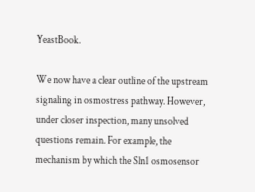YeastBook.

We now have a clear outline of the upstream signaling in osmostress pathway. However, under closer inspection, many unsolved questions remain. For example, the mechanism by which the Sln1 osmosensor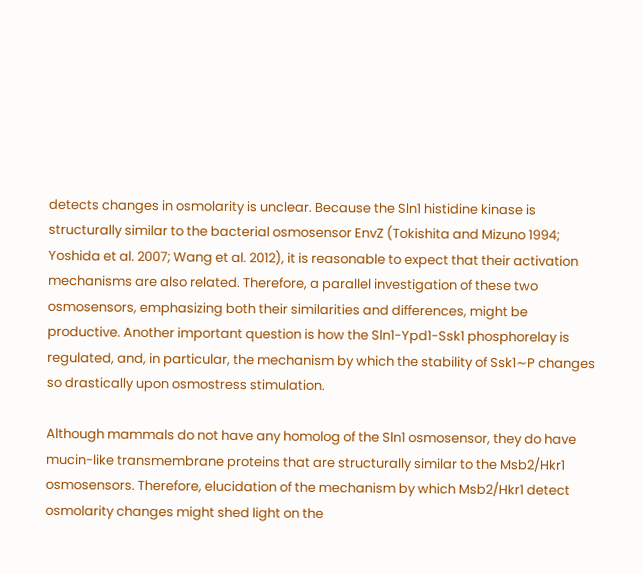detects changes in osmolarity is unclear. Because the Sln1 histidine kinase is structurally similar to the bacterial osmosensor EnvZ (Tokishita and Mizuno 1994; Yoshida et al. 2007; Wang et al. 2012), it is reasonable to expect that their activation mechanisms are also related. Therefore, a parallel investigation of these two osmosensors, emphasizing both their similarities and differences, might be productive. Another important question is how the Sln1-Ypd1-Ssk1 phosphorelay is regulated, and, in particular, the mechanism by which the stability of Ssk1∼P changes so drastically upon osmostress stimulation.

Although mammals do not have any homolog of the Sln1 osmosensor, they do have mucin-like transmembrane proteins that are structurally similar to the Msb2/Hkr1 osmosensors. Therefore, elucidation of the mechanism by which Msb2/Hkr1 detect osmolarity changes might shed light on the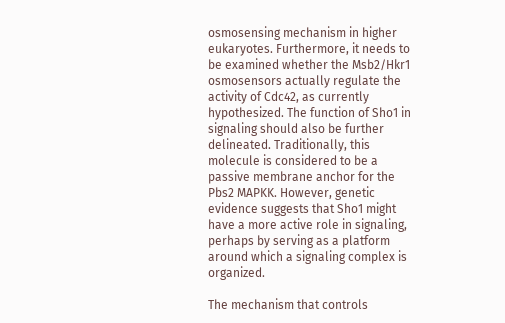osmosensing mechanism in higher eukaryotes. Furthermore, it needs to be examined whether the Msb2/Hkr1 osmosensors actually regulate the activity of Cdc42, as currently hypothesized. The function of Sho1 in signaling should also be further delineated. Traditionally, this molecule is considered to be a passive membrane anchor for the Pbs2 MAPKK. However, genetic evidence suggests that Sho1 might have a more active role in signaling, perhaps by serving as a platform around which a signaling complex is organized.

The mechanism that controls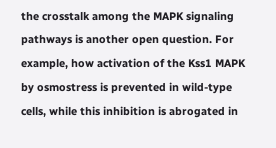the crosstalk among the MAPK signaling pathways is another open question. For example, how activation of the Kss1 MAPK by osmostress is prevented in wild-type cells, while this inhibition is abrogated in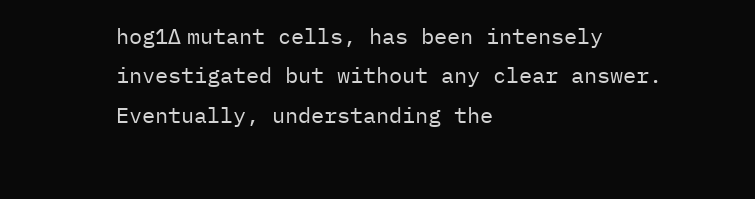hog1Δ mutant cells, has been intensely investigated but without any clear answer. Eventually, understanding the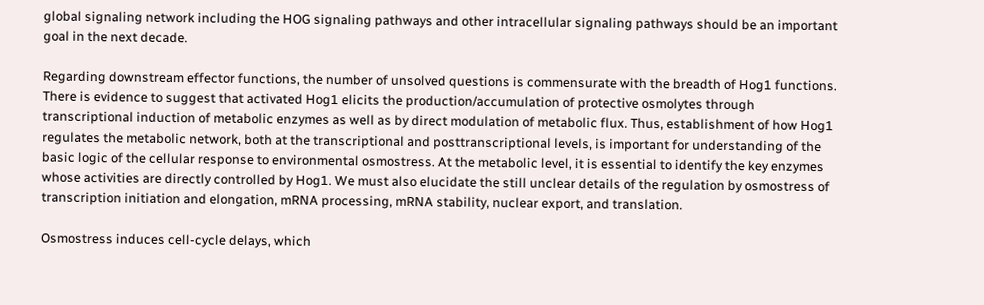global signaling network including the HOG signaling pathways and other intracellular signaling pathways should be an important goal in the next decade.

Regarding downstream effector functions, the number of unsolved questions is commensurate with the breadth of Hog1 functions. There is evidence to suggest that activated Hog1 elicits the production/accumulation of protective osmolytes through transcriptional induction of metabolic enzymes as well as by direct modulation of metabolic flux. Thus, establishment of how Hog1 regulates the metabolic network, both at the transcriptional and posttranscriptional levels, is important for understanding of the basic logic of the cellular response to environmental osmostress. At the metabolic level, it is essential to identify the key enzymes whose activities are directly controlled by Hog1. We must also elucidate the still unclear details of the regulation by osmostress of transcription initiation and elongation, mRNA processing, mRNA stability, nuclear export, and translation.

Osmostress induces cell-cycle delays, which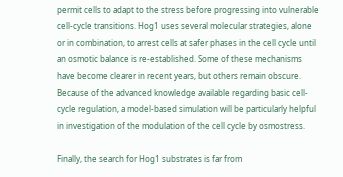permit cells to adapt to the stress before progressing into vulnerable cell-cycle transitions. Hog1 uses several molecular strategies, alone or in combination, to arrest cells at safer phases in the cell cycle until an osmotic balance is re-established. Some of these mechanisms have become clearer in recent years, but others remain obscure. Because of the advanced knowledge available regarding basic cell-cycle regulation, a model-based simulation will be particularly helpful in investigation of the modulation of the cell cycle by osmostress.

Finally, the search for Hog1 substrates is far from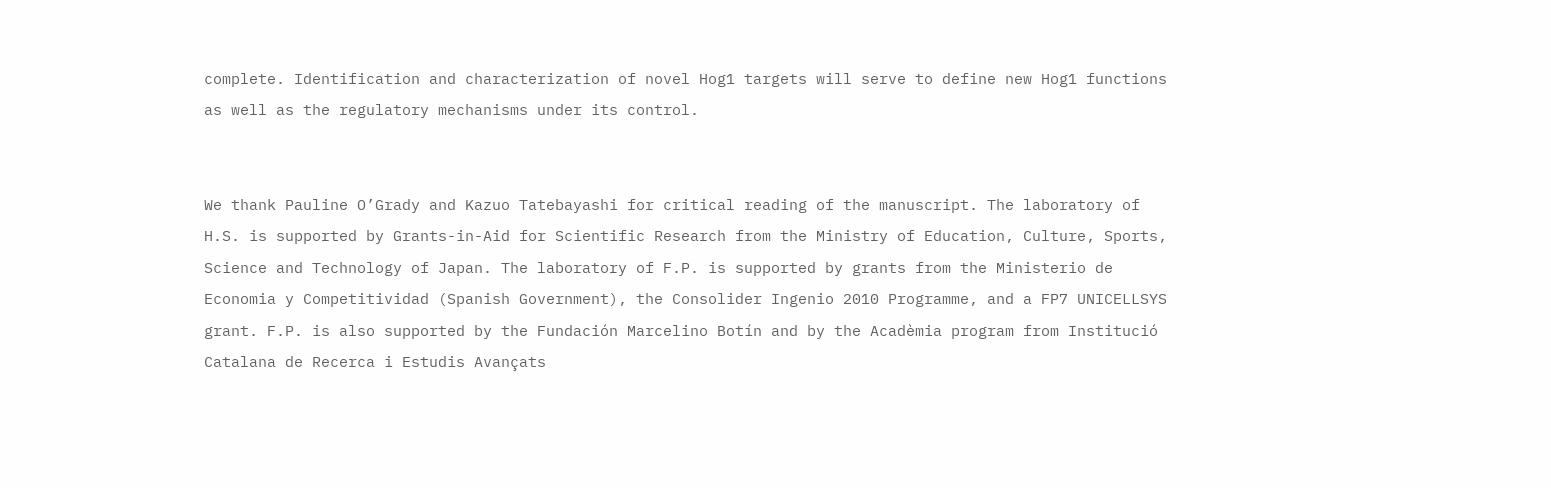complete. Identification and characterization of novel Hog1 targets will serve to define new Hog1 functions as well as the regulatory mechanisms under its control.


We thank Pauline O’Grady and Kazuo Tatebayashi for critical reading of the manuscript. The laboratory of H.S. is supported by Grants-in-Aid for Scientific Research from the Ministry of Education, Culture, Sports, Science and Technology of Japan. The laboratory of F.P. is supported by grants from the Ministerio de Economia y Competitividad (Spanish Government), the Consolider Ingenio 2010 Programme, and a FP7 UNICELLSYS grant. F.P. is also supported by the Fundación Marcelino Botín and by the Acadèmia program from Institució Catalana de Recerca i Estudis Avançats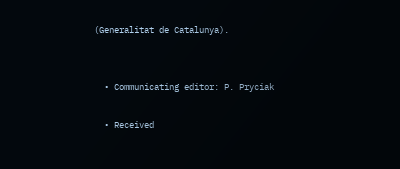(Generalitat de Catalunya).


  • Communicating editor: P. Pryciak

  • Received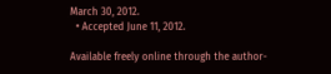March 30, 2012.
  • Accepted June 11, 2012.

Available freely online through the author-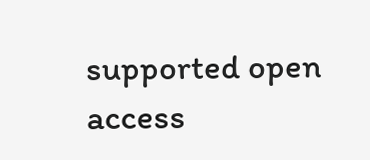supported open access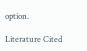option.

Literature Cited